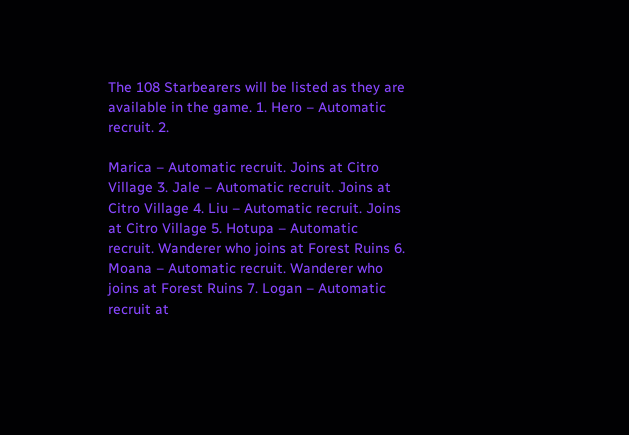The 108 Starbearers will be listed as they are available in the game. 1. Hero – Automatic recruit. 2.

Marica – Automatic recruit. Joins at Citro Village 3. Jale – Automatic recruit. Joins at Citro Village 4. Liu – Automatic recruit. Joins at Citro Village 5. Hotupa – Automatic recruit. Wanderer who joins at Forest Ruins 6. Moana – Automatic recruit. Wanderer who joins at Forest Ruins 7. Logan – Automatic recruit at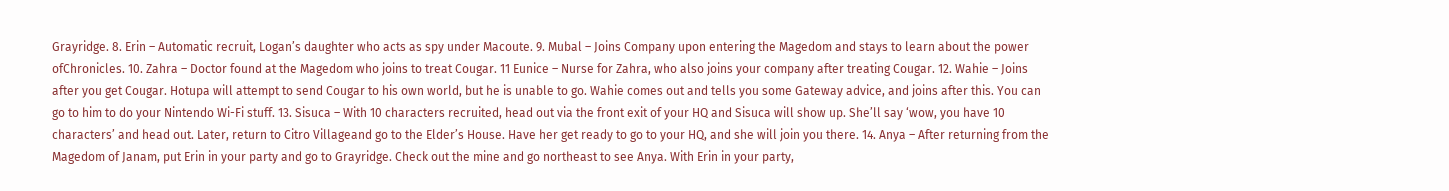Grayridge. 8. Erin – Automatic recruit, Logan’s daughter who acts as spy under Macoute. 9. Mubal – Joins Company upon entering the Magedom and stays to learn about the power ofChronicles. 10. Zahra – Doctor found at the Magedom who joins to treat Cougar. 11 Eunice – Nurse for Zahra, who also joins your company after treating Cougar. 12. Wahie – Joins after you get Cougar. Hotupa will attempt to send Cougar to his own world, but he is unable to go. Wahie comes out and tells you some Gateway advice, and joins after this. You can go to him to do your Nintendo Wi-Fi stuff. 13. Sisuca – With 10 characters recruited, head out via the front exit of your HQ and Sisuca will show up. She’ll say ‘wow, you have 10 characters’ and head out. Later, return to Citro Villageand go to the Elder’s House. Have her get ready to go to your HQ, and she will join you there. 14. Anya – After returning from the Magedom of Janam, put Erin in your party and go to Grayridge. Check out the mine and go northeast to see Anya. With Erin in your party,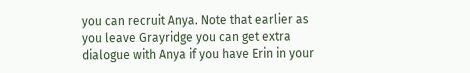you can recruit Anya. Note that earlier as you leave Grayridge you can get extra dialogue with Anya if you have Erin in your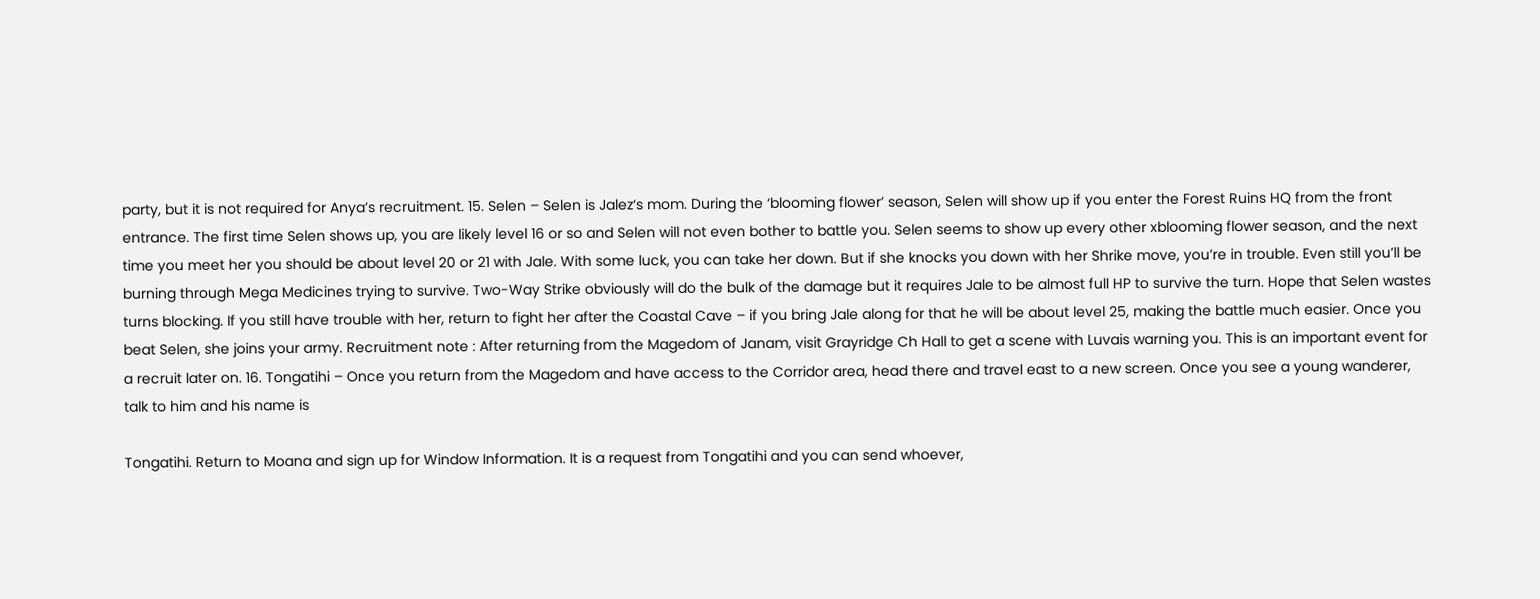party, but it is not required for Anya’s recruitment. 15. Selen – Selen is Jalez‘s mom. During the ‘blooming flower’ season, Selen will show up if you enter the Forest Ruins HQ from the front entrance. The first time Selen shows up, you are likely level 16 or so and Selen will not even bother to battle you. Selen seems to show up every other xblooming flower season, and the next time you meet her you should be about level 20 or 21 with Jale. With some luck, you can take her down. But if she knocks you down with her Shrike move, you’re in trouble. Even still you’ll be burning through Mega Medicines trying to survive. Two-Way Strike obviously will do the bulk of the damage but it requires Jale to be almost full HP to survive the turn. Hope that Selen wastes turns blocking. If you still have trouble with her, return to fight her after the Coastal Cave – if you bring Jale along for that he will be about level 25, making the battle much easier. Once you beat Selen, she joins your army. Recruitment note : After returning from the Magedom of Janam, visit Grayridge Ch Hall to get a scene with Luvais warning you. This is an important event for a recruit later on. 16. Tongatihi – Once you return from the Magedom and have access to the Corridor area, head there and travel east to a new screen. Once you see a young wanderer, talk to him and his name is

Tongatihi. Return to Moana and sign up for Window Information. It is a request from Tongatihi and you can send whoever,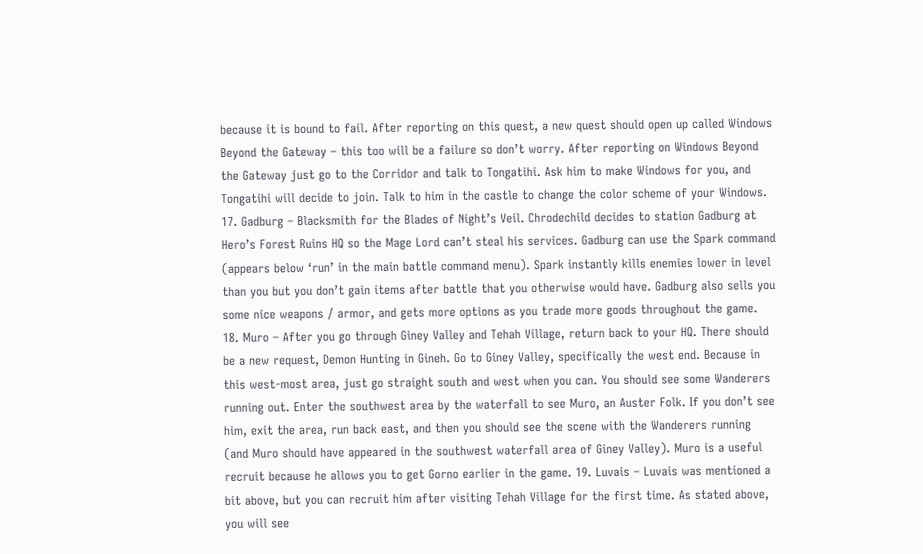because it is bound to fail. After reporting on this quest, a new quest should open up called Windows Beyond the Gateway – this too will be a failure so don’t worry. After reporting on Windows Beyond the Gateway just go to the Corridor and talk to Tongatihi. Ask him to make Windows for you, and Tongatihi will decide to join. Talk to him in the castle to change the color scheme of your Windows. 17. Gadburg – Blacksmith for the Blades of Night’s Veil. Chrodechild decides to station Gadburg at Hero’s Forest Ruins HQ so the Mage Lord can’t steal his services. Gadburg can use the Spark command (appears below ‘run’ in the main battle command menu). Spark instantly kills enemies lower in level than you but you don’t gain items after battle that you otherwise would have. Gadburg also sells you some nice weapons / armor, and gets more options as you trade more goods throughout the game. 18. Muro – After you go through Giney Valley and Tehah Village, return back to your HQ. There should be a new request, Demon Hunting in Gineh. Go to Giney Valley, specifically the west end. Because in this west-most area, just go straight south and west when you can. You should see some Wanderers running out. Enter the southwest area by the waterfall to see Muro, an Auster Folk. If you don’t see him, exit the area, run back east, and then you should see the scene with the Wanderers running (and Muro should have appeared in the southwest waterfall area of Giney Valley). Muro is a useful recruit because he allows you to get Gorno earlier in the game. 19. Luvais – Luvais was mentioned a bit above, but you can recruit him after visiting Tehah Village for the first time. As stated above, you will see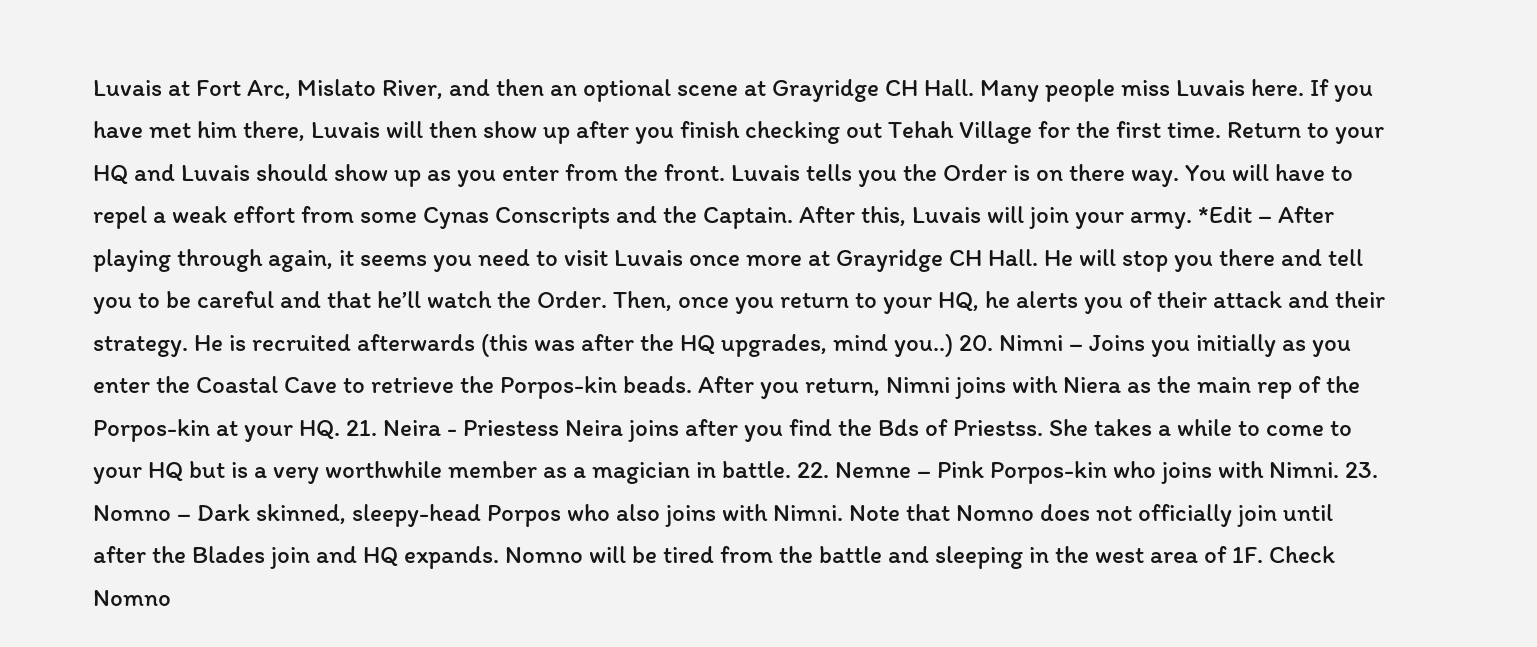Luvais at Fort Arc, Mislato River, and then an optional scene at Grayridge CH Hall. Many people miss Luvais here. If you have met him there, Luvais will then show up after you finish checking out Tehah Village for the first time. Return to your HQ and Luvais should show up as you enter from the front. Luvais tells you the Order is on there way. You will have to repel a weak effort from some Cynas Conscripts and the Captain. After this, Luvais will join your army. *Edit – After playing through again, it seems you need to visit Luvais once more at Grayridge CH Hall. He will stop you there and tell you to be careful and that he’ll watch the Order. Then, once you return to your HQ, he alerts you of their attack and their strategy. He is recruited afterwards (this was after the HQ upgrades, mind you..) 20. Nimni – Joins you initially as you enter the Coastal Cave to retrieve the Porpos-kin beads. After you return, Nimni joins with Niera as the main rep of the Porpos-kin at your HQ. 21. Neira - Priestess Neira joins after you find the Bds of Priestss. She takes a while to come to your HQ but is a very worthwhile member as a magician in battle. 22. Nemne – Pink Porpos-kin who joins with Nimni. 23. Nomno – Dark skinned, sleepy-head Porpos who also joins with Nimni. Note that Nomno does not officially join until after the Blades join and HQ expands. Nomno will be tired from the battle and sleeping in the west area of 1F. Check Nomno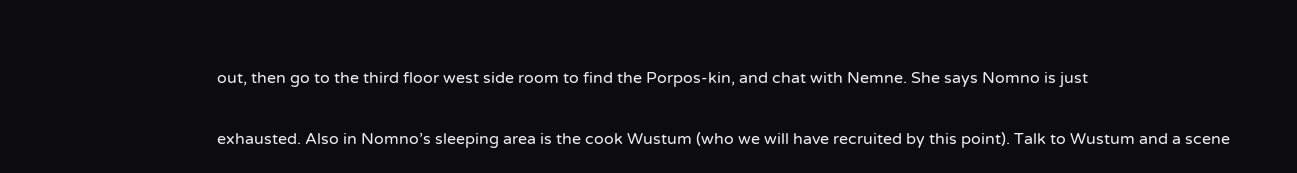out, then go to the third floor west side room to find the Porpos-kin, and chat with Nemne. She says Nomno is just

exhausted. Also in Nomno’s sleeping area is the cook Wustum (who we will have recruited by this point). Talk to Wustum and a scene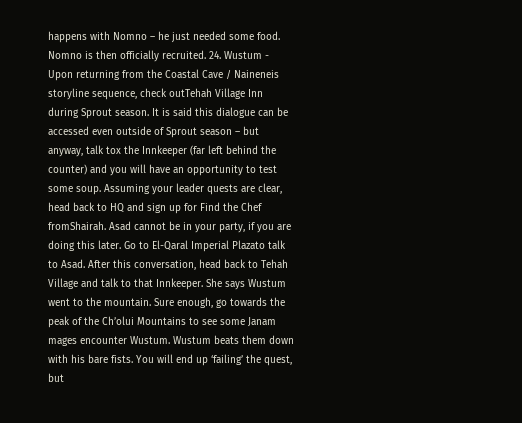happens with Nomno – he just needed some food. Nomno is then officially recruited. 24. Wustum - Upon returning from the Coastal Cave / Naineneis storyline sequence, check outTehah Village Inn during Sprout season. It is said this dialogue can be accessed even outside of Sprout season – but anyway, talk tox the Innkeeper (far left behind the counter) and you will have an opportunity to test some soup. Assuming your leader quests are clear, head back to HQ and sign up for Find the Chef fromShairah. Asad cannot be in your party, if you are doing this later. Go to El-Qaral Imperial Plazato talk to Asad. After this conversation, head back to Tehah Village and talk to that Innkeeper. She says Wustum went to the mountain. Sure enough, go towards the peak of the Ch’olui Mountains to see some Janam mages encounter Wustum. Wustum beats them down with his bare fists. You will end up ‘failing’ the quest, but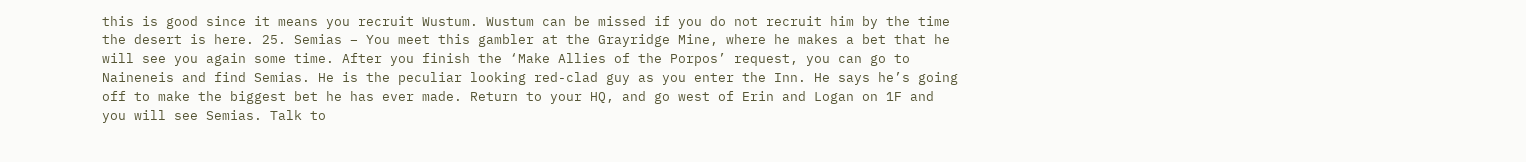this is good since it means you recruit Wustum. Wustum can be missed if you do not recruit him by the time the desert is here. 25. Semias – You meet this gambler at the Grayridge Mine, where he makes a bet that he will see you again some time. After you finish the ‘Make Allies of the Porpos’ request, you can go to Naineneis and find Semias. He is the peculiar looking red-clad guy as you enter the Inn. He says he’s going off to make the biggest bet he has ever made. Return to your HQ, and go west of Erin and Logan on 1F and you will see Semias. Talk to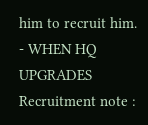him to recruit him. - WHEN HQ UPGRADES Recruitment note :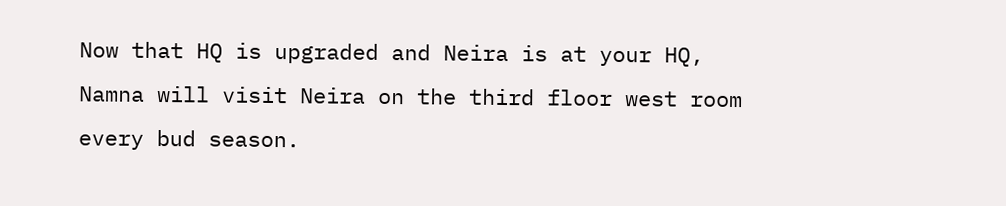Now that HQ is upgraded and Neira is at your HQ, Namna will visit Neira on the third floor west room every bud season.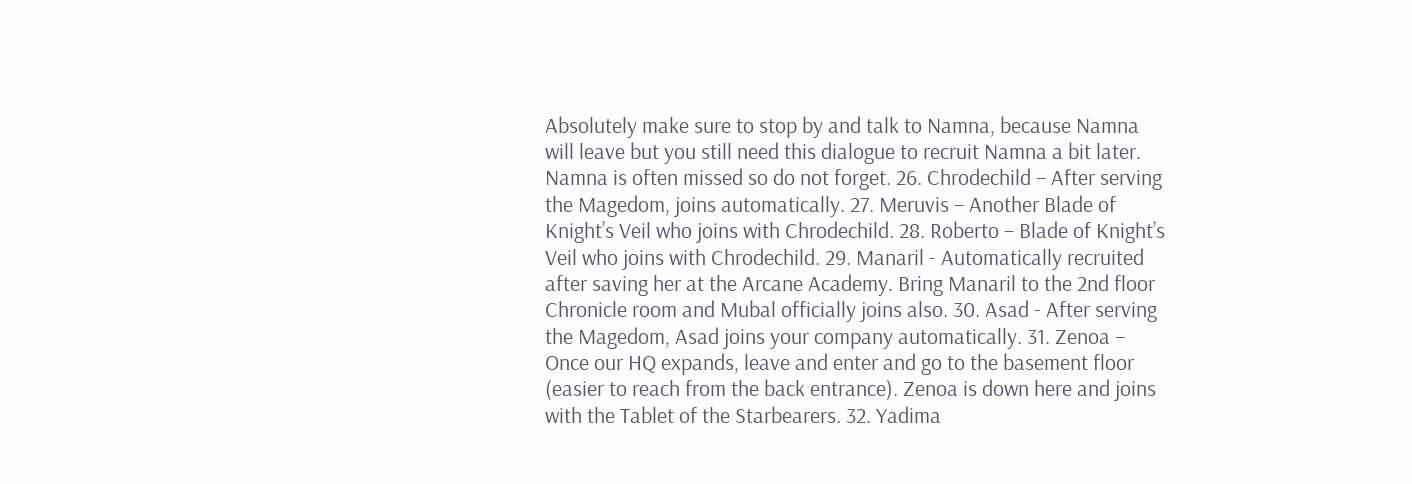Absolutely make sure to stop by and talk to Namna, because Namna will leave but you still need this dialogue to recruit Namna a bit later. Namna is often missed so do not forget. 26. Chrodechild – After serving the Magedom, joins automatically. 27. Meruvis – Another Blade of Knight’s Veil who joins with Chrodechild. 28. Roberto – Blade of Knight’s Veil who joins with Chrodechild. 29. Manaril - Automatically recruited after saving her at the Arcane Academy. Bring Manaril to the 2nd floor Chronicle room and Mubal officially joins also. 30. Asad - After serving the Magedom, Asad joins your company automatically. 31. Zenoa – Once our HQ expands, leave and enter and go to the basement floor (easier to reach from the back entrance). Zenoa is down here and joins with the Tablet of the Starbearers. 32. Yadima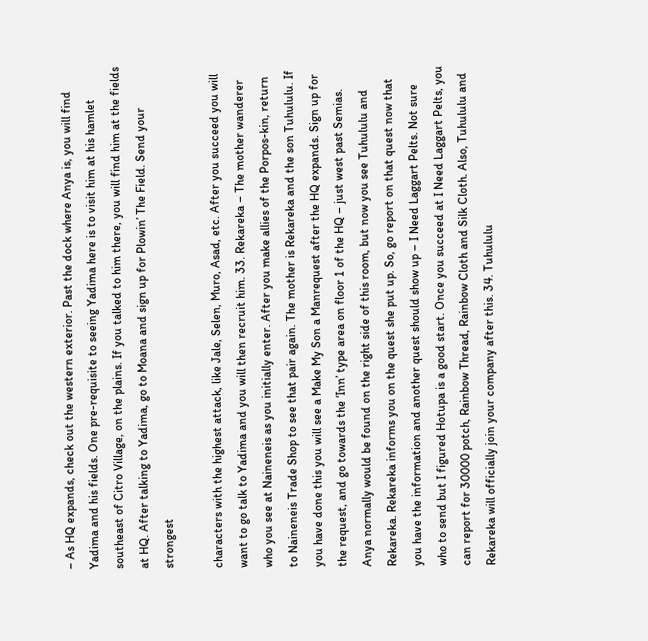– As HQ expands, check out the western exterior. Past the dock where Anya is, you will find Yadima and his fields. One pre-requisite to seeing Yadima here is to visit him at his hamlet southeast of Citro Village, on the plains. If you talked to him there, you will find him at the fields at HQ. After talking to Yadima, go to Moana and sign up for Plowin’ The Field. Send your strongest

characters with the highest attack, like Jale, Selen, Muro, Asad, etc. After you succeed you will want to go talk to Yadima and you will then recruit him. 33. Rekareka – The mother wanderer who you see at Naineneis as you initially enter. After you make allies of the Porpos-kin, return to Naineneis Trade Shop to see that pair again. The mother is Rekareka and the son Tuhululu. If you have done this you will see a Make My Son a Manrequest after the HQ expands. Sign up for the request, and go towards the ‘Inn’ type area on floor 1 of the HQ – just west past Semias. Anya normally would be found on the right side of this room, but now you see Tuhululu and Rekareka. Rekareka informs you on the quest she put up. So, go report on that quest now that you have the information and another quest should show up – I Need Laggart Pelts. Not sure who to send but I figured Hotupa is a good start. Once you succeed at I Need Laggart Pelts, you can report for 30000 potch, Rainbow Thread, Rainbow Cloth and Silk Cloth. Also, Tuhululu and Rekareka will officially join your company after this. 34. Tuhululu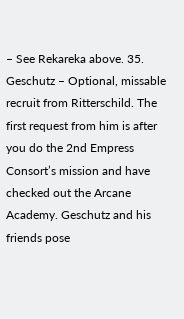– See Rekareka above. 35. Geschutz – Optional, missable recruit from Ritterschild. The first request from him is after you do the 2nd Empress Consort’s mission and have checked out the Arcane Academy. Geschutz and his friends pose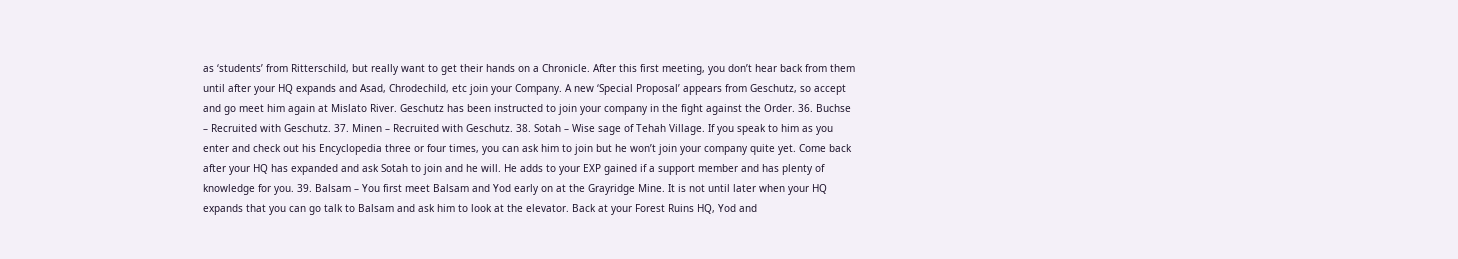as ‘students’ from Ritterschild, but really want to get their hands on a Chronicle. After this first meeting, you don’t hear back from them until after your HQ expands and Asad, Chrodechild, etc join your Company. A new ‘Special Proposal’ appears from Geschutz, so accept and go meet him again at Mislato River. Geschutz has been instructed to join your company in the fight against the Order. 36. Buchse – Recruited with Geschutz. 37. Minen – Recruited with Geschutz. 38. Sotah – Wise sage of Tehah Village. If you speak to him as you enter and check out his Encyclopedia three or four times, you can ask him to join but he won’t join your company quite yet. Come back after your HQ has expanded and ask Sotah to join and he will. He adds to your EXP gained if a support member and has plenty of knowledge for you. 39. Balsam – You first meet Balsam and Yod early on at the Grayridge Mine. It is not until later when your HQ expands that you can go talk to Balsam and ask him to look at the elevator. Back at your Forest Ruins HQ, Yod and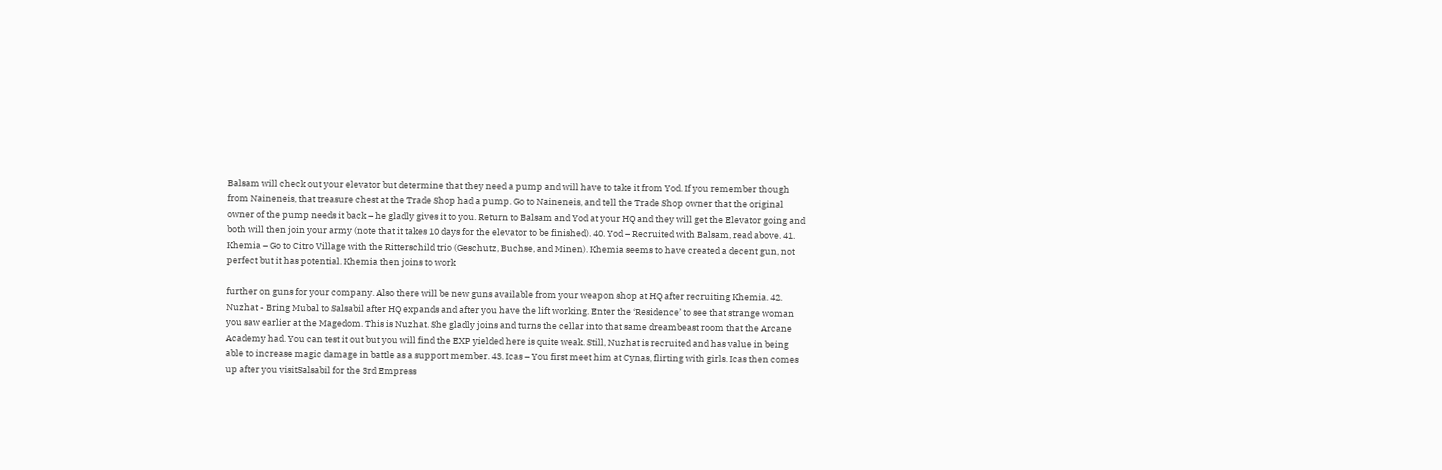Balsam will check out your elevator but determine that they need a pump and will have to take it from Yod. If you remember though from Naineneis, that treasure chest at the Trade Shop had a pump. Go to Naineneis, and tell the Trade Shop owner that the original owner of the pump needs it back – he gladly gives it to you. Return to Balsam and Yod at your HQ and they will get the Elevator going and both will then join your army (note that it takes 10 days for the elevator to be finished). 40. Yod – Recruited with Balsam, read above. 41. Khemia – Go to Citro Village with the Ritterschild trio (Geschutz, Buchse, and Minen). Khemia seems to have created a decent gun, not perfect but it has potential. Khemia then joins to work

further on guns for your company. Also there will be new guns available from your weapon shop at HQ after recruiting Khemia. 42. Nuzhat - Bring Mubal to Salsabil after HQ expands and after you have the lift working. Enter the ‘Residence’ to see that strange woman you saw earlier at the Magedom. This is Nuzhat. She gladly joins and turns the cellar into that same dreambeast room that the Arcane Academy had. You can test it out but you will find the EXP yielded here is quite weak. Still, Nuzhat is recruited and has value in being able to increase magic damage in battle as a support member. 43. Icas – You first meet him at Cynas, flirting with girls. Icas then comes up after you visitSalsabil for the 3rd Empress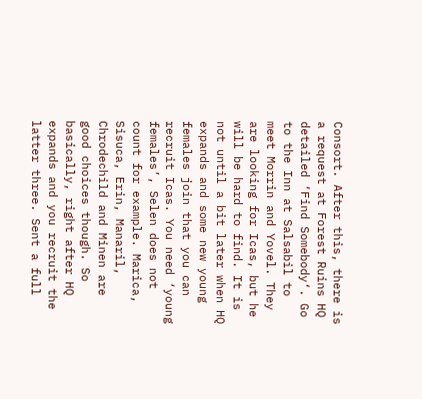Consort. After this, there is a request at Forest Ruins HQ detailed ‘Find Somebody‘. Go to the Inn at Salsabil to meet Morrin and Yovel. They are looking for Icas, but he will be hard to find. It is not until a bit later when HQ expands and some new young females join that you can recruit Icas. You need ‘young females’, Selen does not count for example. Marica, Sisuca, Erin, Manaril, Chrodechild and Minen are good choices though. So basically, right after HQ expands and you recruit the latter three. Sent a full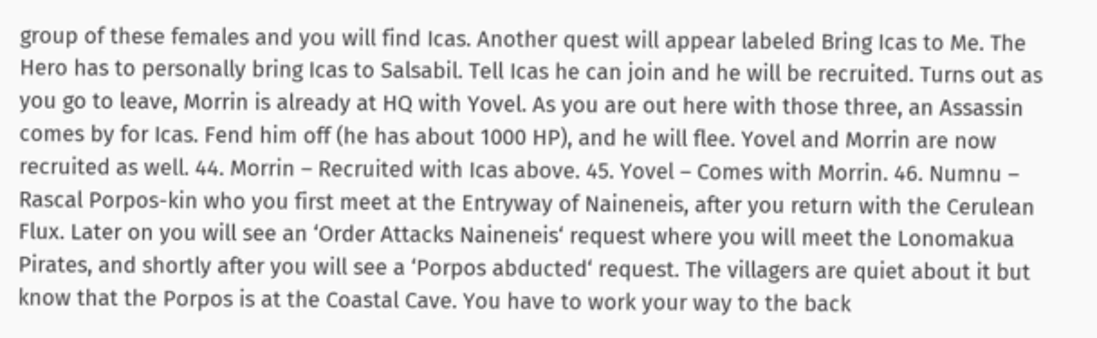group of these females and you will find Icas. Another quest will appear labeled Bring Icas to Me. The Hero has to personally bring Icas to Salsabil. Tell Icas he can join and he will be recruited. Turns out as you go to leave, Morrin is already at HQ with Yovel. As you are out here with those three, an Assassin comes by for Icas. Fend him off (he has about 1000 HP), and he will flee. Yovel and Morrin are now recruited as well. 44. Morrin – Recruited with Icas above. 45. Yovel – Comes with Morrin. 46. Numnu – Rascal Porpos-kin who you first meet at the Entryway of Naineneis, after you return with the Cerulean Flux. Later on you will see an ‘Order Attacks Naineneis‘ request where you will meet the Lonomakua Pirates, and shortly after you will see a ‘Porpos abducted‘ request. The villagers are quiet about it but know that the Porpos is at the Coastal Cave. You have to work your way to the back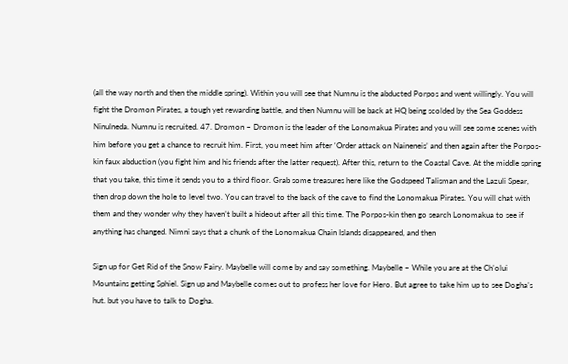(all the way north and then the middle spring). Within you will see that Numnu is the abducted Porpos and went willingly. You will fight the Dromon Pirates, a tough yet rewarding battle, and then Numnu will be back at HQ being scolded by the Sea Goddess Ninulneda. Numnu is recruited. 47. Dromon – Dromon is the leader of the Lonomakua Pirates and you will see some scenes with him before you get a chance to recruit him. First, you meet him after ‘Order attack on Naineneis’ and then again after the Porpos-kin faux abduction (you fight him and his friends after the latter request). After this, return to the Coastal Cave. At the middle spring that you take, this time it sends you to a third floor. Grab some treasures here like the Godspeed Talisman and the Lazuli Spear, then drop down the hole to level two. You can travel to the back of the cave to find the Lonomakua Pirates. You will chat with them and they wonder why they haven’t built a hideout after all this time. The Porpos-kin then go search Lonomakua to see if anything has changed. Nimni says that a chunk of the Lonomakua Chain Islands disappeared, and then

Sign up for Get Rid of the Snow Fairy. Maybelle will come by and say something. Maybelle – While you are at the Ch’olui Mountains getting Sphiel. Sign up and Maybelle comes out to profess her love for Hero. But agree to take him up to see Dogha’s hut. but you have to talk to Dogha.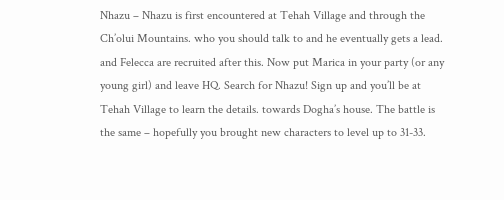Nhazu – Nhazu is first encountered at Tehah Village and through the Ch’olui Mountains. who you should talk to and he eventually gets a lead. and Felecca are recruited after this. Now put Marica in your party (or any young girl) and leave HQ. Search for Nhazu! Sign up and you’ll be at Tehah Village to learn the details. towards Dogha’s house. The battle is the same – hopefully you brought new characters to level up to 31-33.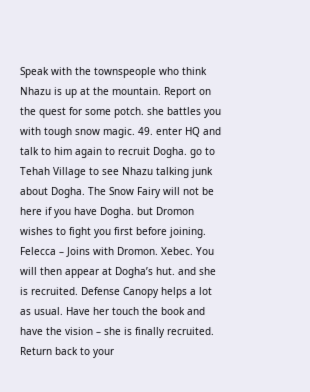Speak with the townspeople who think Nhazu is up at the mountain. Report on the quest for some potch. she battles you with tough snow magic. 49. enter HQ and talk to him again to recruit Dogha. go to Tehah Village to see Nhazu talking junk about Dogha. The Snow Fairy will not be here if you have Dogha. but Dromon wishes to fight you first before joining. Felecca – Joins with Dromon. Xebec. You will then appear at Dogha’s hut. and she is recruited. Defense Canopy helps a lot as usual. Have her touch the book and have the vision – she is finally recruited. Return back to your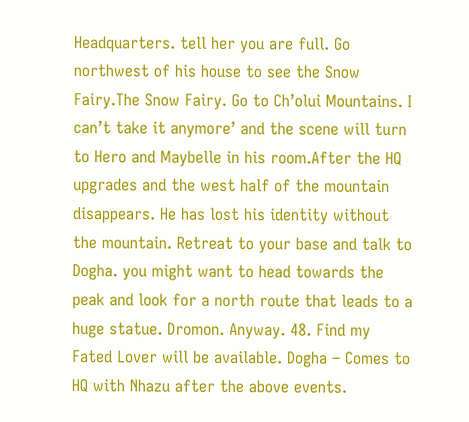Headquarters. tell her you are full. Go northwest of his house to see the Snow Fairy.The Snow Fairy. Go to Ch’olui Mountains. I can’t take it anymore’ and the scene will turn to Hero and Maybelle in his room.After the HQ upgrades and the west half of the mountain disappears. He has lost his identity without the mountain. Retreat to your base and talk to Dogha. you might want to head towards the peak and look for a north route that leads to a huge statue. Dromon. Anyway. 48. Find my Fated Lover will be available. Dogha – Comes to HQ with Nhazu after the above events.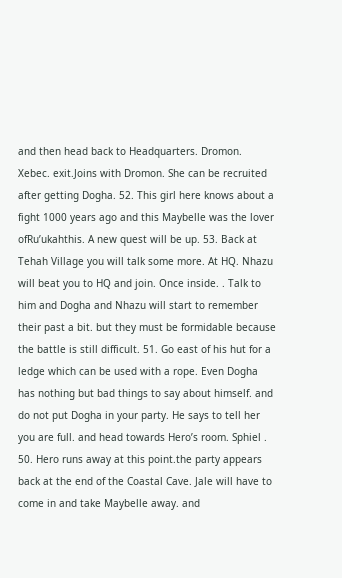and then head back to Headquarters. Dromon. Xebec. exit.Joins with Dromon. She can be recruited after getting Dogha. 52. This girl here knows about a fight 1000 years ago and this Maybelle was the lover ofRu’ukahthis. A new quest will be up. 53. Back at Tehah Village you will talk some more. At HQ. Nhazu will beat you to HQ and join. Once inside. . Talk to him and Dogha and Nhazu will start to remember their past a bit. but they must be formidable because the battle is still difficult. 51. Go east of his hut for a ledge which can be used with a rope. Even Dogha has nothing but bad things to say about himself. and do not put Dogha in your party. He says to tell her you are full. and head towards Hero’s room. Sphiel . 50. Hero runs away at this point.the party appears back at the end of the Coastal Cave. Jale will have to come in and take Maybelle away. and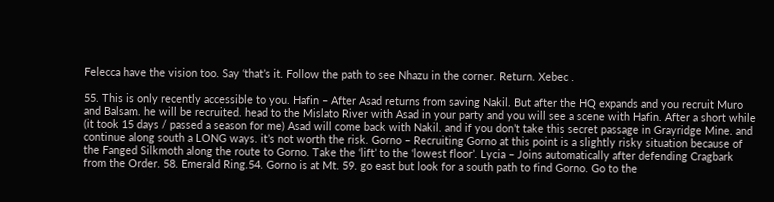Felecca have the vision too. Say ‘that’s it. Follow the path to see Nhazu in the corner. Return. Xebec .

55. This is only recently accessible to you. Hafin – After Asad returns from saving Nakil. But after the HQ expands and you recruit Muro and Balsam. he will be recruited. head to the Mislato River with Asad in your party and you will see a scene with Hafin. After a short while (it took 15 days / passed a season for me) Asad will come back with Nakil. and if you don’t take this secret passage in Grayridge Mine. and continue along south a LONG ways. it’s not worth the risk. Gorno – Recruiting Gorno at this point is a slightly risky situation because of the Fanged Silkmoth along the route to Gorno. Take the ‘lift’ to the ‘lowest floor’. Lycia – Joins automatically after defending Cragbark from the Order. 58. Emerald Ring.54. Gorno is at Mt. 59. go east but look for a south path to find Gorno. Go to the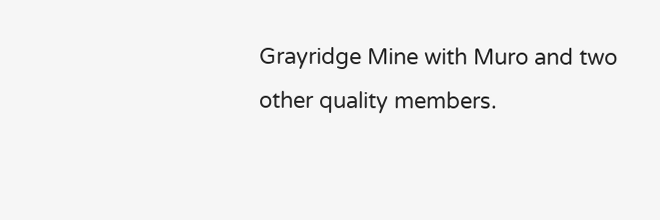Grayridge Mine with Muro and two other quality members.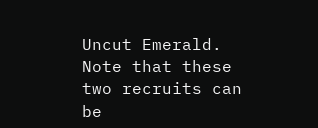Uncut Emerald. Note that these two recruits can be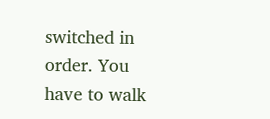switched in order. You have to walk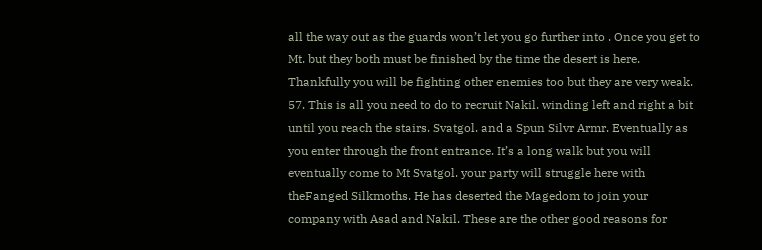all the way out as the guards won’t let you go further into . Once you get to Mt. but they both must be finished by the time the desert is here. Thankfully you will be fighting other enemies too but they are very weak. 57. This is all you need to do to recruit Nakil. winding left and right a bit until you reach the stairs. Svatgol. and a Spun Silvr Armr. Eventually as you enter through the front entrance. It’s a long walk but you will eventually come to Mt Svatgol. your party will struggle here with theFanged Silkmoths. He has deserted the Magedom to join your company with Asad and Nakil. These are the other good reasons for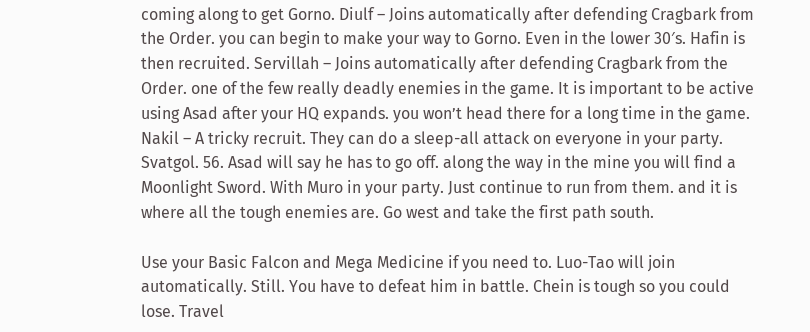coming along to get Gorno. Diulf – Joins automatically after defending Cragbark from the Order. you can begin to make your way to Gorno. Even in the lower 30′s. Hafin is then recruited. Servillah – Joins automatically after defending Cragbark from the Order. one of the few really deadly enemies in the game. It is important to be active using Asad after your HQ expands. you won’t head there for a long time in the game. Nakil – A tricky recruit. They can do a sleep-all attack on everyone in your party. Svatgol. 56. Asad will say he has to go off. along the way in the mine you will find a Moonlight Sword. With Muro in your party. Just continue to run from them. and it is where all the tough enemies are. Go west and take the first path south.

Use your Basic Falcon and Mega Medicine if you need to. Luo-Tao will join automatically. Still. You have to defeat him in battle. Chein is tough so you could lose. Travel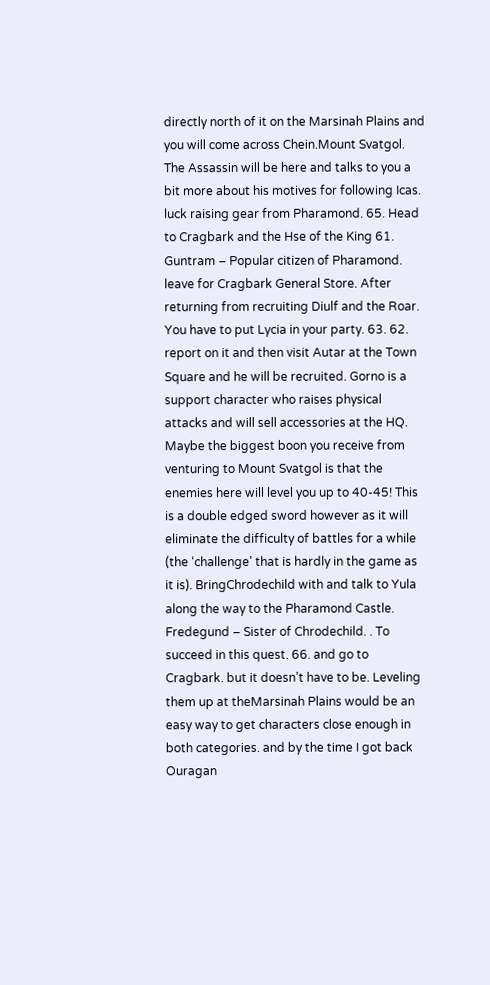directly north of it on the Marsinah Plains and you will come across Chein.Mount Svatgol. The Assassin will be here and talks to you a bit more about his motives for following Icas. luck raising gear from Pharamond. 65. Head to Cragbark and the Hse of the King 61. Guntram – Popular citizen of Pharamond. leave for Cragbark General Store. After returning from recruiting Diulf and the Roar. You have to put Lycia in your party. 63. 62. report on it and then visit Autar at the Town Square and he will be recruited. Gorno is a support character who raises physical attacks and will sell accessories at the HQ. Maybe the biggest boon you receive from venturing to Mount Svatgol is that the enemies here will level you up to 40-45! This is a double edged sword however as it will eliminate the difficulty of battles for a while (the ‘challenge’ that is hardly in the game as it is). BringChrodechild with and talk to Yula along the way to the Pharamond Castle. Fredegund – Sister of Chrodechild. . To succeed in this quest. 66. and go to Cragbark. but it doesn’t have to be. Leveling them up at theMarsinah Plains would be an easy way to get characters close enough in both categories. and by the time I got back Ouragan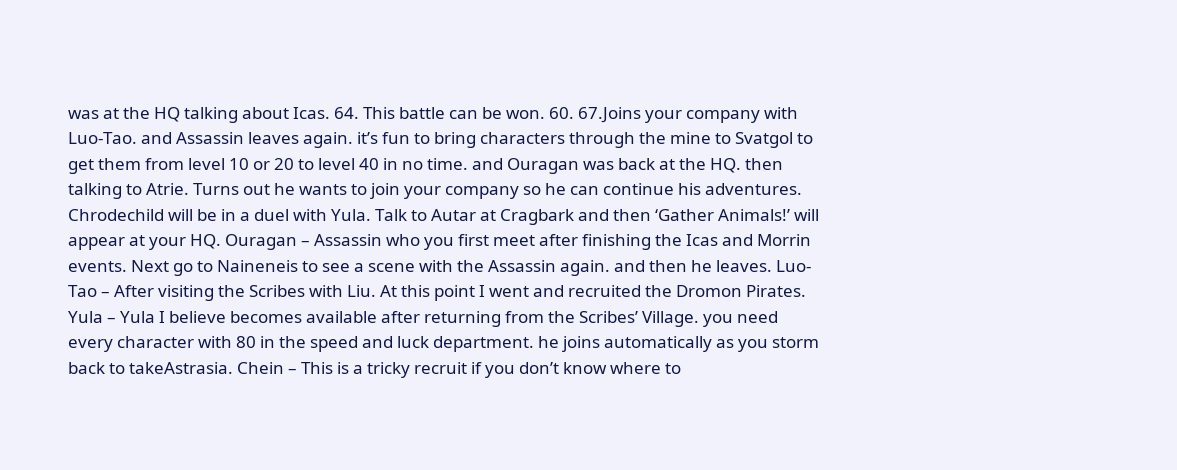was at the HQ talking about Icas. 64. This battle can be won. 60. 67.Joins your company with Luo-Tao. and Assassin leaves again. it’s fun to bring characters through the mine to Svatgol to get them from level 10 or 20 to level 40 in no time. and Ouragan was back at the HQ. then talking to Atrie. Turns out he wants to join your company so he can continue his adventures. Chrodechild will be in a duel with Yula. Talk to Autar at Cragbark and then ‘Gather Animals!’ will appear at your HQ. Ouragan – Assassin who you first meet after finishing the Icas and Morrin events. Next go to Naineneis to see a scene with the Assassin again. and then he leaves. Luo-Tao – After visiting the Scribes with Liu. At this point I went and recruited the Dromon Pirates. Yula – Yula I believe becomes available after returning from the Scribes’ Village. you need every character with 80 in the speed and luck department. he joins automatically as you storm back to takeAstrasia. Chein – This is a tricky recruit if you don’t know where to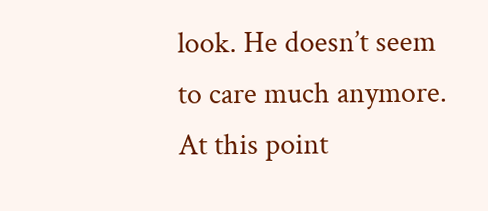look. He doesn’t seem to care much anymore. At this point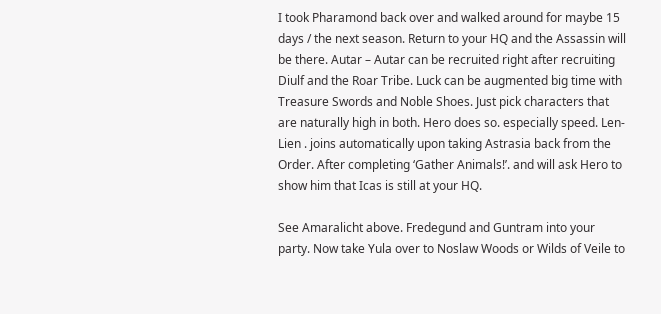I took Pharamond back over and walked around for maybe 15 days / the next season. Return to your HQ and the Assassin will be there. Autar – Autar can be recruited right after recruiting Diulf and the Roar Tribe. Luck can be augmented big time with Treasure Swords and Noble Shoes. Just pick characters that are naturally high in both. Hero does so. especially speed. Len-Lien . joins automatically upon taking Astrasia back from the Order. After completing ‘Gather Animals!’. and will ask Hero to show him that Icas is still at your HQ.

See Amaralicht above. Fredegund and Guntram into your party. Now take Yula over to Noslaw Woods or Wilds of Veile to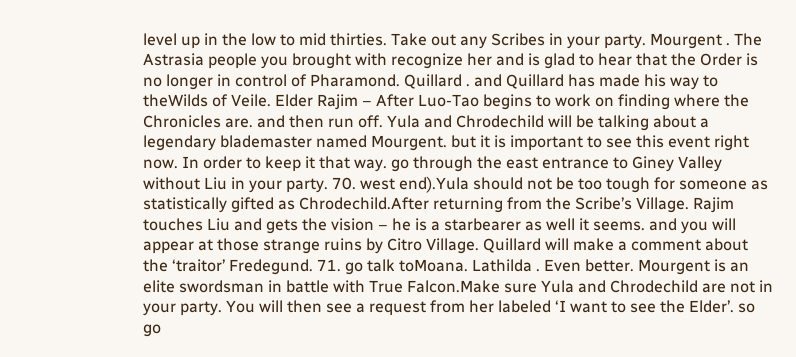level up in the low to mid thirties. Take out any Scribes in your party. Mourgent . The Astrasia people you brought with recognize her and is glad to hear that the Order is no longer in control of Pharamond. Quillard . and Quillard has made his way to theWilds of Veile. Elder Rajim – After Luo-Tao begins to work on finding where the Chronicles are. and then run off. Yula and Chrodechild will be talking about a legendary blademaster named Mourgent. but it is important to see this event right now. In order to keep it that way. go through the east entrance to Giney Valley without Liu in your party. 70. west end).Yula should not be too tough for someone as statistically gifted as Chrodechild.After returning from the Scribe’s Village. Rajim touches Liu and gets the vision – he is a starbearer as well it seems. and you will appear at those strange ruins by Citro Village. Quillard will make a comment about the ‘traitor’ Fredegund. 71. go talk toMoana. Lathilda . Even better. Mourgent is an elite swordsman in battle with True Falcon.Make sure Yula and Chrodechild are not in your party. You will then see a request from her labeled ‘I want to see the Elder’. so go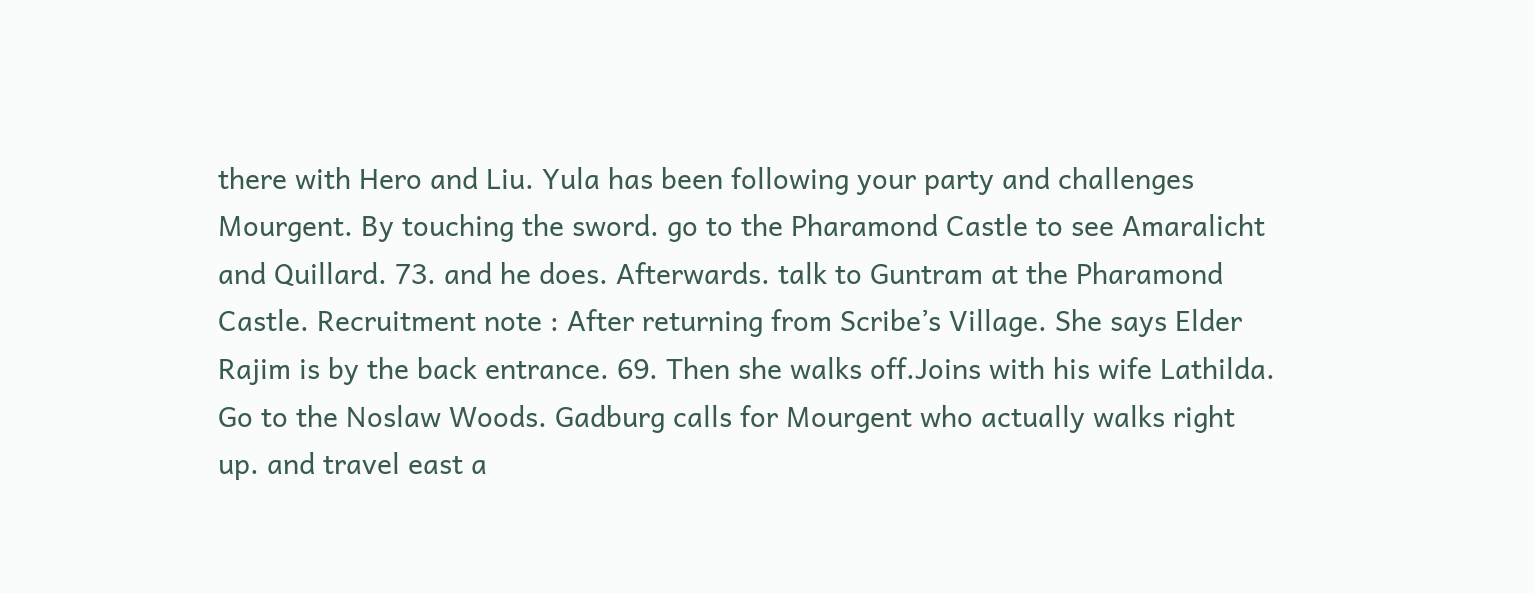there with Hero and Liu. Yula has been following your party and challenges Mourgent. By touching the sword. go to the Pharamond Castle to see Amaralicht and Quillard. 73. and he does. Afterwards. talk to Guntram at the Pharamond Castle. Recruitment note : After returning from Scribe’s Village. She says Elder Rajim is by the back entrance. 69. Then she walks off.Joins with his wife Lathilda. Go to the Noslaw Woods. Gadburg calls for Mourgent who actually walks right up. and travel east a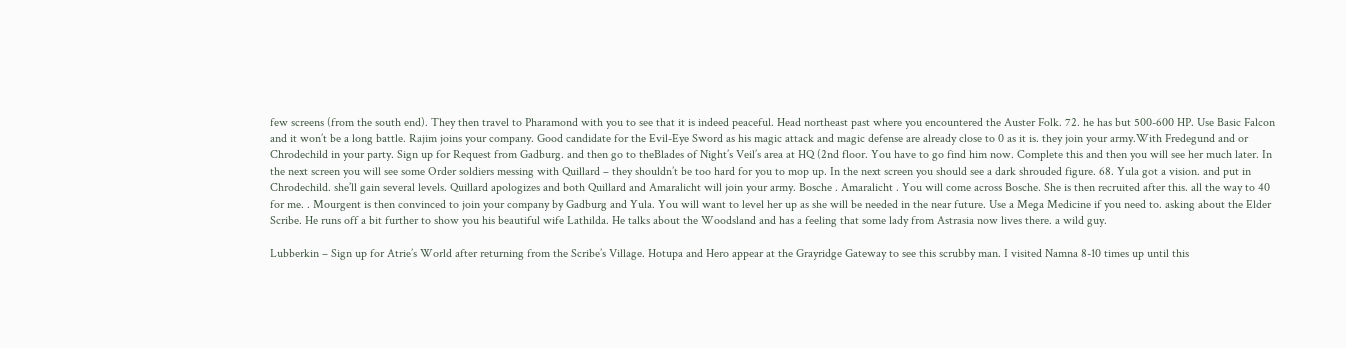few screens (from the south end). They then travel to Pharamond with you to see that it is indeed peaceful. Head northeast past where you encountered the Auster Folk. 72. he has but 500-600 HP. Use Basic Falcon and it won’t be a long battle. Rajim joins your company. Good candidate for the Evil-Eye Sword as his magic attack and magic defense are already close to 0 as it is. they join your army.With Fredegund and or Chrodechild in your party. Sign up for Request from Gadburg. and then go to theBlades of Night’s Veil’s area at HQ (2nd floor. You have to go find him now. Complete this and then you will see her much later. In the next screen you will see some Order soldiers messing with Quillard – they shouldn’t be too hard for you to mop up. In the next screen you should see a dark shrouded figure. 68. Yula got a vision. and put in Chrodechild. she’ll gain several levels. Quillard apologizes and both Quillard and Amaralicht will join your army. Bosche . Amaralicht . You will come across Bosche. She is then recruited after this. all the way to 40 for me. . Mourgent is then convinced to join your company by Gadburg and Yula. You will want to level her up as she will be needed in the near future. Use a Mega Medicine if you need to. asking about the Elder Scribe. He runs off a bit further to show you his beautiful wife Lathilda. He talks about the Woodsland and has a feeling that some lady from Astrasia now lives there. a wild guy.

Lubberkin – Sign up for Atrie’s World after returning from the Scribe’s Village. Hotupa and Hero appear at the Grayridge Gateway to see this scrubby man. I visited Namna 8-10 times up until this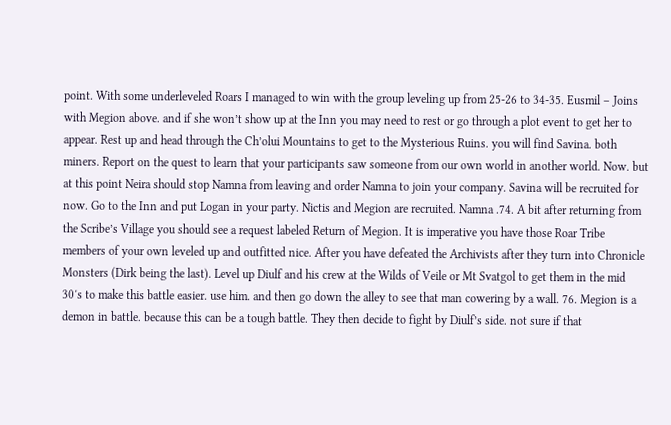point. With some underleveled Roars I managed to win with the group leveling up from 25-26 to 34-35. Eusmil – Joins with Megion above. and if she won’t show up at the Inn you may need to rest or go through a plot event to get her to appear. Rest up and head through the Ch’olui Mountains to get to the Mysterious Ruins. you will find Savina. both miners. Report on the quest to learn that your participants saw someone from our own world in another world. Now. but at this point Neira should stop Namna from leaving and order Namna to join your company. Savina will be recruited for now. Go to the Inn and put Logan in your party. Nictis and Megion are recruited. Namna .74. A bit after returning from the Scribe’s Village you should see a request labeled Return of Megion. It is imperative you have those Roar Tribe members of your own leveled up and outfitted nice. After you have defeated the Archivists after they turn into Chronicle Monsters (Dirk being the last). Level up Diulf and his crew at the Wilds of Veile or Mt Svatgol to get them in the mid 30′s to make this battle easier. use him. and then go down the alley to see that man cowering by a wall. 76. Megion is a demon in battle. because this can be a tough battle. They then decide to fight by Diulf’s side. not sure if that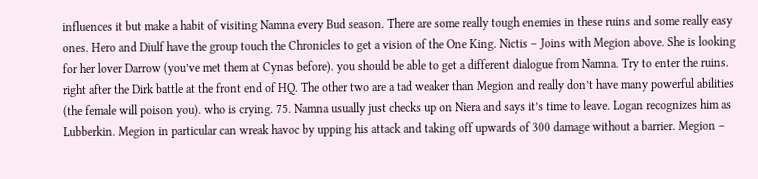influences it but make a habit of visiting Namna every Bud season. There are some really tough enemies in these ruins and some really easy ones. Hero and Diulf have the group touch the Chronicles to get a vision of the One King. Nictis – Joins with Megion above. She is looking for her lover Darrow (you’ve met them at Cynas before). you should be able to get a different dialogue from Namna. Try to enter the ruins. right after the Dirk battle at the front end of HQ. The other two are a tad weaker than Megion and really don’t have many powerful abilities (the female will poison you). who is crying. 75. Namna usually just checks up on Niera and says it’s time to leave. Logan recognizes him as Lubberkin. Megion in particular can wreak havoc by upping his attack and taking off upwards of 300 damage without a barrier. Megion –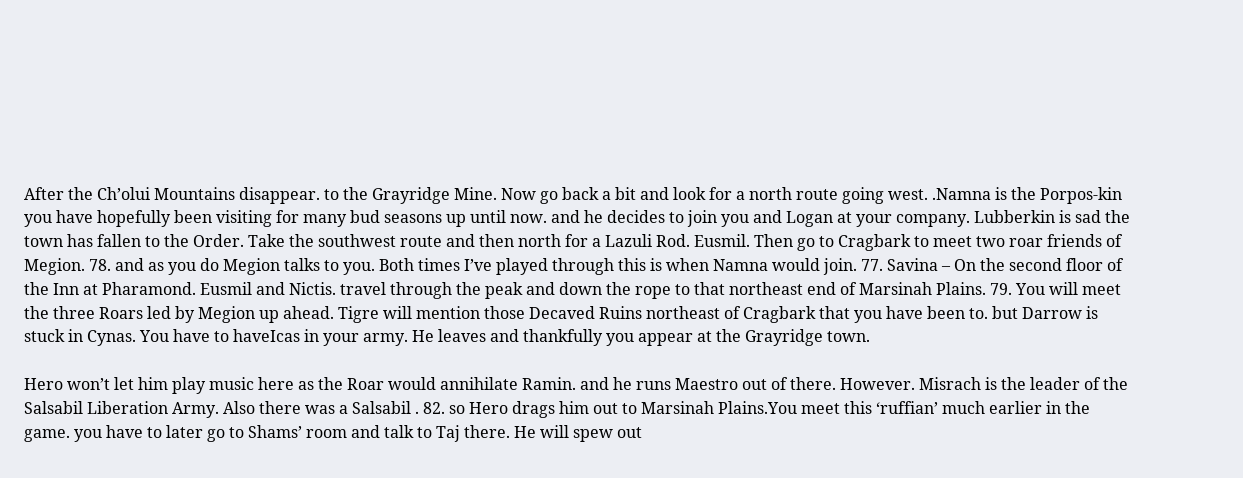After the Ch’olui Mountains disappear. to the Grayridge Mine. Now go back a bit and look for a north route going west. .Namna is the Porpos-kin you have hopefully been visiting for many bud seasons up until now. and he decides to join you and Logan at your company. Lubberkin is sad the town has fallen to the Order. Take the southwest route and then north for a Lazuli Rod. Eusmil. Then go to Cragbark to meet two roar friends of Megion. 78. and as you do Megion talks to you. Both times I’ve played through this is when Namna would join. 77. Savina – On the second floor of the Inn at Pharamond. Eusmil and Nictis. travel through the peak and down the rope to that northeast end of Marsinah Plains. 79. You will meet the three Roars led by Megion up ahead. Tigre will mention those Decaved Ruins northeast of Cragbark that you have been to. but Darrow is stuck in Cynas. You have to haveIcas in your army. He leaves and thankfully you appear at the Grayridge town.

Hero won’t let him play music here as the Roar would annihilate Ramin. and he runs Maestro out of there. However. Misrach is the leader of the Salsabil Liberation Army. Also there was a Salsabil . 82. so Hero drags him out to Marsinah Plains.You meet this ‘ruffian’ much earlier in the game. you have to later go to Shams’ room and talk to Taj there. He will spew out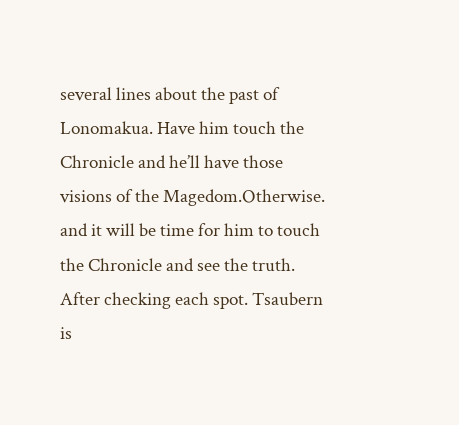several lines about the past of Lonomakua. Have him touch the Chronicle and he’ll have those visions of the Magedom.Otherwise. and it will be time for him to touch the Chronicle and see the truth. After checking each spot. Tsaubern is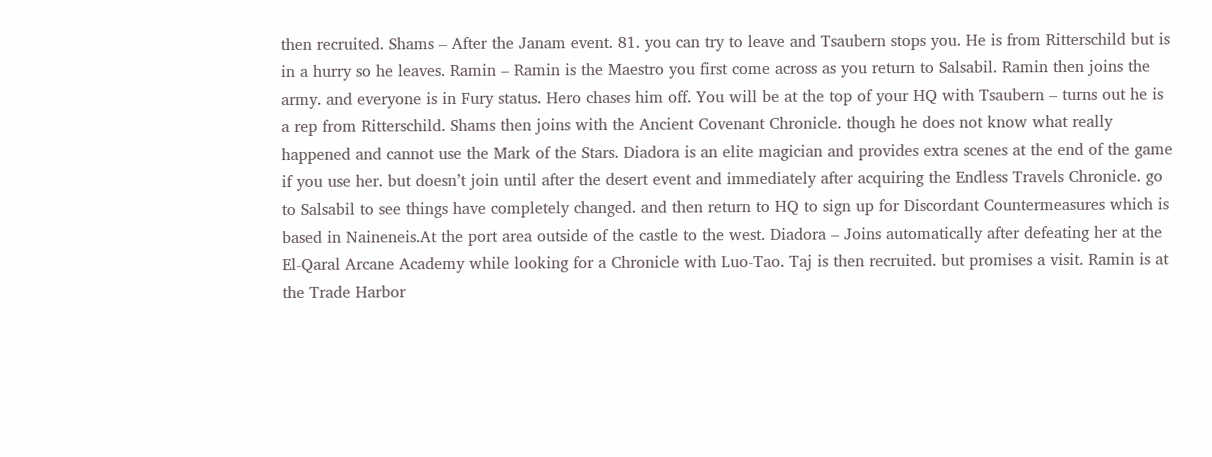then recruited. Shams – After the Janam event. 81. you can try to leave and Tsaubern stops you. He is from Ritterschild but is in a hurry so he leaves. Ramin – Ramin is the Maestro you first come across as you return to Salsabil. Ramin then joins the army. and everyone is in Fury status. Hero chases him off. You will be at the top of your HQ with Tsaubern – turns out he is a rep from Ritterschild. Shams then joins with the Ancient Covenant Chronicle. though he does not know what really happened and cannot use the Mark of the Stars. Diadora is an elite magician and provides extra scenes at the end of the game if you use her. but doesn’t join until after the desert event and immediately after acquiring the Endless Travels Chronicle. go to Salsabil to see things have completely changed. and then return to HQ to sign up for Discordant Countermeasures which is based in Naineneis.At the port area outside of the castle to the west. Diadora – Joins automatically after defeating her at the El-Qaral Arcane Academy while looking for a Chronicle with Luo-Tao. Taj is then recruited. but promises a visit. Ramin is at the Trade Harbor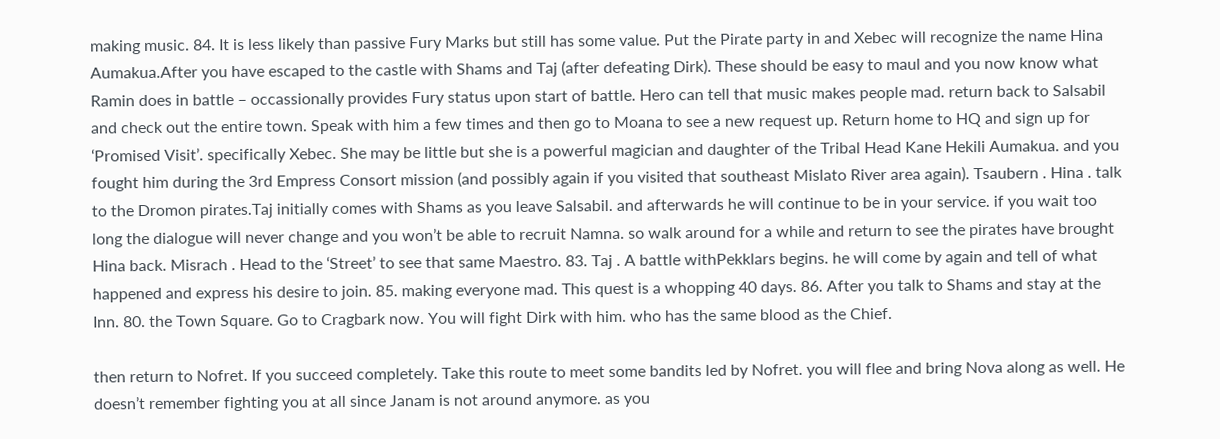making music. 84. It is less likely than passive Fury Marks but still has some value. Put the Pirate party in and Xebec will recognize the name Hina Aumakua.After you have escaped to the castle with Shams and Taj (after defeating Dirk). These should be easy to maul and you now know what Ramin does in battle – occassionally provides Fury status upon start of battle. Hero can tell that music makes people mad. return back to Salsabil and check out the entire town. Speak with him a few times and then go to Moana to see a new request up. Return home to HQ and sign up for ‘Promised Visit’. specifically Xebec. She may be little but she is a powerful magician and daughter of the Tribal Head Kane Hekili Aumakua. and you fought him during the 3rd Empress Consort mission (and possibly again if you visited that southeast Mislato River area again). Tsaubern . Hina . talk to the Dromon pirates.Taj initially comes with Shams as you leave Salsabil. and afterwards he will continue to be in your service. if you wait too long the dialogue will never change and you won’t be able to recruit Namna. so walk around for a while and return to see the pirates have brought Hina back. Misrach . Head to the ‘Street’ to see that same Maestro. 83. Taj . A battle withPekklars begins. he will come by again and tell of what happened and express his desire to join. 85. making everyone mad. This quest is a whopping 40 days. 86. After you talk to Shams and stay at the Inn. 80. the Town Square. Go to Cragbark now. You will fight Dirk with him. who has the same blood as the Chief.

then return to Nofret. If you succeed completely. Take this route to meet some bandits led by Nofret. you will flee and bring Nova along as well. He doesn’t remember fighting you at all since Janam is not around anymore. as you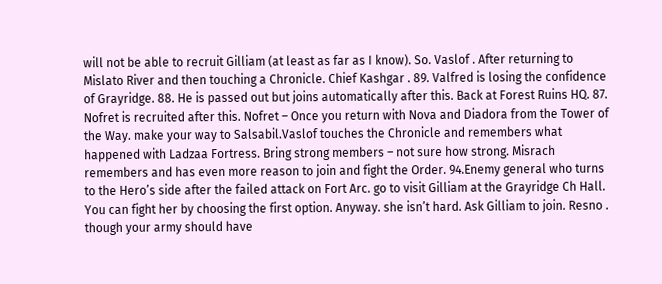will not be able to recruit Gilliam (at least as far as I know). So. Vaslof . After returning to Mislato River and then touching a Chronicle. Chief Kashgar . 89. Valfred is losing the confidence of Grayridge. 88. He is passed out but joins automatically after this. Back at Forest Ruins HQ. 87. Nofret is recruited after this. Nofret – Once you return with Nova and Diadora from the Tower of the Way. make your way to Salsabil.Vaslof touches the Chronicle and remembers what happened with Ladzaa Fortress. Bring strong members – not sure how strong. Misrach remembers and has even more reason to join and fight the Order. 94.Enemy general who turns to the Hero’s side after the failed attack on Fort Arc. go to visit Gilliam at the Grayridge Ch Hall. You can fight her by choosing the first option. Anyway. she isn’t hard. Ask Gilliam to join. Resno . though your army should have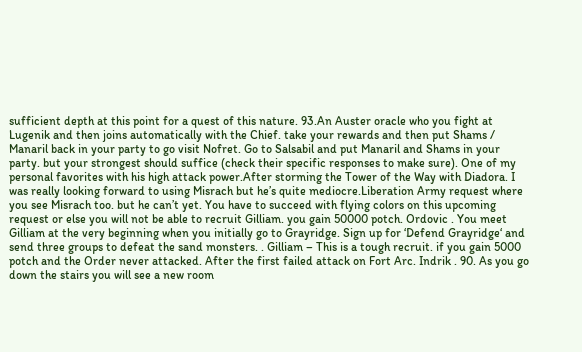sufficient depth at this point for a quest of this nature. 93.An Auster oracle who you fight at Lugenik and then joins automatically with the Chief. take your rewards and then put Shams / Manaril back in your party to go visit Nofret. Go to Salsabil and put Manaril and Shams in your party. but your strongest should suffice (check their specific responses to make sure). One of my personal favorites with his high attack power.After storming the Tower of the Way with Diadora. I was really looking forward to using Misrach but he’s quite mediocre.Liberation Army request where you see Misrach too. but he can’t yet. You have to succeed with flying colors on this upcoming request or else you will not be able to recruit Gilliam. you gain 50000 potch. Ordovic . You meet Gilliam at the very beginning when you initially go to Grayridge. Sign up for ‘Defend Grayridge‘ and send three groups to defeat the sand monsters. . Gilliam – This is a tough recruit. if you gain 5000 potch and the Order never attacked. After the first failed attack on Fort Arc. Indrik . 90. As you go down the stairs you will see a new room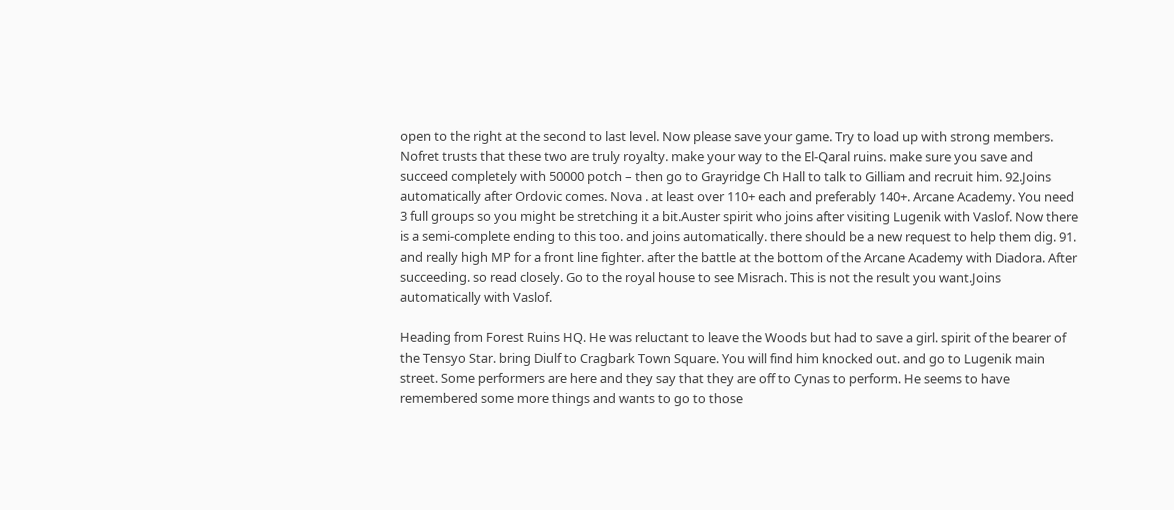open to the right at the second to last level. Now please save your game. Try to load up with strong members. Nofret trusts that these two are truly royalty. make your way to the El-Qaral ruins. make sure you save and succeed completely with 50000 potch – then go to Grayridge Ch Hall to talk to Gilliam and recruit him. 92.Joins automatically after Ordovic comes. Nova . at least over 110+ each and preferably 140+. Arcane Academy. You need 3 full groups so you might be stretching it a bit.Auster spirit who joins after visiting Lugenik with Vaslof. Now there is a semi-complete ending to this too. and joins automatically. there should be a new request to help them dig. 91. and really high MP for a front line fighter. after the battle at the bottom of the Arcane Academy with Diadora. After succeeding. so read closely. Go to the royal house to see Misrach. This is not the result you want.Joins automatically with Vaslof.

Heading from Forest Ruins HQ. He was reluctant to leave the Woods but had to save a girl. spirit of the bearer of the Tensyo Star. bring Diulf to Cragbark Town Square. You will find him knocked out. and go to Lugenik main street. Some performers are here and they say that they are off to Cynas to perform. He seems to have remembered some more things and wants to go to those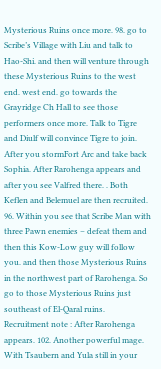Mysterious Ruins once more. 98. go to Scribe’s Village with Liu and talk to Hao-Shi. and then will venture through these Mysterious Ruins to the west end. west end. go towards the Grayridge Ch Hall to see those performers once more. Talk to Tigre and Diulf will convince Tigre to join. After you stormFort Arc and take back Sophia. After Rarohenga appears and after you see Valfred there. . Both Keflen and Belemuel are then recruited. 96. Within you see that Scribe Man with three Pawn enemies – defeat them and then this Kow-Low guy will follow you. and then those Mysterious Ruins in the northwest part of Rarohenga. So go to those Mysterious Ruins just southeast of El-Qaral ruins. Recruitment note : After Rarohenga appears. 102. Another powerful mage. With Tsaubern and Yula still in your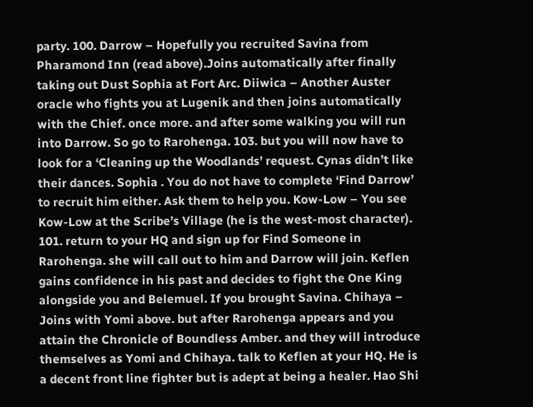party. 100. Darrow – Hopefully you recruited Savina from Pharamond Inn (read above).Joins automatically after finally taking out Dust Sophia at Fort Arc. Diiwica – Another Auster oracle who fights you at Lugenik and then joins automatically with the Chief. once more. and after some walking you will run into Darrow. So go to Rarohenga. 103. but you will now have to look for a ‘Cleaning up the Woodlands’ request. Cynas didn’t like their dances. Sophia . You do not have to complete ‘Find Darrow’ to recruit him either. Ask them to help you. Kow-Low – You see Kow-Low at the Scribe’s Village (he is the west-most character). 101. return to your HQ and sign up for Find Someone in Rarohenga. she will call out to him and Darrow will join. Keflen gains confidence in his past and decides to fight the One King alongside you and Belemuel. If you brought Savina. Chihaya – Joins with Yomi above. but after Rarohenga appears and you attain the Chronicle of Boundless Amber. and they will introduce themselves as Yomi and Chihaya. talk to Keflen at your HQ. He is a decent front line fighter but is adept at being a healer. Hao Shi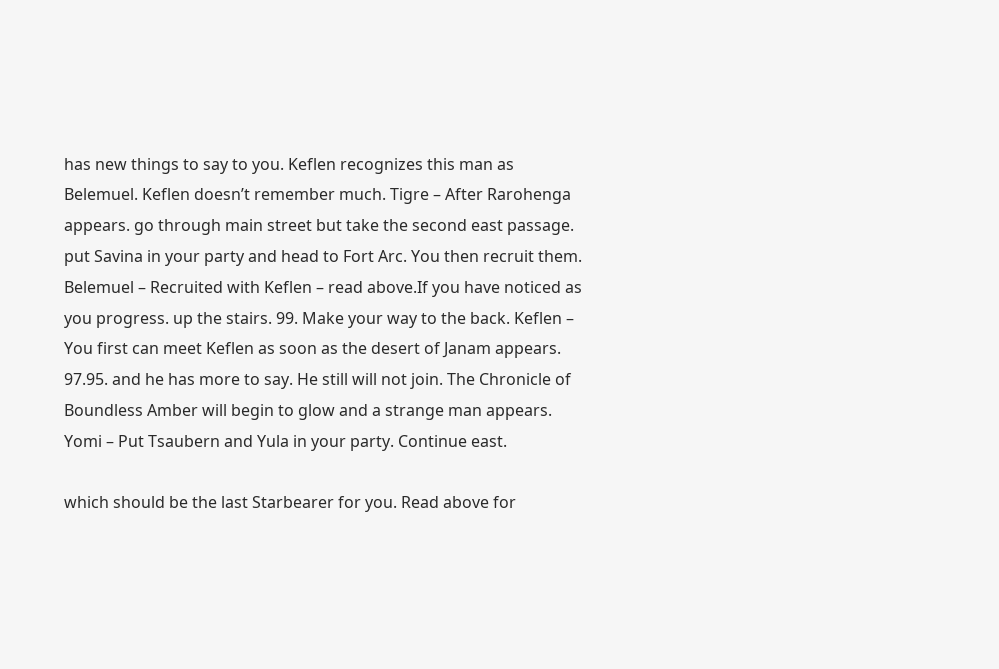has new things to say to you. Keflen recognizes this man as Belemuel. Keflen doesn’t remember much. Tigre – After Rarohenga appears. go through main street but take the second east passage. put Savina in your party and head to Fort Arc. You then recruit them. Belemuel – Recruited with Keflen – read above.If you have noticed as you progress. up the stairs. 99. Make your way to the back. Keflen – You first can meet Keflen as soon as the desert of Janam appears. 97.95. and he has more to say. He still will not join. The Chronicle of Boundless Amber will begin to glow and a strange man appears. Yomi – Put Tsaubern and Yula in your party. Continue east.

which should be the last Starbearer for you. Read above for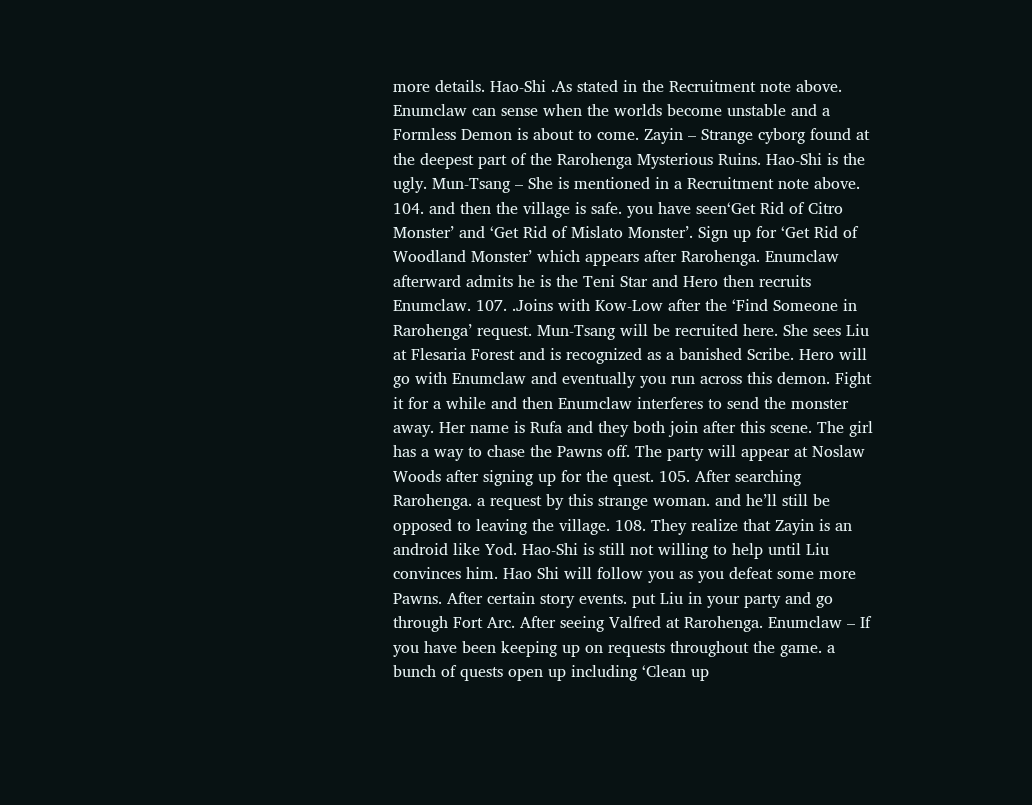more details. Hao-Shi .As stated in the Recruitment note above. Enumclaw can sense when the worlds become unstable and a Formless Demon is about to come. Zayin – Strange cyborg found at the deepest part of the Rarohenga Mysterious Ruins. Hao-Shi is the ugly. Mun-Tsang – She is mentioned in a Recruitment note above. 104. and then the village is safe. you have seen‘Get Rid of Citro Monster’ and ‘Get Rid of Mislato Monster’. Sign up for ‘Get Rid of Woodland Monster’ which appears after Rarohenga. Enumclaw afterward admits he is the Teni Star and Hero then recruits Enumclaw. 107. .Joins with Kow-Low after the ‘Find Someone in Rarohenga’ request. Mun-Tsang will be recruited here. She sees Liu at Flesaria Forest and is recognized as a banished Scribe. Hero will go with Enumclaw and eventually you run across this demon. Fight it for a while and then Enumclaw interferes to send the monster away. Her name is Rufa and they both join after this scene. The girl has a way to chase the Pawns off. The party will appear at Noslaw Woods after signing up for the quest. 105. After searching Rarohenga. a request by this strange woman. and he’ll still be opposed to leaving the village. 108. They realize that Zayin is an android like Yod. Hao-Shi is still not willing to help until Liu convinces him. Hao Shi will follow you as you defeat some more Pawns. After certain story events. put Liu in your party and go through Fort Arc. After seeing Valfred at Rarohenga. Enumclaw – If you have been keeping up on requests throughout the game. a bunch of quests open up including ‘Clean up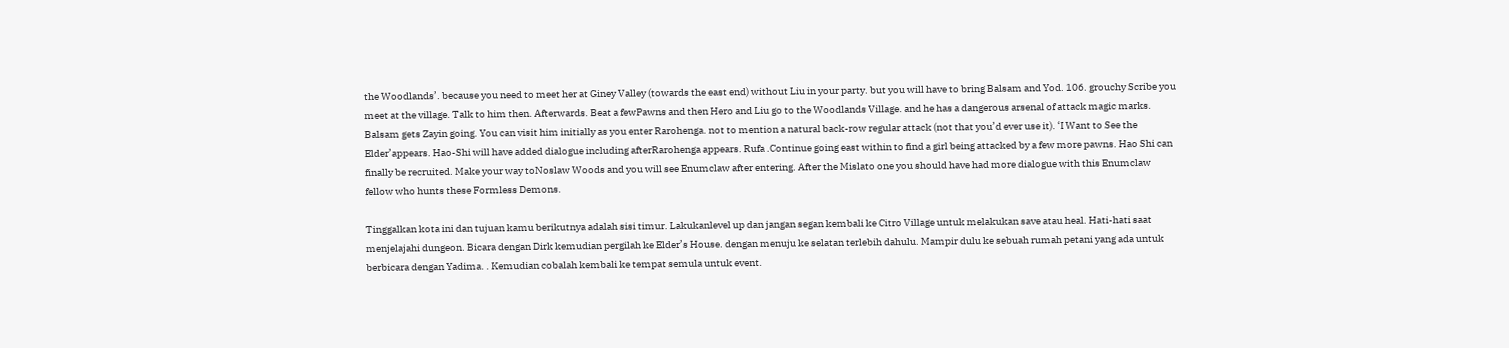the Woodlands’. because you need to meet her at Giney Valley (towards the east end) without Liu in your party. but you will have to bring Balsam and Yod. 106. grouchy Scribe you meet at the village. Talk to him then. Afterwards. Beat a fewPawns and then Hero and Liu go to the Woodlands Village. and he has a dangerous arsenal of attack magic marks. Balsam gets Zayin going. You can visit him initially as you enter Rarohenga. not to mention a natural back-row regular attack (not that you’d ever use it). ‘I Want to See the Elder’appears. Hao-Shi will have added dialogue including afterRarohenga appears. Rufa .Continue going east within to find a girl being attacked by a few more pawns. Hao Shi can finally be recruited. Make your way toNoslaw Woods and you will see Enumclaw after entering. After the Mislato one you should have had more dialogue with this Enumclaw fellow who hunts these Formless Demons.

Tinggalkan kota ini dan tujuan kamu berikutnya adalah sisi timur. Lakukanlevel up dan jangan segan kembali ke Citro Village untuk melakukan save atau heal. Hati-hati saat menjelajahi dungeon. Bicara dengan Dirk kemudian pergilah ke Elder’s House. dengan menuju ke selatan terlebih dahulu. Mampir dulu ke sebuah rumah petani yang ada untuk berbicara dengan Yadima. . Kemudian cobalah kembali ke tempat semula untuk event.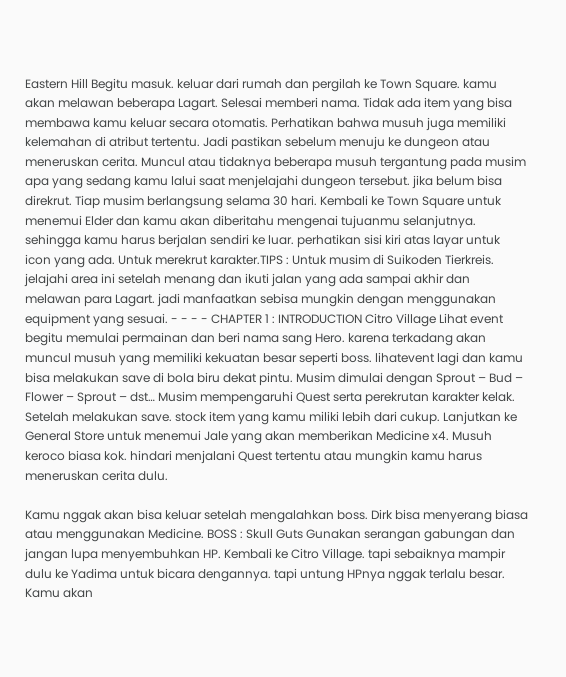Eastern Hill Begitu masuk. keluar dari rumah dan pergilah ke Town Square. kamu akan melawan beberapa Lagart. Selesai memberi nama. Tidak ada item yang bisa membawa kamu keluar secara otomatis. Perhatikan bahwa musuh juga memiliki kelemahan di atribut tertentu. Jadi pastikan sebelum menuju ke dungeon atau meneruskan cerita. Muncul atau tidaknya beberapa musuh tergantung pada musim apa yang sedang kamu lalui saat menjelajahi dungeon tersebut. jika belum bisa direkrut. Tiap musim berlangsung selama 30 hari. Kembali ke Town Square untuk menemui Elder dan kamu akan diberitahu mengenai tujuanmu selanjutnya. sehingga kamu harus berjalan sendiri ke luar. perhatikan sisi kiri atas layar untuk icon yang ada. Untuk merekrut karakter.TIPS : Untuk musim di Suikoden Tierkreis. jelajahi area ini setelah menang dan ikuti jalan yang ada sampai akhir dan melawan para Lagart. jadi manfaatkan sebisa mungkin dengan menggunakan equipment yang sesuai. - - - - CHAPTER 1 : INTRODUCTION Citro Village Lihat event begitu memulai permainan dan beri nama sang Hero. karena terkadang akan muncul musuh yang memiliki kekuatan besar seperti boss. lihatevent lagi dan kamu bisa melakukan save di bola biru dekat pintu. Musim dimulai dengan Sprout – Bud – Flower – Sprout – dst… Musim mempengaruhi Quest serta perekrutan karakter kelak. Setelah melakukan save. stock item yang kamu miliki lebih dari cukup. Lanjutkan ke General Store untuk menemui Jale yang akan memberikan Medicine x4. Musuh keroco biasa kok. hindari menjalani Quest tertentu atau mungkin kamu harus meneruskan cerita dulu.

Kamu nggak akan bisa keluar setelah mengalahkan boss. Dirk bisa menyerang biasa atau menggunakan Medicine. BOSS : Skull Guts Gunakan serangan gabungan dan jangan lupa menyembuhkan HP. Kembali ke Citro Village. tapi sebaiknya mampir dulu ke Yadima untuk bicara dengannya. tapi untung HPnya nggak terlalu besar. Kamu akan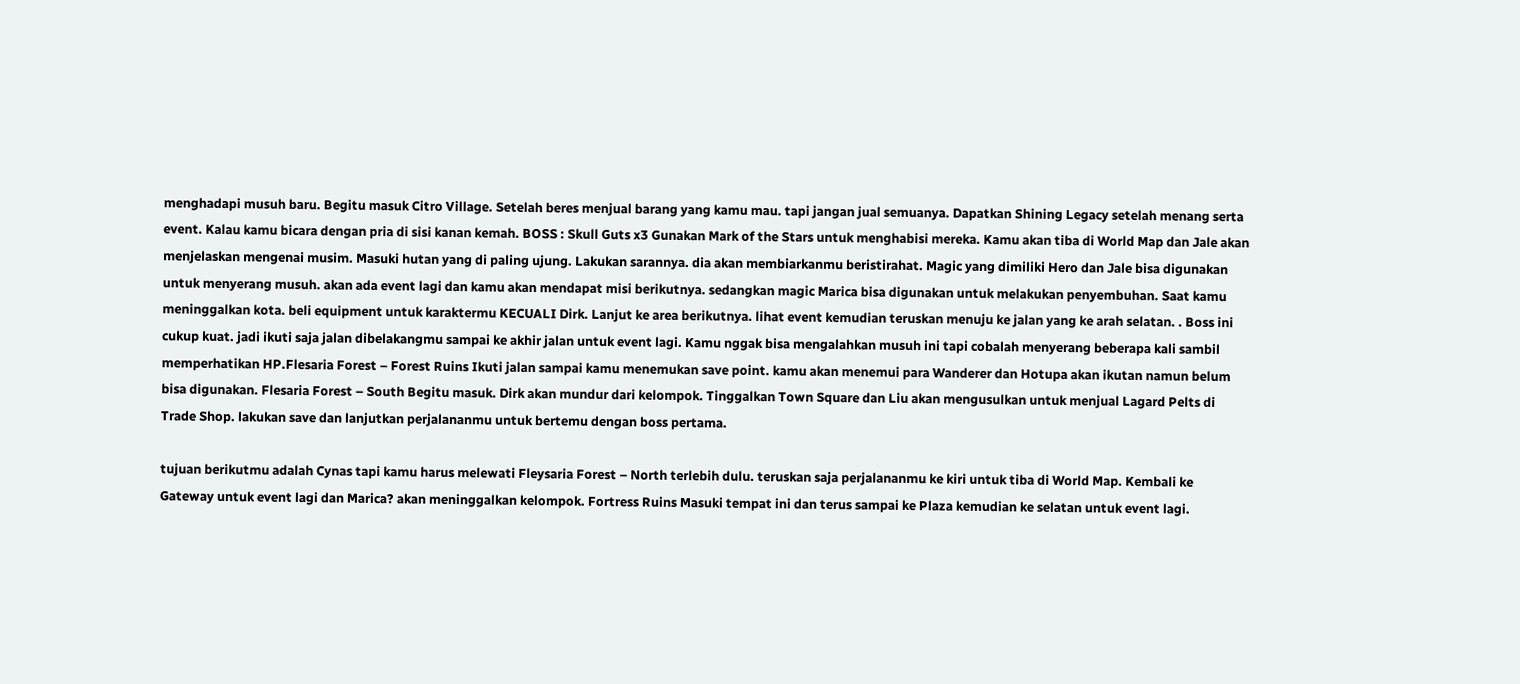menghadapi musuh baru. Begitu masuk Citro Village. Setelah beres menjual barang yang kamu mau. tapi jangan jual semuanya. Dapatkan Shining Legacy setelah menang serta event. Kalau kamu bicara dengan pria di sisi kanan kemah. BOSS : Skull Guts x3 Gunakan Mark of the Stars untuk menghabisi mereka. Kamu akan tiba di World Map dan Jale akan menjelaskan mengenai musim. Masuki hutan yang di paling ujung. Lakukan sarannya. dia akan membiarkanmu beristirahat. Magic yang dimiliki Hero dan Jale bisa digunakan untuk menyerang musuh. akan ada event lagi dan kamu akan mendapat misi berikutnya. sedangkan magic Marica bisa digunakan untuk melakukan penyembuhan. Saat kamu meninggalkan kota. beli equipment untuk karaktermu KECUALI Dirk. Lanjut ke area berikutnya. lihat event kemudian teruskan menuju ke jalan yang ke arah selatan. . Boss ini cukup kuat. jadi ikuti saja jalan dibelakangmu sampai ke akhir jalan untuk event lagi. Kamu nggak bisa mengalahkan musuh ini tapi cobalah menyerang beberapa kali sambil memperhatikan HP.Flesaria Forest – Forest Ruins Ikuti jalan sampai kamu menemukan save point. kamu akan menemui para Wanderer dan Hotupa akan ikutan namun belum bisa digunakan. Flesaria Forest – South Begitu masuk. Dirk akan mundur dari kelompok. Tinggalkan Town Square dan Liu akan mengusulkan untuk menjual Lagard Pelts di Trade Shop. lakukan save dan lanjutkan perjalananmu untuk bertemu dengan boss pertama.

tujuan berikutmu adalah Cynas tapi kamu harus melewati Fleysaria Forest – North terlebih dulu. teruskan saja perjalananmu ke kiri untuk tiba di World Map. Kembali ke Gateway untuk event lagi dan Marica? akan meninggalkan kelompok. Fortress Ruins Masuki tempat ini dan terus sampai ke Plaza kemudian ke selatan untuk event lagi.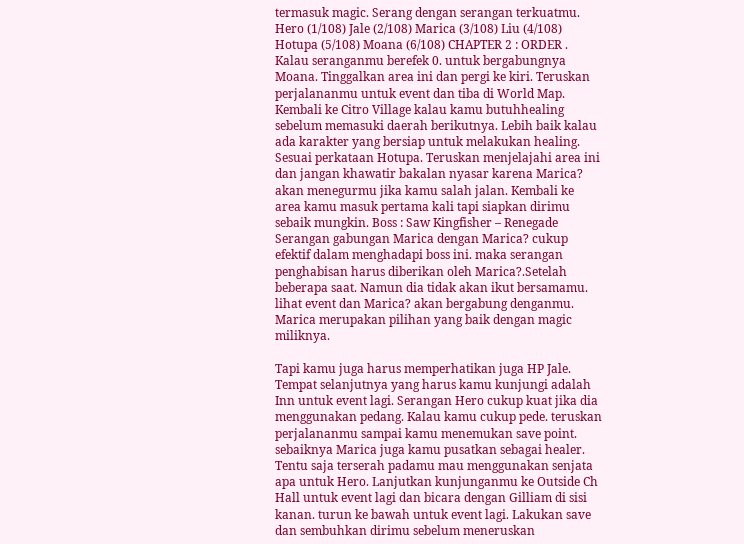termasuk magic. Serang dengan serangan terkuatmu. Hero (1/108) Jale (2/108) Marica (3/108) Liu (4/108) Hotupa (5/108) Moana (6/108) CHAPTER 2 : ORDER . Kalau seranganmu berefek 0. untuk bergabungnya Moana. Tinggalkan area ini dan pergi ke kiri. Teruskan perjalananmu untuk event dan tiba di World Map. Kembali ke Citro Village kalau kamu butuhhealing sebelum memasuki daerah berikutnya. Lebih baik kalau ada karakter yang bersiap untuk melakukan healing. Sesuai perkataan Hotupa. Teruskan menjelajahi area ini dan jangan khawatir bakalan nyasar karena Marica? akan menegurmu jika kamu salah jalan. Kembali ke area kamu masuk pertama kali tapi siapkan dirimu sebaik mungkin. Boss : Saw Kingfisher – Renegade Serangan gabungan Marica dengan Marica? cukup efektif dalam menghadapi boss ini. maka serangan penghabisan harus diberikan oleh Marica?.Setelah beberapa saat. Namun dia tidak akan ikut bersamamu. lihat event dan Marica? akan bergabung denganmu. Marica merupakan pilihan yang baik dengan magic miliknya.

Tapi kamu juga harus memperhatikan juga HP Jale. Tempat selanjutnya yang harus kamu kunjungi adalah Inn untuk event lagi. Serangan Hero cukup kuat jika dia menggunakan pedang. Kalau kamu cukup pede. teruskan perjalananmu sampai kamu menemukan save point. sebaiknya Marica juga kamu pusatkan sebagai healer. Tentu saja terserah padamu mau menggunakan senjata apa untuk Hero. Lanjutkan kunjunganmu ke Outside Ch Hall untuk event lagi dan bicara dengan Gilliam di sisi kanan. turun ke bawah untuk event lagi. Lakukan save dan sembuhkan dirimu sebelum meneruskan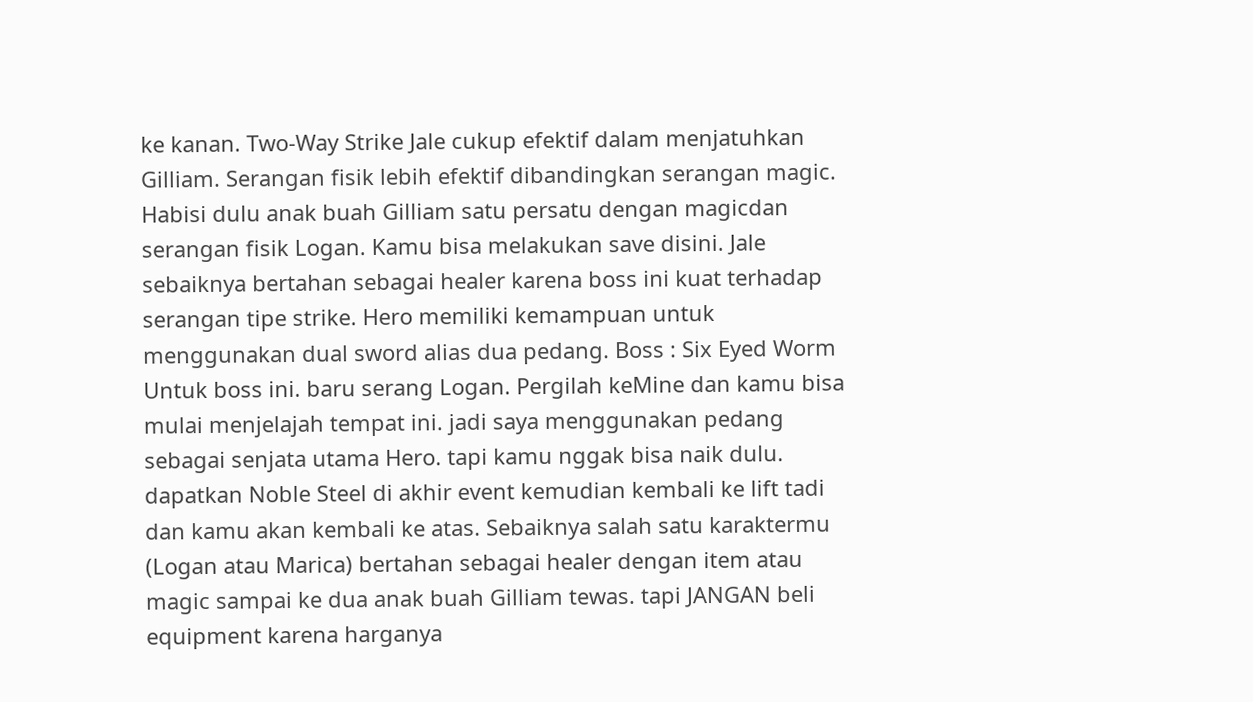ke kanan. Two-Way Strike Jale cukup efektif dalam menjatuhkan Gilliam. Serangan fisik lebih efektif dibandingkan serangan magic. Habisi dulu anak buah Gilliam satu persatu dengan magicdan serangan fisik Logan. Kamu bisa melakukan save disini. Jale sebaiknya bertahan sebagai healer karena boss ini kuat terhadap serangan tipe strike. Hero memiliki kemampuan untuk menggunakan dual sword alias dua pedang. Boss : Six Eyed Worm Untuk boss ini. baru serang Logan. Pergilah keMine dan kamu bisa mulai menjelajah tempat ini. jadi saya menggunakan pedang sebagai senjata utama Hero. tapi kamu nggak bisa naik dulu. dapatkan Noble Steel di akhir event kemudian kembali ke lift tadi dan kamu akan kembali ke atas. Sebaiknya salah satu karaktermu (Logan atau Marica) bertahan sebagai healer dengan item atau magic sampai ke dua anak buah Gilliam tewas. tapi JANGAN beli equipment karena harganya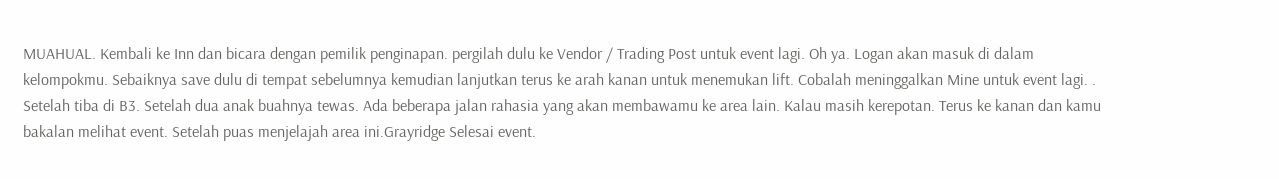MUAHUAL. Kembali ke Inn dan bicara dengan pemilik penginapan. pergilah dulu ke Vendor / Trading Post untuk event lagi. Oh ya. Logan akan masuk di dalam kelompokmu. Sebaiknya save dulu di tempat sebelumnya kemudian lanjutkan terus ke arah kanan untuk menemukan lift. Cobalah meninggalkan Mine untuk event lagi. . Setelah tiba di B3. Setelah dua anak buahnya tewas. Ada beberapa jalan rahasia yang akan membawamu ke area lain. Kalau masih kerepotan. Terus ke kanan dan kamu bakalan melihat event. Setelah puas menjelajah area ini.Grayridge Selesai event.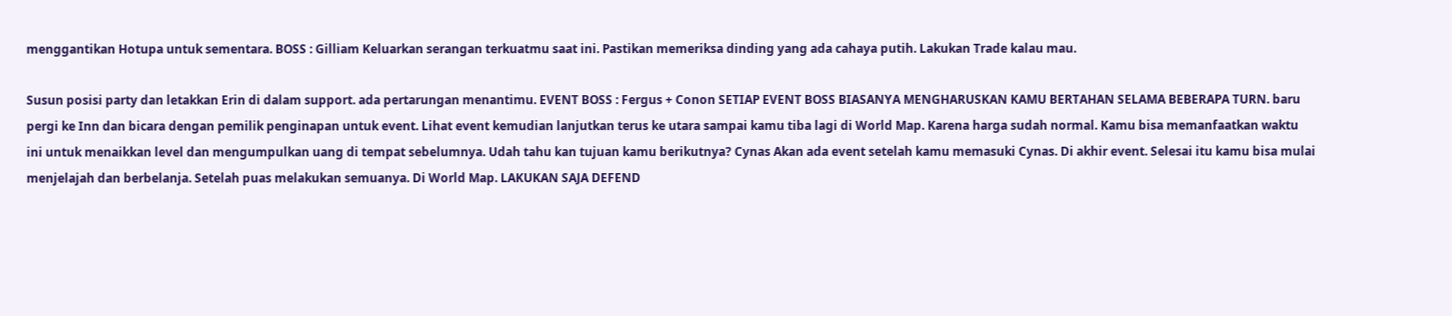menggantikan Hotupa untuk sementara. BOSS : Gilliam Keluarkan serangan terkuatmu saat ini. Pastikan memeriksa dinding yang ada cahaya putih. Lakukan Trade kalau mau.

Susun posisi party dan letakkan Erin di dalam support. ada pertarungan menantimu. EVENT BOSS : Fergus + Conon SETIAP EVENT BOSS BIASANYA MENGHARUSKAN KAMU BERTAHAN SELAMA BEBERAPA TURN. baru pergi ke Inn dan bicara dengan pemilik penginapan untuk event. Lihat event kemudian lanjutkan terus ke utara sampai kamu tiba lagi di World Map. Karena harga sudah normal. Kamu bisa memanfaatkan waktu ini untuk menaikkan level dan mengumpulkan uang di tempat sebelumnya. Udah tahu kan tujuan kamu berikutnya? Cynas Akan ada event setelah kamu memasuki Cynas. Di akhir event. Selesai itu kamu bisa mulai menjelajah dan berbelanja. Setelah puas melakukan semuanya. Di World Map. LAKUKAN SAJA DEFEND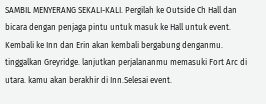SAMBIL MENYERANG SEKALI-KALI. Pergilah ke Outside Ch Hall dan bicara dengan penjaga pintu untuk masuk ke Hall untuk event. Kembali ke Inn dan Erin akan kembali bergabung denganmu. tinggalkan Greyridge. lanjutkan perjalananmu memasuki Fort Arc di utara. kamu akan berakhir di Inn.Selesai event.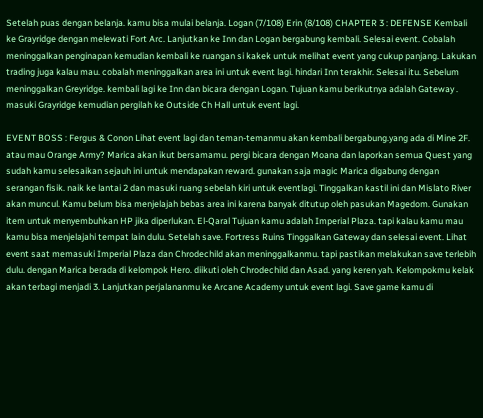Setelah puas dengan belanja. kamu bisa mulai belanja. Logan (7/108) Erin (8/108) CHAPTER 3 : DEFENSE Kembali ke Grayridge dengan melewati Fort Arc. Lanjutkan ke Inn dan Logan bergabung kembali. Selesai event. Cobalah meninggalkan penginapan kemudian kembali ke ruangan si kakek untuk melihat event yang cukup panjang. Lakukan trading juga kalau mau. cobalah meninggalkan area ini untuk event lagi. hindari Inn terakhir. Selesai itu. Sebelum meninggalkan Greyridge. kembali lagi ke Inn dan bicara dengan Logan. Tujuan kamu berikutnya adalah Gateway . masuki Grayridge kemudian pergilah ke Outside Ch Hall untuk event lagi.

EVENT BOSS : Fergus & Conon Lihat event lagi dan teman-temanmu akan kembali bergabung.yang ada di Mine 2F. atau mau Orange Army? Marica akan ikut bersamamu. pergi bicara dengan Moana dan laporkan semua Quest yang sudah kamu selesaikan sejauh ini untuk mendapakan reward. gunakan saja magic Marica digabung dengan serangan fisik. naik ke lantai 2 dan masuki ruang sebelah kiri untuk eventlagi. Tinggalkan kastil ini dan Mislato River akan muncul. Kamu belum bisa menjelajah bebas area ini karena banyak ditutup oleh pasukan Magedom. Gunakan item untuk menyembuhkan HP jika diperlukan. El-Qaral Tujuan kamu adalah Imperial Plaza. tapi kalau kamu mau kamu bisa menjelajahi tempat lain dulu. Setelah save. Fortress Ruins Tinggalkan Gateway dan selesai event. Lihat event saat memasuki Imperial Plaza dan Chrodechild akan meninggalkanmu. tapi pastikan melakukan save terlebih dulu. dengan Marica berada di kelompok Hero. diikuti oleh Chrodechild dan Asad. yang keren yah. Kelompokmu kelak akan terbagi menjadi 3. Lanjutkan perjalananmu ke Arcane Academy untuk event lagi. Save game kamu di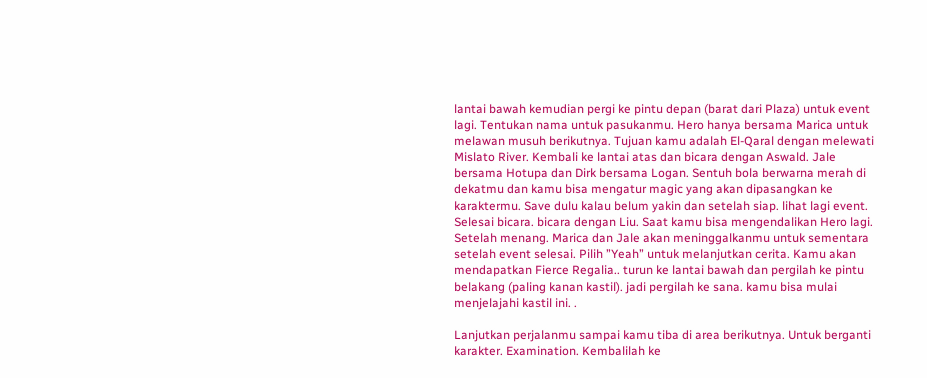lantai bawah kemudian pergi ke pintu depan (barat dari Plaza) untuk event lagi. Tentukan nama untuk pasukanmu. Hero hanya bersama Marica untuk melawan musuh berikutnya. Tujuan kamu adalah El-Qaral dengan melewati Mislato River. Kembali ke lantai atas dan bicara dengan Aswald. Jale bersama Hotupa dan Dirk bersama Logan. Sentuh bola berwarna merah di dekatmu dan kamu bisa mengatur magic yang akan dipasangkan ke karaktermu. Save dulu kalau belum yakin dan setelah siap. lihat lagi event. Selesai bicara. bicara dengan Liu. Saat kamu bisa mengendalikan Hero lagi. Setelah menang. Marica dan Jale akan meninggalkanmu untuk sementara setelah event selesai. Pilih ”Yeah” untuk melanjutkan cerita. Kamu akan mendapatkan Fierce Regalia.. turun ke lantai bawah dan pergilah ke pintu belakang (paling kanan kastil). jadi pergilah ke sana. kamu bisa mulai menjelajahi kastil ini. .

Lanjutkan perjalanmu sampai kamu tiba di area berikutnya. Untuk berganti karakter. Examination. Kembalilah ke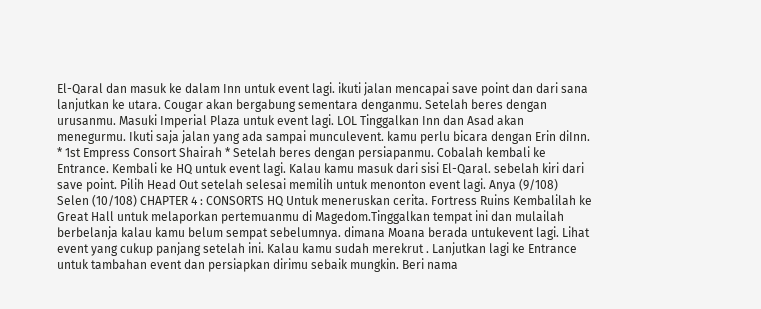El-Qaral dan masuk ke dalam Inn untuk event lagi. ikuti jalan mencapai save point dan dari sana lanjutkan ke utara. Cougar akan bergabung sementara denganmu. Setelah beres dengan urusanmu. Masuki Imperial Plaza untuk event lagi. LOL Tinggalkan Inn dan Asad akan menegurmu. Ikuti saja jalan yang ada sampai munculevent. kamu perlu bicara dengan Erin diInn. * 1st Empress Consort Shairah * Setelah beres dengan persiapanmu. Cobalah kembali ke Entrance. Kembali ke HQ untuk event lagi. Kalau kamu masuk dari sisi El-Qaral. sebelah kiri dari save point. Pilih Head Out setelah selesai memilih untuk menonton event lagi. Anya (9/108) Selen (10/108) CHAPTER 4 : CONSORTS HQ Untuk meneruskan cerita. Fortress Ruins Kembalilah ke Great Hall untuk melaporkan pertemuanmu di Magedom.Tinggalkan tempat ini dan mulailah berbelanja kalau kamu belum sempat sebelumnya. dimana Moana berada untukevent lagi. Lihat event yang cukup panjang setelah ini. Kalau kamu sudah merekrut . Lanjutkan lagi ke Entrance untuk tambahan event dan persiapkan dirimu sebaik mungkin. Beri nama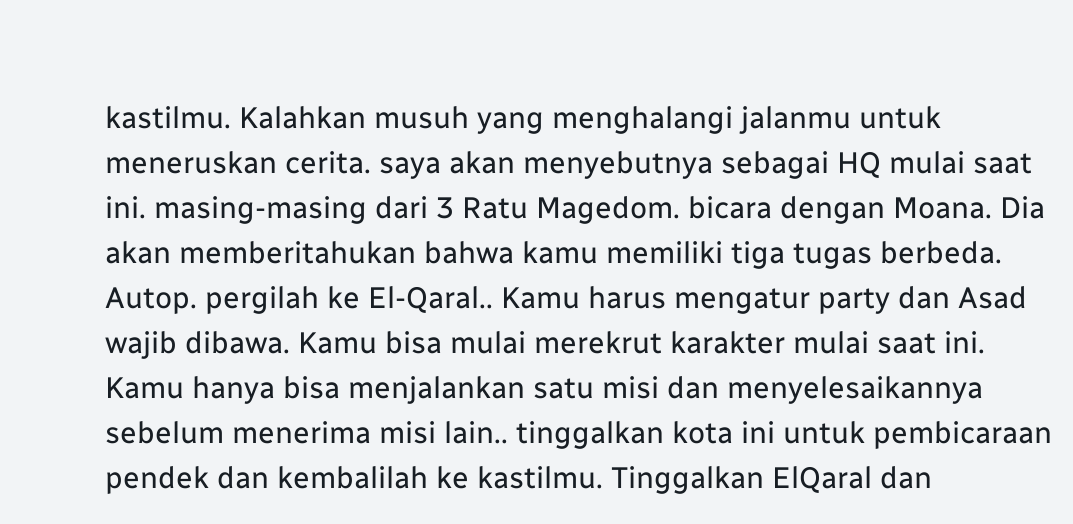kastilmu. Kalahkan musuh yang menghalangi jalanmu untuk meneruskan cerita. saya akan menyebutnya sebagai HQ mulai saat ini. masing-masing dari 3 Ratu Magedom. bicara dengan Moana. Dia akan memberitahukan bahwa kamu memiliki tiga tugas berbeda. Autop. pergilah ke El-Qaral.. Kamu harus mengatur party dan Asad wajib dibawa. Kamu bisa mulai merekrut karakter mulai saat ini. Kamu hanya bisa menjalankan satu misi dan menyelesaikannya sebelum menerima misi lain.. tinggalkan kota ini untuk pembicaraan pendek dan kembalilah ke kastilmu. Tinggalkan ElQaral dan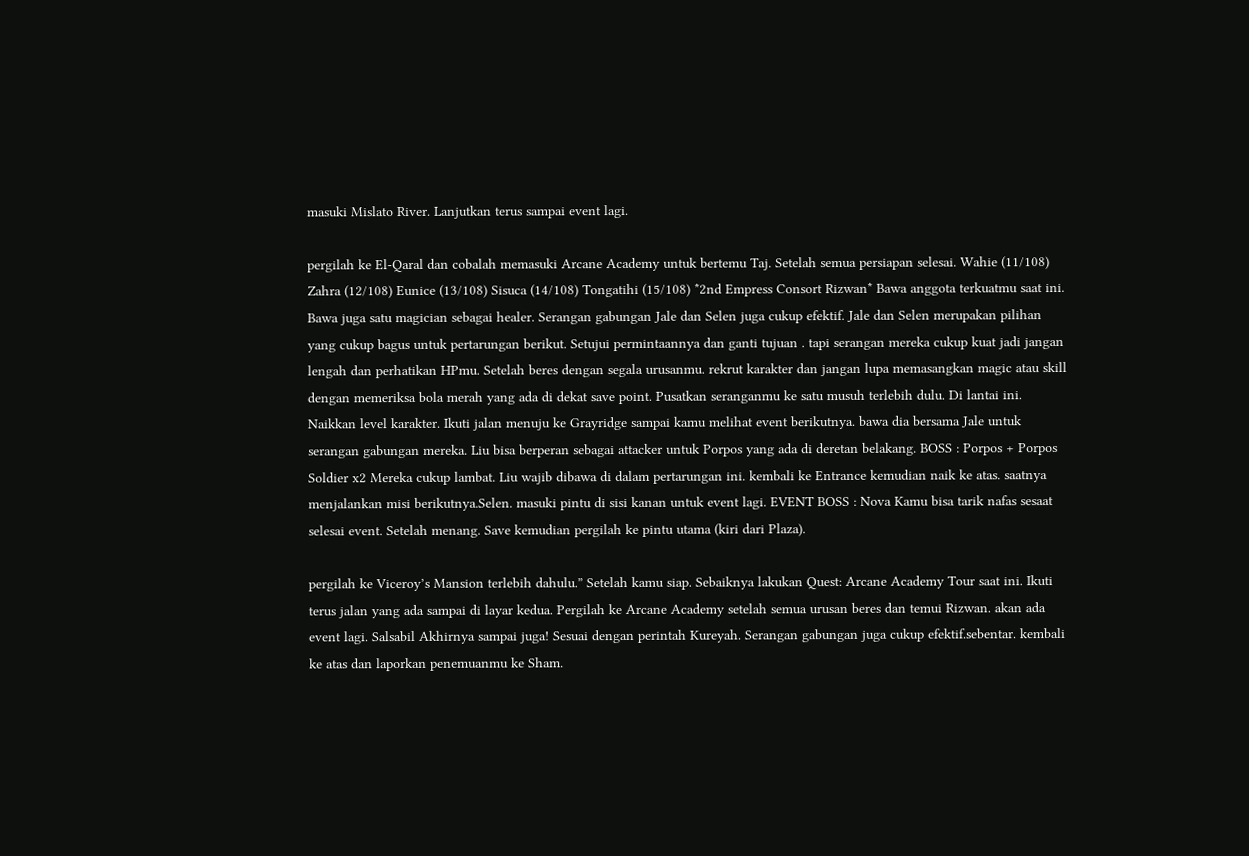masuki Mislato River. Lanjutkan terus sampai event lagi.

pergilah ke El-Qaral dan cobalah memasuki Arcane Academy untuk bertemu Taj. Setelah semua persiapan selesai. Wahie (11/108) Zahra (12/108) Eunice (13/108) Sisuca (14/108) Tongatihi (15/108) *2nd Empress Consort Rizwan* Bawa anggota terkuatmu saat ini. Bawa juga satu magician sebagai healer. Serangan gabungan Jale dan Selen juga cukup efektif. Jale dan Selen merupakan pilihan yang cukup bagus untuk pertarungan berikut. Setujui permintaannya dan ganti tujuan . tapi serangan mereka cukup kuat jadi jangan lengah dan perhatikan HPmu. Setelah beres dengan segala urusanmu. rekrut karakter dan jangan lupa memasangkan magic atau skill dengan memeriksa bola merah yang ada di dekat save point. Pusatkan seranganmu ke satu musuh terlebih dulu. Di lantai ini. Naikkan level karakter. Ikuti jalan menuju ke Grayridge sampai kamu melihat event berikutnya. bawa dia bersama Jale untuk serangan gabungan mereka. Liu bisa berperan sebagai attacker untuk Porpos yang ada di deretan belakang. BOSS : Porpos + Porpos Soldier x2 Mereka cukup lambat. Liu wajib dibawa di dalam pertarungan ini. kembali ke Entrance kemudian naik ke atas. saatnya menjalankan misi berikutnya.Selen. masuki pintu di sisi kanan untuk event lagi. EVENT BOSS : Nova Kamu bisa tarik nafas sesaat selesai event. Setelah menang. Save kemudian pergilah ke pintu utama (kiri dari Plaza).

pergilah ke Viceroy’s Mansion terlebih dahulu.” Setelah kamu siap. Sebaiknya lakukan Quest: Arcane Academy Tour saat ini. Ikuti terus jalan yang ada sampai di layar kedua. Pergilah ke Arcane Academy setelah semua urusan beres dan temui Rizwan. akan ada event lagi. Salsabil Akhirnya sampai juga! Sesuai dengan perintah Kureyah. Serangan gabungan juga cukup efektif.sebentar. kembali ke atas dan laporkan penemuanmu ke Sham.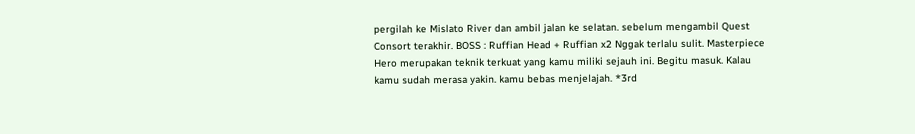pergilah ke Mislato River dan ambil jalan ke selatan. sebelum mengambil Quest Consort terakhir. BOSS : Ruffian Head + Ruffian x2 Nggak terlalu sulit. Masterpiece Hero merupakan teknik terkuat yang kamu miliki sejauh ini. Begitu masuk. Kalau kamu sudah merasa yakin. kamu bebas menjelajah. *3rd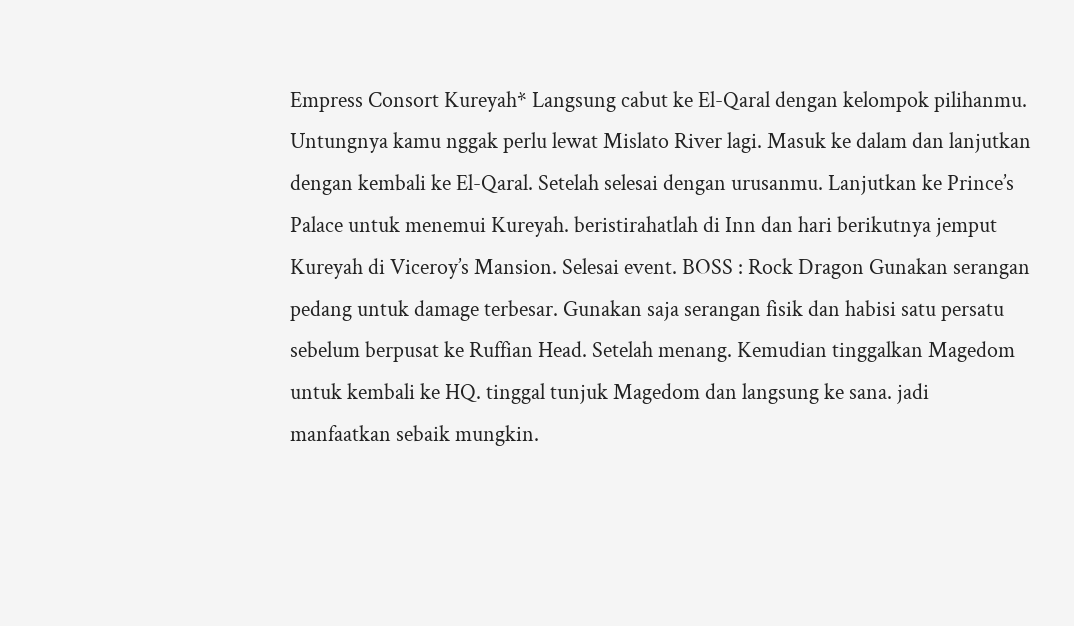Empress Consort Kureyah* Langsung cabut ke El-Qaral dengan kelompok pilihanmu. Untungnya kamu nggak perlu lewat Mislato River lagi. Masuk ke dalam dan lanjutkan dengan kembali ke El-Qaral. Setelah selesai dengan urusanmu. Lanjutkan ke Prince’s Palace untuk menemui Kureyah. beristirahatlah di Inn dan hari berikutnya jemput Kureyah di Viceroy’s Mansion. Selesai event. BOSS : Rock Dragon Gunakan serangan pedang untuk damage terbesar. Gunakan saja serangan fisik dan habisi satu persatu sebelum berpusat ke Ruffian Head. Setelah menang. Kemudian tinggalkan Magedom untuk kembali ke HQ. tinggal tunjuk Magedom dan langsung ke sana. jadi manfaatkan sebaik mungkin.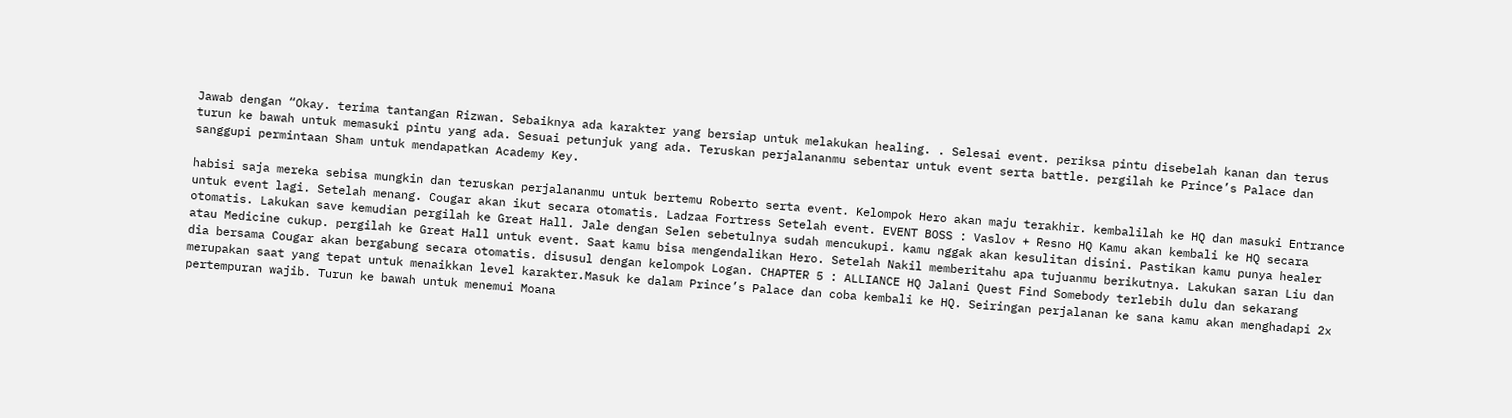Jawab dengan “Okay. terima tantangan Rizwan. Sebaiknya ada karakter yang bersiap untuk melakukan healing. . Selesai event. periksa pintu disebelah kanan dan terus turun ke bawah untuk memasuki pintu yang ada. Sesuai petunjuk yang ada. Teruskan perjalananmu sebentar untuk event serta battle. pergilah ke Prince’s Palace dan sanggupi permintaan Sham untuk mendapatkan Academy Key.

habisi saja mereka sebisa mungkin dan teruskan perjalananmu untuk bertemu Roberto serta event. Kelompok Hero akan maju terakhir. kembalilah ke HQ dan masuki Entrance untuk event lagi. Setelah menang. Cougar akan ikut secara otomatis. Ladzaa Fortress Setelah event. EVENT BOSS : Vaslov + Resno HQ Kamu akan kembali ke HQ secara otomatis. Lakukan save kemudian pergilah ke Great Hall. Jale dengan Selen sebetulnya sudah mencukupi. kamu nggak akan kesulitan disini. Pastikan kamu punya healer atau Medicine cukup. pergilah ke Great Hall untuk event. Saat kamu bisa mengendalikan Hero. Setelah Nakil memberitahu apa tujuanmu berikutnya. Lakukan saran Liu dan dia bersama Cougar akan bergabung secara otomatis. disusul dengan kelompok Logan. CHAPTER 5 : ALLIANCE HQ Jalani Quest Find Somebody terlebih dulu dan sekarang merupakan saat yang tepat untuk menaikkan level karakter.Masuk ke dalam Prince’s Palace dan coba kembali ke HQ. Seiringan perjalanan ke sana kamu akan menghadapi 2x pertempuran wajib. Turun ke bawah untuk menemui Moana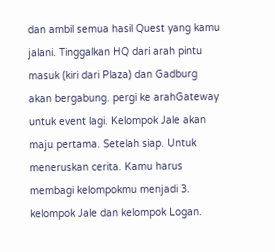dan ambil semua hasil Quest yang kamu jalani. Tinggalkan HQ dari arah pintu masuk (kiri dari Plaza) dan Gadburg akan bergabung. pergi ke arahGateway untuk event lagi. Kelompok Jale akan maju pertama. Setelah siap. Untuk meneruskan cerita. Kamu harus membagi kelompokmu menjadi 3. kelompok Jale dan kelompok Logan.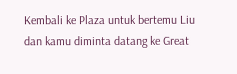Kembali ke Plaza untuk bertemu Liu dan kamu diminta datang ke Great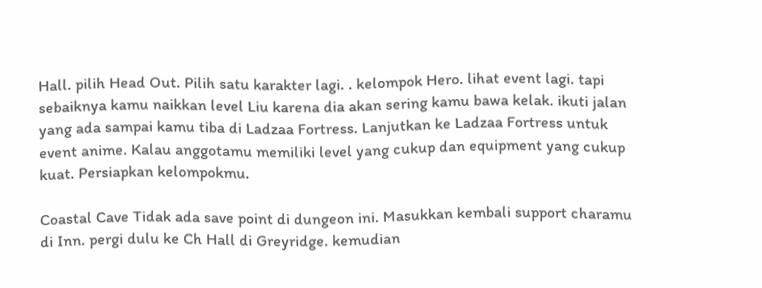Hall. pilih Head Out. Pilih satu karakter lagi. . kelompok Hero. lihat event lagi. tapi sebaiknya kamu naikkan level Liu karena dia akan sering kamu bawa kelak. ikuti jalan yang ada sampai kamu tiba di Ladzaa Fortress. Lanjutkan ke Ladzaa Fortress untuk event anime. Kalau anggotamu memiliki level yang cukup dan equipment yang cukup kuat. Persiapkan kelompokmu.

Coastal Cave Tidak ada save point di dungeon ini. Masukkan kembali support charamu di Inn. pergi dulu ke Ch Hall di Greyridge. kemudian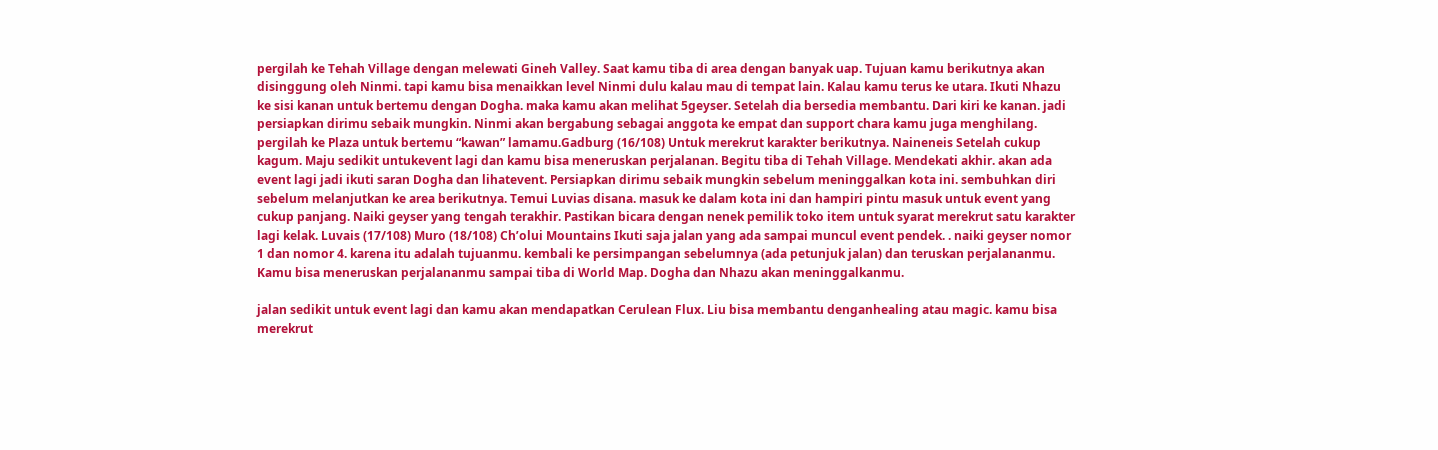pergilah ke Tehah Village dengan melewati Gineh Valley. Saat kamu tiba di area dengan banyak uap. Tujuan kamu berikutnya akan disinggung oleh Ninmi. tapi kamu bisa menaikkan level Ninmi dulu kalau mau di tempat lain. Kalau kamu terus ke utara. Ikuti Nhazu ke sisi kanan untuk bertemu dengan Dogha. maka kamu akan melihat 5geyser. Setelah dia bersedia membantu. Dari kiri ke kanan. jadi persiapkan dirimu sebaik mungkin. Ninmi akan bergabung sebagai anggota ke empat dan support chara kamu juga menghilang. pergilah ke Plaza untuk bertemu “kawan” lamamu.Gadburg (16/108) Untuk merekrut karakter berikutnya. Naineneis Setelah cukup kagum. Maju sedikit untukevent lagi dan kamu bisa meneruskan perjalanan. Begitu tiba di Tehah Village. Mendekati akhir. akan ada event lagi jadi ikuti saran Dogha dan lihatevent. Persiapkan dirimu sebaik mungkin sebelum meninggalkan kota ini. sembuhkan diri sebelum melanjutkan ke area berikutnya. Temui Luvias disana. masuk ke dalam kota ini dan hampiri pintu masuk untuk event yang cukup panjang. Naiki geyser yang tengah terakhir. Pastikan bicara dengan nenek pemilik toko item untuk syarat merekrut satu karakter lagi kelak. Luvais (17/108) Muro (18/108) Ch’olui Mountains Ikuti saja jalan yang ada sampai muncul event pendek. . naiki geyser nomor 1 dan nomor 4. karena itu adalah tujuanmu. kembali ke persimpangan sebelumnya (ada petunjuk jalan) dan teruskan perjalananmu. Kamu bisa meneruskan perjalananmu sampai tiba di World Map. Dogha dan Nhazu akan meninggalkanmu.

jalan sedikit untuk event lagi dan kamu akan mendapatkan Cerulean Flux. Liu bisa membantu denganhealing atau magic. kamu bisa merekrut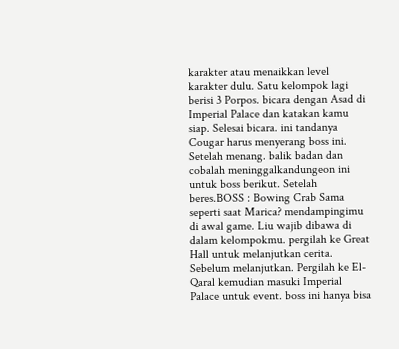karakter atau menaikkan level karakter dulu. Satu kelompok lagi berisi 3 Porpos. bicara dengan Asad di Imperial Palace dan katakan kamu siap. Selesai bicara. ini tandanya Cougar harus menyerang boss ini. Setelah menang. balik badan dan cobalah meninggalkandungeon ini untuk boss berikut. Setelah beres.BOSS : Bowing Crab Sama seperti saat Marica? mendampingimu di awal game. Liu wajib dibawa di dalam kelompokmu. pergilah ke Great Hall untuk melanjutkan cerita. Sebelum melanjutkan. Pergilah ke El-Qaral kemudian masuki Imperial Palace untuk event. boss ini hanya bisa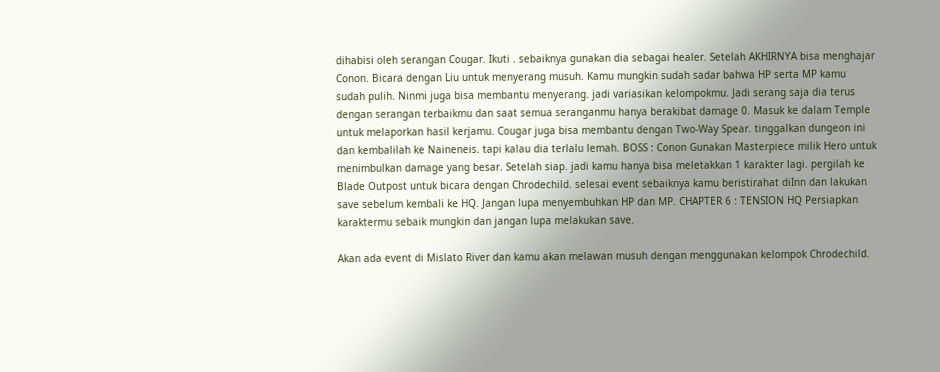dihabisi oleh serangan Cougar. Ikuti . sebaiknya gunakan dia sebagai healer. Setelah AKHIRNYA bisa menghajar Conon. Bicara dengan Liu untuk menyerang musuh. Kamu mungkin sudah sadar bahwa HP serta MP kamu sudah pulih. Ninmi juga bisa membantu menyerang. jadi variasikan kelompokmu. Jadi serang saja dia terus dengan serangan terbaikmu dan saat semua seranganmu hanya berakibat damage 0. Masuk ke dalam Temple untuk melaporkan hasil kerjamu. Cougar juga bisa membantu dengan Two-Way Spear. tinggalkan dungeon ini dan kembalilah ke Naineneis. tapi kalau dia terlalu lemah. BOSS : Conon Gunakan Masterpiece milik Hero untuk menimbulkan damage yang besar. Setelah siap. jadi kamu hanya bisa meletakkan 1 karakter lagi. pergilah ke Blade Outpost untuk bicara dengan Chrodechild. selesai event sebaiknya kamu beristirahat diInn dan lakukan save sebelum kembali ke HQ. Jangan lupa menyembuhkan HP dan MP. CHAPTER 6 : TENSION HQ Persiapkan karaktermu sebaik mungkin dan jangan lupa melakukan save.

Akan ada event di Mislato River dan kamu akan melawan musuh dengan menggunakan kelompok Chrodechild.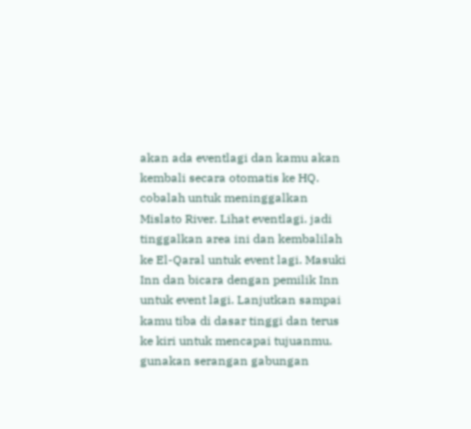akan ada eventlagi dan kamu akan kembali secara otomatis ke HQ. cobalah untuk meninggalkan Mislato River. Lihat eventlagi. jadi tinggalkan area ini dan kembalilah ke El-Qaral untuk event lagi. Masuki Inn dan bicara dengan pemilik Inn untuk event lagi. Lanjutkan sampai kamu tiba di dasar tinggi dan terus ke kiri untuk mencapai tujuanmu. gunakan serangan gabungan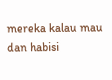mereka kalau mau dan habisi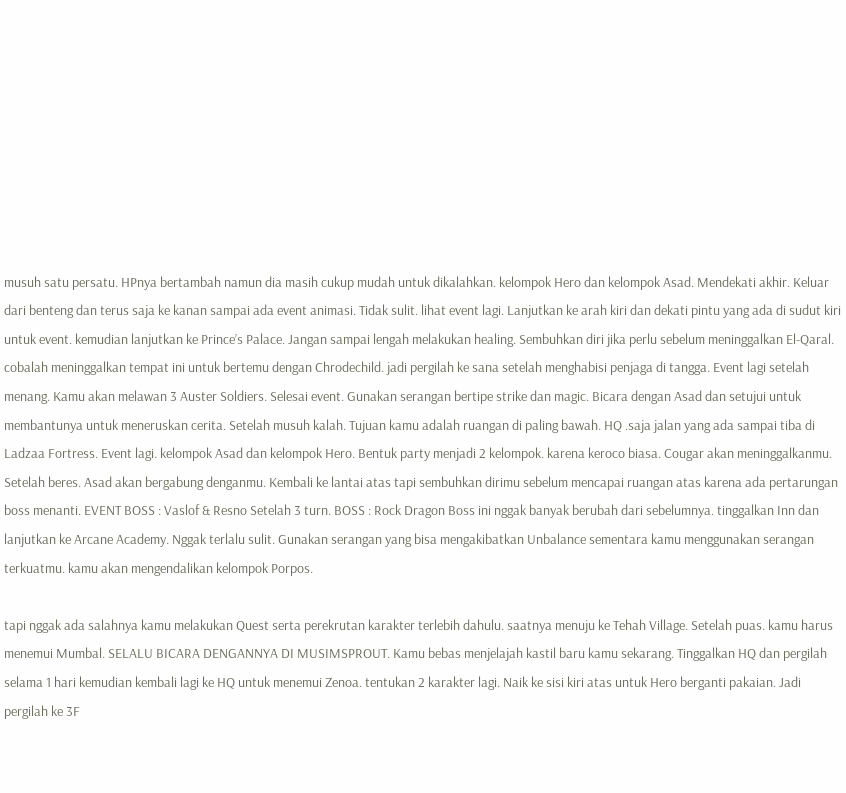musuh satu persatu. HPnya bertambah namun dia masih cukup mudah untuk dikalahkan. kelompok Hero dan kelompok Asad. Mendekati akhir. Keluar dari benteng dan terus saja ke kanan sampai ada event animasi. Tidak sulit. lihat event lagi. Lanjutkan ke arah kiri dan dekati pintu yang ada di sudut kiri untuk event. kemudian lanjutkan ke Prince’s Palace. Jangan sampai lengah melakukan healing. Sembuhkan diri jika perlu sebelum meninggalkan El-Qaral. cobalah meninggalkan tempat ini untuk bertemu dengan Chrodechild. jadi pergilah ke sana setelah menghabisi penjaga di tangga. Event lagi setelah menang. Kamu akan melawan 3 Auster Soldiers. Selesai event. Gunakan serangan bertipe strike dan magic. Bicara dengan Asad dan setujui untuk membantunya untuk meneruskan cerita. Setelah musuh kalah. Tujuan kamu adalah ruangan di paling bawah. HQ .saja jalan yang ada sampai tiba di Ladzaa Fortress. Event lagi. kelompok Asad dan kelompok Hero. Bentuk party menjadi 2 kelompok. karena keroco biasa. Cougar akan meninggalkanmu. Setelah beres. Asad akan bergabung denganmu. Kembali ke lantai atas tapi sembuhkan dirimu sebelum mencapai ruangan atas karena ada pertarungan boss menanti. EVENT BOSS : Vaslof & Resno Setelah 3 turn. BOSS : Rock Dragon Boss ini nggak banyak berubah dari sebelumnya. tinggalkan Inn dan lanjutkan ke Arcane Academy. Nggak terlalu sulit. Gunakan serangan yang bisa mengakibatkan Unbalance sementara kamu menggunakan serangan terkuatmu. kamu akan mengendalikan kelompok Porpos.

tapi nggak ada salahnya kamu melakukan Quest serta perekrutan karakter terlebih dahulu. saatnya menuju ke Tehah Village. Setelah puas. kamu harus menemui Mumbal. SELALU BICARA DENGANNYA DI MUSIMSPROUT. Kamu bebas menjelajah kastil baru kamu sekarang. Tinggalkan HQ dan pergilah selama 1 hari kemudian kembali lagi ke HQ untuk menemui Zenoa. tentukan 2 karakter lagi. Naik ke sisi kiri atas untuk Hero berganti pakaian. Jadi pergilah ke 3F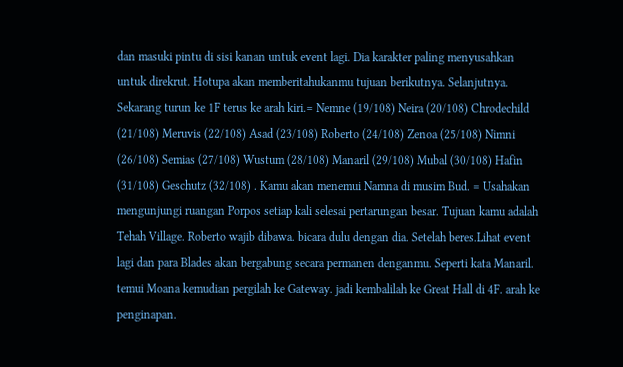dan masuki pintu di sisi kanan untuk event lagi. Dia karakter paling menyusahkan untuk direkrut. Hotupa akan memberitahukanmu tujuan berikutnya. Selanjutnya. Sekarang turun ke 1F terus ke arah kiri.= Nemne (19/108) Neira (20/108) Chrodechild (21/108) Meruvis (22/108) Asad (23/108) Roberto (24/108) Zenoa (25/108) Nimni (26/108) Semias (27/108) Wustum (28/108) Manaril (29/108) Mubal (30/108) Hafin (31/108) Geschutz (32/108) . Kamu akan menemui Namna di musim Bud. = Usahakan mengunjungi ruangan Porpos setiap kali selesai pertarungan besar. Tujuan kamu adalah Tehah Village. Roberto wajib dibawa. bicara dulu dengan dia. Setelah beres.Lihat event lagi dan para Blades akan bergabung secara permanen denganmu. Seperti kata Manaril. temui Moana kemudian pergilah ke Gateway. jadi kembalilah ke Great Hall di 4F. arah ke penginapan.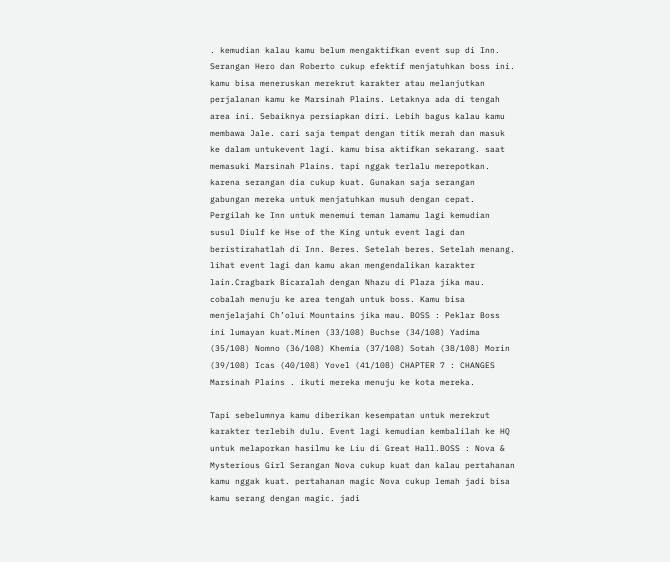. kemudian kalau kamu belum mengaktifkan event sup di Inn. Serangan Hero dan Roberto cukup efektif menjatuhkan boss ini. kamu bisa meneruskan merekrut karakter atau melanjutkan perjalanan kamu ke Marsinah Plains. Letaknya ada di tengah area ini. Sebaiknya persiapkan diri. Lebih bagus kalau kamu membawa Jale. cari saja tempat dengan titik merah dan masuk ke dalam untukevent lagi. kamu bisa aktifkan sekarang. saat memasuki Marsinah Plains. tapi nggak terlalu merepotkan. karena serangan dia cukup kuat. Gunakan saja serangan gabungan mereka untuk menjatuhkan musuh dengan cepat. Pergilah ke Inn untuk menemui teman lamamu lagi kemudian susul Diulf ke Hse of the King untuk event lagi dan beristirahatlah di Inn. Beres. Setelah beres. Setelah menang. lihat event lagi dan kamu akan mengendalikan karakter lain.Cragbark Bicaralah dengan Nhazu di Plaza jika mau. cobalah menuju ke area tengah untuk boss. Kamu bisa menjelajahi Ch’olui Mountains jika mau. BOSS : Peklar Boss ini lumayan kuat.Minen (33/108) Buchse (34/108) Yadima (35/108) Nomno (36/108) Khemia (37/108) Sotah (38/108) Morin (39/108) Icas (40/108) Yovel (41/108) CHAPTER 7 : CHANGES Marsinah Plains . ikuti mereka menuju ke kota mereka.

Tapi sebelumnya kamu diberikan kesempatan untuk merekrut karakter terlebih dulu. Event lagi kemudian kembalilah ke HQ untuk melaporkan hasilmu ke Liu di Great Hall.BOSS : Nova & Mysterious Girl Serangan Nova cukup kuat dan kalau pertahanan kamu nggak kuat. pertahanan magic Nova cukup lemah jadi bisa kamu serang dengan magic. jadi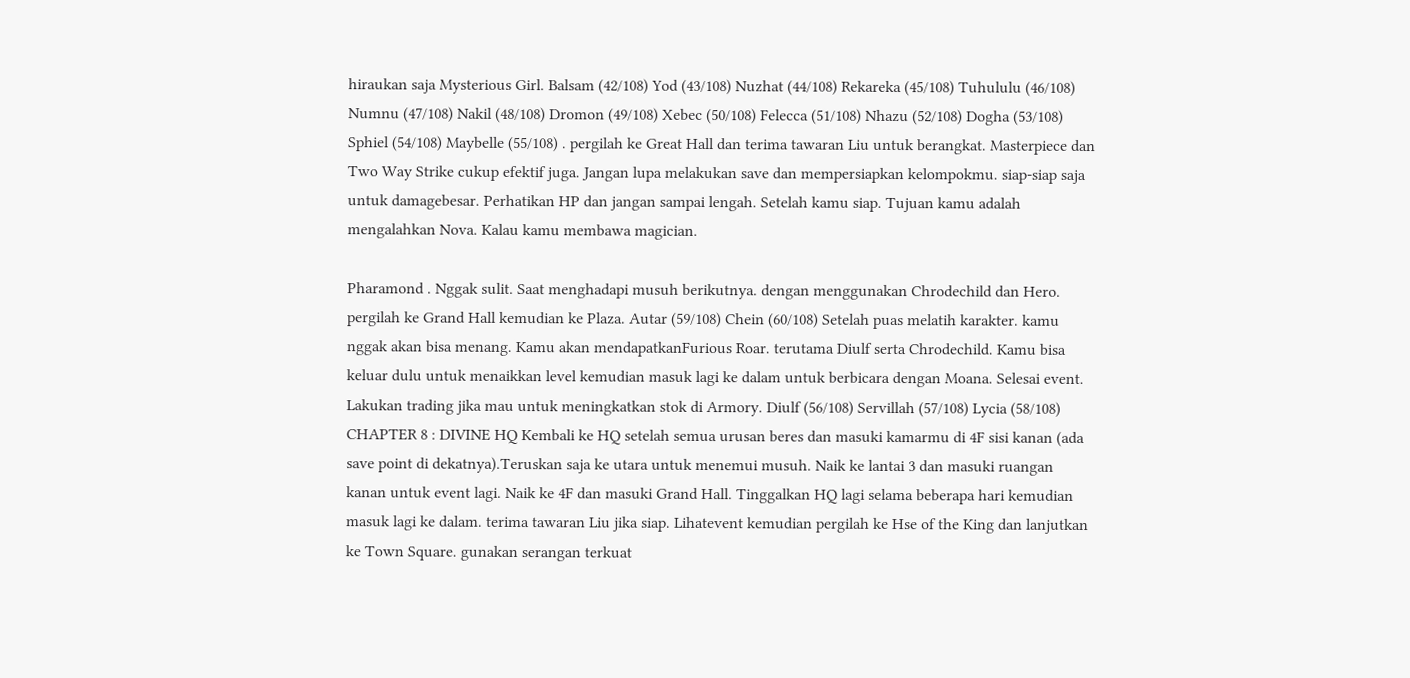hiraukan saja Mysterious Girl. Balsam (42/108) Yod (43/108) Nuzhat (44/108) Rekareka (45/108) Tuhululu (46/108) Numnu (47/108) Nakil (48/108) Dromon (49/108) Xebec (50/108) Felecca (51/108) Nhazu (52/108) Dogha (53/108) Sphiel (54/108) Maybelle (55/108) . pergilah ke Great Hall dan terima tawaran Liu untuk berangkat. Masterpiece dan Two Way Strike cukup efektif juga. Jangan lupa melakukan save dan mempersiapkan kelompokmu. siap-siap saja untuk damagebesar. Perhatikan HP dan jangan sampai lengah. Setelah kamu siap. Tujuan kamu adalah mengalahkan Nova. Kalau kamu membawa magician.

Pharamond . Nggak sulit. Saat menghadapi musuh berikutnya. dengan menggunakan Chrodechild dan Hero. pergilah ke Grand Hall kemudian ke Plaza. Autar (59/108) Chein (60/108) Setelah puas melatih karakter. kamu nggak akan bisa menang. Kamu akan mendapatkanFurious Roar. terutama Diulf serta Chrodechild. Kamu bisa keluar dulu untuk menaikkan level kemudian masuk lagi ke dalam untuk berbicara dengan Moana. Selesai event. Lakukan trading jika mau untuk meningkatkan stok di Armory. Diulf (56/108) Servillah (57/108) Lycia (58/108) CHAPTER 8 : DIVINE HQ Kembali ke HQ setelah semua urusan beres dan masuki kamarmu di 4F sisi kanan (ada save point di dekatnya).Teruskan saja ke utara untuk menemui musuh. Naik ke lantai 3 dan masuki ruangan kanan untuk event lagi. Naik ke 4F dan masuki Grand Hall. Tinggalkan HQ lagi selama beberapa hari kemudian masuk lagi ke dalam. terima tawaran Liu jika siap. Lihatevent kemudian pergilah ke Hse of the King dan lanjutkan ke Town Square. gunakan serangan terkuat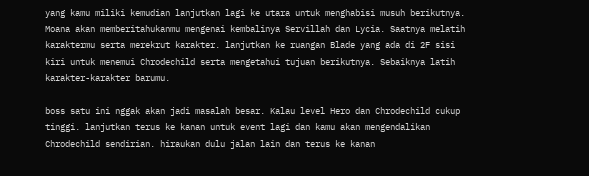yang kamu miliki kemudian lanjutkan lagi ke utara untuk menghabisi musuh berikutnya. Moana akan memberitahukanmu mengenai kembalinya Servillah dan Lycia. Saatnya melatih karaktermu serta merekrut karakter. lanjutkan ke ruangan Blade yang ada di 2F sisi kiri untuk menemui Chrodechild serta mengetahui tujuan berikutnya. Sebaiknya latih karakter-karakter barumu.

boss satu ini nggak akan jadi masalah besar. Kalau level Hero dan Chrodechild cukup tinggi. lanjutkan terus ke kanan untuk event lagi dan kamu akan mengendalikan Chrodechild sendirian. hiraukan dulu jalan lain dan terus ke kanan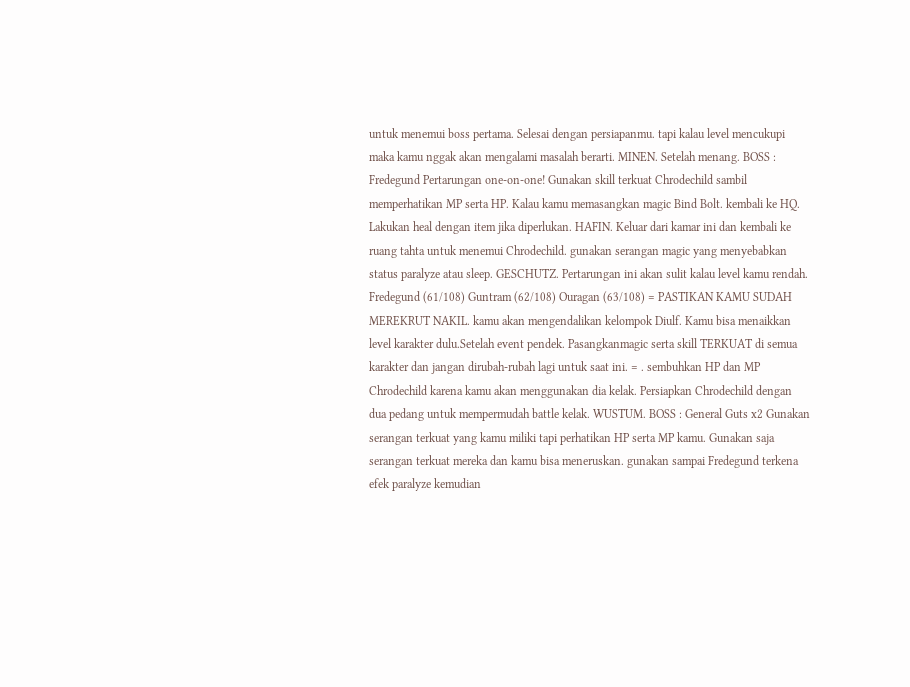untuk menemui boss pertama. Selesai dengan persiapanmu. tapi kalau level mencukupi maka kamu nggak akan mengalami masalah berarti. MINEN. Setelah menang. BOSS : Fredegund Pertarungan one-on-one! Gunakan skill terkuat Chrodechild sambil memperhatikan MP serta HP. Kalau kamu memasangkan magic Bind Bolt. kembali ke HQ. Lakukan heal dengan item jika diperlukan. HAFIN. Keluar dari kamar ini dan kembali ke ruang tahta untuk menemui Chrodechild. gunakan serangan magic yang menyebabkan status paralyze atau sleep. GESCHUTZ. Pertarungan ini akan sulit kalau level kamu rendah. Fredegund (61/108) Guntram (62/108) Ouragan (63/108) = PASTIKAN KAMU SUDAH MEREKRUT NAKIL. kamu akan mengendalikan kelompok Diulf. Kamu bisa menaikkan level karakter dulu.Setelah event pendek. Pasangkanmagic serta skill TERKUAT di semua karakter dan jangan dirubah-rubah lagi untuk saat ini. = . sembuhkan HP dan MP Chrodechild karena kamu akan menggunakan dia kelak. Persiapkan Chrodechild dengan dua pedang untuk mempermudah battle kelak. WUSTUM. BOSS : General Guts x2 Gunakan serangan terkuat yang kamu miliki tapi perhatikan HP serta MP kamu. Gunakan saja serangan terkuat mereka dan kamu bisa meneruskan. gunakan sampai Fredegund terkena efek paralyze kemudian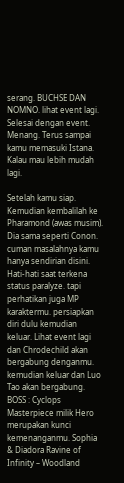serang. BUCHSE DAN NOMNO. lihat event lagi. Selesai dengan event. Menang. Terus sampai kamu memasuki Istana. Kalau mau lebih mudah lagi.

Setelah kamu siap. Kemudian kembalilah ke Pharamond (awas musim). Dia sama seperti Conon. cuman masalahnya kamu hanya sendirian disini. Hati-hati saat terkena status paralyze. tapi perhatikan juga MP karaktermu. persiapkan diri dulu kemudian keluar. Lihat event lagi dan Chrodechild akan bergabung denganmu. kemudian keluar dan Luo Tao akan bergabung. BOSS : Cyclops Masterpiece milik Hero merupakan kunci kemenanganmu. Sophia & Diadora Ravine of Infinity – Woodland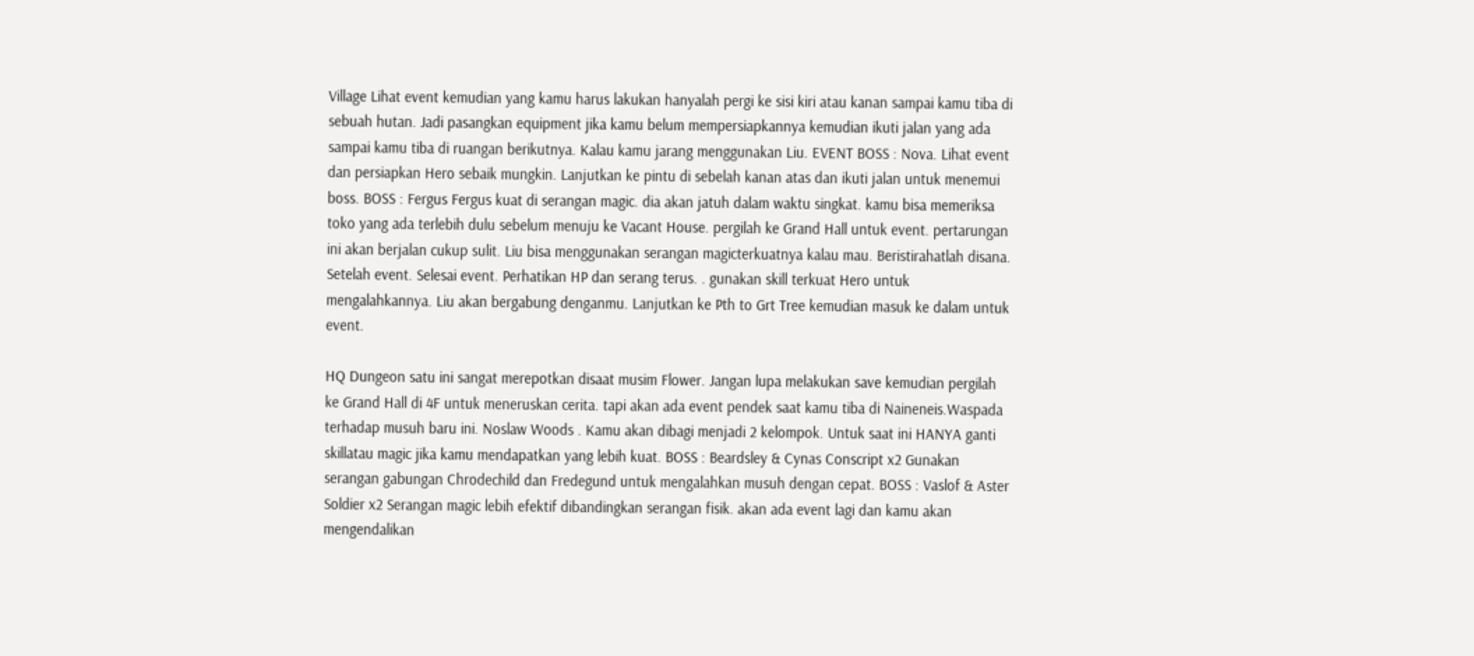Village Lihat event kemudian yang kamu harus lakukan hanyalah pergi ke sisi kiri atau kanan sampai kamu tiba di sebuah hutan. Jadi pasangkan equipment jika kamu belum mempersiapkannya kemudian ikuti jalan yang ada sampai kamu tiba di ruangan berikutnya. Kalau kamu jarang menggunakan Liu. EVENT BOSS : Nova. Lihat event dan persiapkan Hero sebaik mungkin. Lanjutkan ke pintu di sebelah kanan atas dan ikuti jalan untuk menemui boss. BOSS : Fergus Fergus kuat di serangan magic. dia akan jatuh dalam waktu singkat. kamu bisa memeriksa toko yang ada terlebih dulu sebelum menuju ke Vacant House. pergilah ke Grand Hall untuk event. pertarungan ini akan berjalan cukup sulit. Liu bisa menggunakan serangan magicterkuatnya kalau mau. Beristirahatlah disana. Setelah event. Selesai event. Perhatikan HP dan serang terus. . gunakan skill terkuat Hero untuk mengalahkannya. Liu akan bergabung denganmu. Lanjutkan ke Pth to Grt Tree kemudian masuk ke dalam untuk event.

HQ Dungeon satu ini sangat merepotkan disaat musim Flower. Jangan lupa melakukan save kemudian pergilah ke Grand Hall di 4F untuk meneruskan cerita. tapi akan ada event pendek saat kamu tiba di Naineneis.Waspada terhadap musuh baru ini. Noslaw Woods . Kamu akan dibagi menjadi 2 kelompok. Untuk saat ini HANYA ganti skillatau magic jika kamu mendapatkan yang lebih kuat. BOSS : Beardsley & Cynas Conscript x2 Gunakan serangan gabungan Chrodechild dan Fredegund untuk mengalahkan musuh dengan cepat. BOSS : Vaslof & Aster Soldier x2 Serangan magic lebih efektif dibandingkan serangan fisik. akan ada event lagi dan kamu akan mengendalikan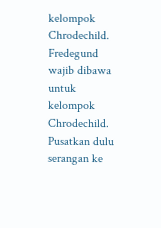kelompok Chrodechild. Fredegund wajib dibawa untuk kelompok Chrodechild. Pusatkan dulu serangan ke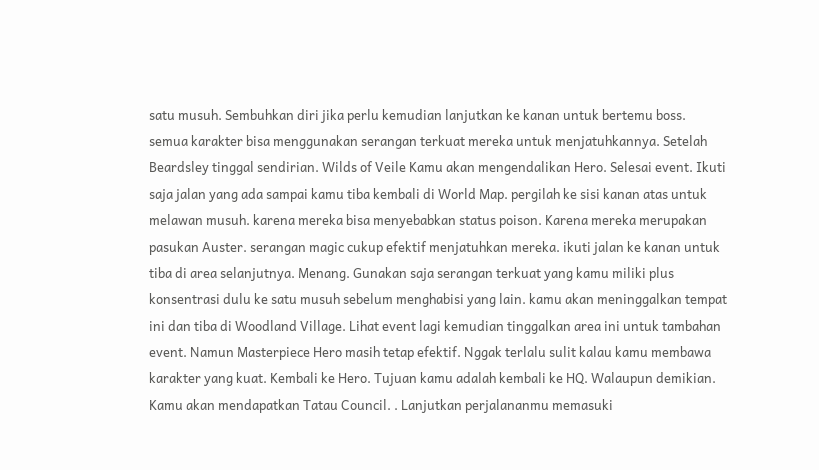satu musuh. Sembuhkan diri jika perlu kemudian lanjutkan ke kanan untuk bertemu boss. semua karakter bisa menggunakan serangan terkuat mereka untuk menjatuhkannya. Setelah Beardsley tinggal sendirian. Wilds of Veile Kamu akan mengendalikan Hero. Selesai event. Ikuti saja jalan yang ada sampai kamu tiba kembali di World Map. pergilah ke sisi kanan atas untuk melawan musuh. karena mereka bisa menyebabkan status poison. Karena mereka merupakan pasukan Auster. serangan magic cukup efektif menjatuhkan mereka. ikuti jalan ke kanan untuk tiba di area selanjutnya. Menang. Gunakan saja serangan terkuat yang kamu miliki plus konsentrasi dulu ke satu musuh sebelum menghabisi yang lain. kamu akan meninggalkan tempat ini dan tiba di Woodland Village. Lihat event lagi kemudian tinggalkan area ini untuk tambahan event. Namun Masterpiece Hero masih tetap efektif. Nggak terlalu sulit kalau kamu membawa karakter yang kuat. Kembali ke Hero. Tujuan kamu adalah kembali ke HQ. Walaupun demikian. Kamu akan mendapatkan Tatau Council. . Lanjutkan perjalananmu memasuki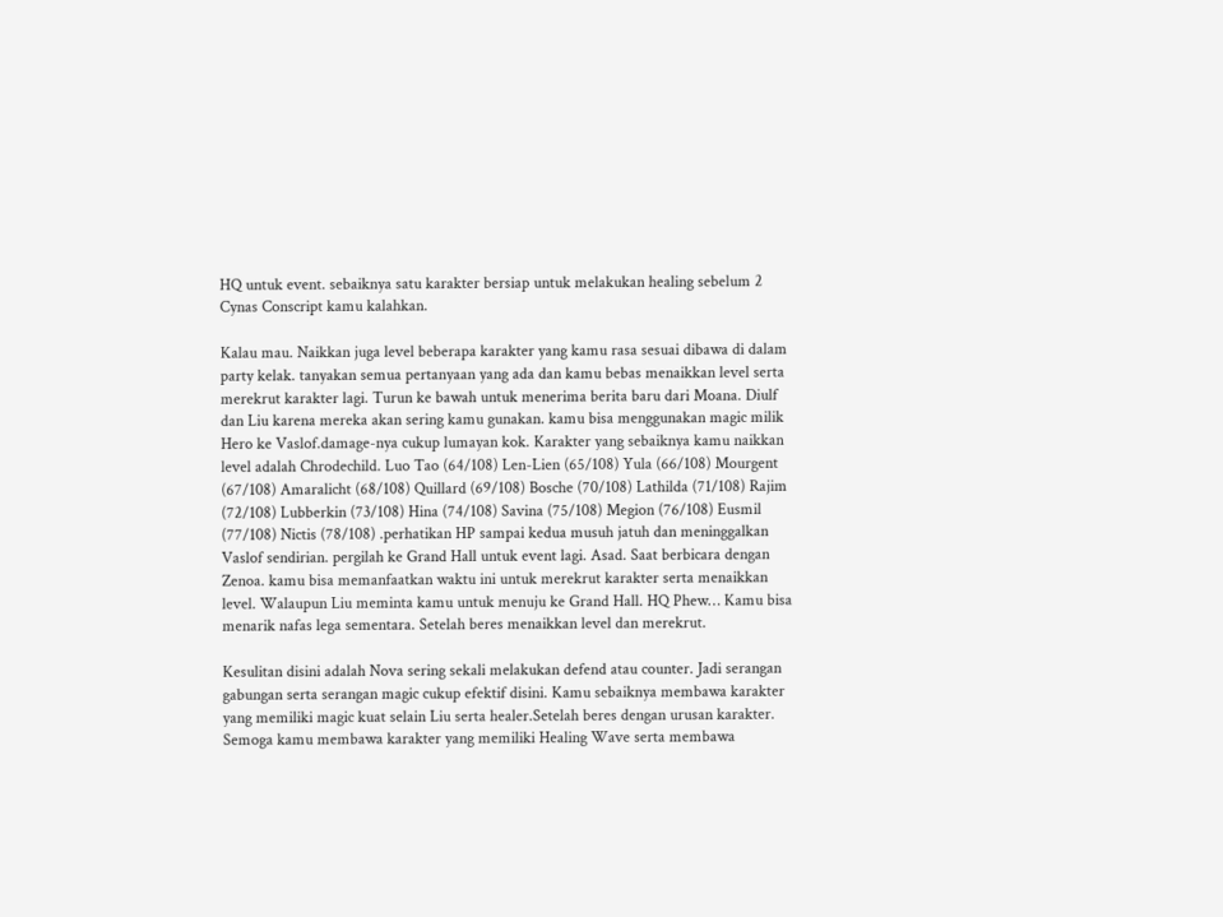HQ untuk event. sebaiknya satu karakter bersiap untuk melakukan healing sebelum 2 Cynas Conscript kamu kalahkan.

Kalau mau. Naikkan juga level beberapa karakter yang kamu rasa sesuai dibawa di dalam party kelak. tanyakan semua pertanyaan yang ada dan kamu bebas menaikkan level serta merekrut karakter lagi. Turun ke bawah untuk menerima berita baru dari Moana. Diulf dan Liu karena mereka akan sering kamu gunakan. kamu bisa menggunakan magic milik Hero ke Vaslof.damage-nya cukup lumayan kok. Karakter yang sebaiknya kamu naikkan level adalah Chrodechild. Luo Tao (64/108) Len-Lien (65/108) Yula (66/108) Mourgent (67/108) Amaralicht (68/108) Quillard (69/108) Bosche (70/108) Lathilda (71/108) Rajim (72/108) Lubberkin (73/108) Hina (74/108) Savina (75/108) Megion (76/108) Eusmil (77/108) Nictis (78/108) .perhatikan HP sampai kedua musuh jatuh dan meninggalkan Vaslof sendirian. pergilah ke Grand Hall untuk event lagi. Asad. Saat berbicara dengan Zenoa. kamu bisa memanfaatkan waktu ini untuk merekrut karakter serta menaikkan level. Walaupun Liu meminta kamu untuk menuju ke Grand Hall. HQ Phew… Kamu bisa menarik nafas lega sementara. Setelah beres menaikkan level dan merekrut.

Kesulitan disini adalah Nova sering sekali melakukan defend atau counter. Jadi serangan gabungan serta serangan magic cukup efektif disini. Kamu sebaiknya membawa karakter yang memiliki magic kuat selain Liu serta healer.Setelah beres dengan urusan karakter. Semoga kamu membawa karakter yang memiliki Healing Wave serta membawa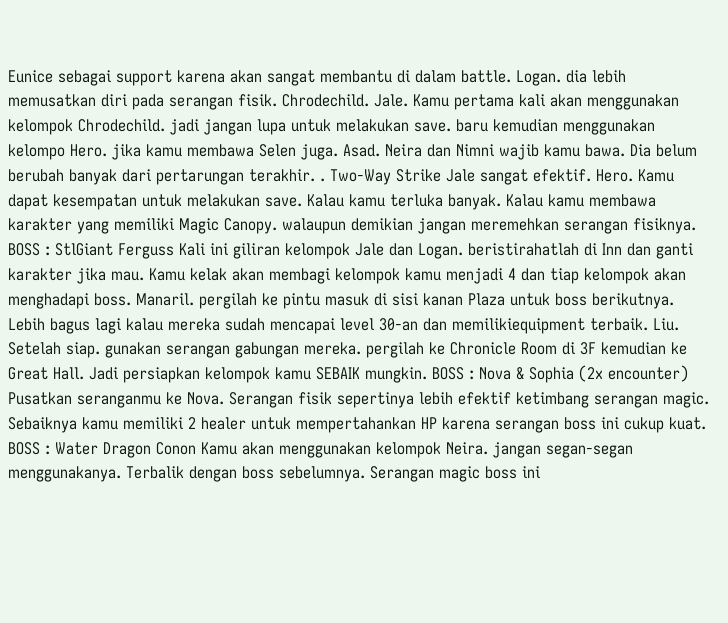Eunice sebagai support karena akan sangat membantu di dalam battle. Logan. dia lebih memusatkan diri pada serangan fisik. Chrodechild. Jale. Kamu pertama kali akan menggunakan kelompok Chrodechild. jadi jangan lupa untuk melakukan save. baru kemudian menggunakan kelompo Hero. jika kamu membawa Selen juga. Asad. Neira dan Nimni wajib kamu bawa. Dia belum berubah banyak dari pertarungan terakhir. . Two-Way Strike Jale sangat efektif. Hero. Kamu dapat kesempatan untuk melakukan save. Kalau kamu terluka banyak. Kalau kamu membawa karakter yang memiliki Magic Canopy. walaupun demikian jangan meremehkan serangan fisiknya. BOSS : StlGiant Ferguss Kali ini giliran kelompok Jale dan Logan. beristirahatlah di Inn dan ganti karakter jika mau. Kamu kelak akan membagi kelompok kamu menjadi 4 dan tiap kelompok akan menghadapi boss. Manaril. pergilah ke pintu masuk di sisi kanan Plaza untuk boss berikutnya. Lebih bagus lagi kalau mereka sudah mencapai level 30-an dan memilikiequipment terbaik. Liu. Setelah siap. gunakan serangan gabungan mereka. pergilah ke Chronicle Room di 3F kemudian ke Great Hall. Jadi persiapkan kelompok kamu SEBAIK mungkin. BOSS : Nova & Sophia (2x encounter) Pusatkan seranganmu ke Nova. Serangan fisik sepertinya lebih efektif ketimbang serangan magic. Sebaiknya kamu memiliki 2 healer untuk mempertahankan HP karena serangan boss ini cukup kuat. BOSS : Water Dragon Conon Kamu akan menggunakan kelompok Neira. jangan segan-segan menggunakanya. Terbalik dengan boss sebelumnya. Serangan magic boss ini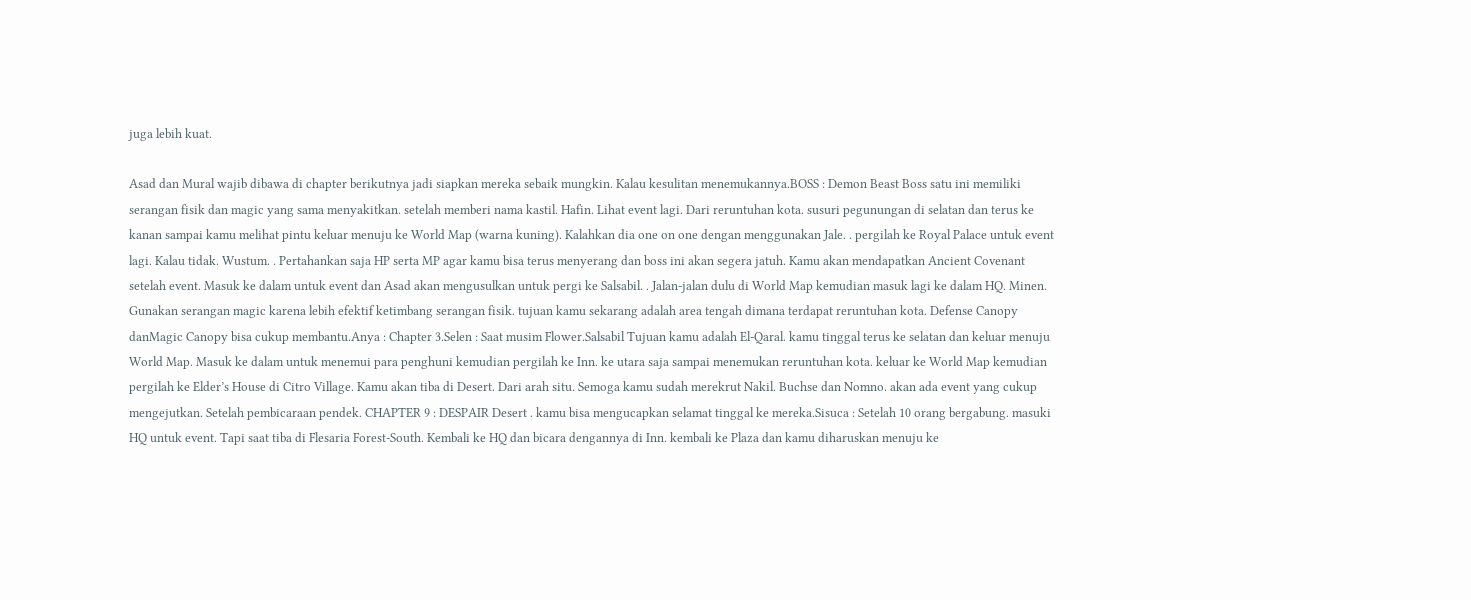juga lebih kuat.

Asad dan Mural wajib dibawa di chapter berikutnya jadi siapkan mereka sebaik mungkin. Kalau kesulitan menemukannya.BOSS : Demon Beast Boss satu ini memiliki serangan fisik dan magic yang sama menyakitkan. setelah memberi nama kastil. Hafin. Lihat event lagi. Dari reruntuhan kota. susuri pegunungan di selatan dan terus ke kanan sampai kamu melihat pintu keluar menuju ke World Map (warna kuning). Kalahkan dia one on one dengan menggunakan Jale. . pergilah ke Royal Palace untuk event lagi. Kalau tidak. Wustum. . Pertahankan saja HP serta MP agar kamu bisa terus menyerang dan boss ini akan segera jatuh. Kamu akan mendapatkan Ancient Covenant setelah event. Masuk ke dalam untuk event dan Asad akan mengusulkan untuk pergi ke Salsabil. . Jalan-jalan dulu di World Map kemudian masuk lagi ke dalam HQ. Minen. Gunakan serangan magic karena lebih efektif ketimbang serangan fisik. tujuan kamu sekarang adalah area tengah dimana terdapat reruntuhan kota. Defense Canopy danMagic Canopy bisa cukup membantu.Anya : Chapter 3.Selen : Saat musim Flower.Salsabil Tujuan kamu adalah El-Qaral. kamu tinggal terus ke selatan dan keluar menuju World Map. Masuk ke dalam untuk menemui para penghuni kemudian pergilah ke Inn. ke utara saja sampai menemukan reruntuhan kota. keluar ke World Map kemudian pergilah ke Elder’s House di Citro Village. Kamu akan tiba di Desert. Dari arah situ. Semoga kamu sudah merekrut Nakil. Buchse dan Nomno. akan ada event yang cukup mengejutkan. Setelah pembicaraan pendek. CHAPTER 9 : DESPAIR Desert . kamu bisa mengucapkan selamat tinggal ke mereka.Sisuca : Setelah 10 orang bergabung. masuki HQ untuk event. Tapi saat tiba di Flesaria Forest-South. Kembali ke HQ dan bicara dengannya di Inn. kembali ke Plaza dan kamu diharuskan menuju ke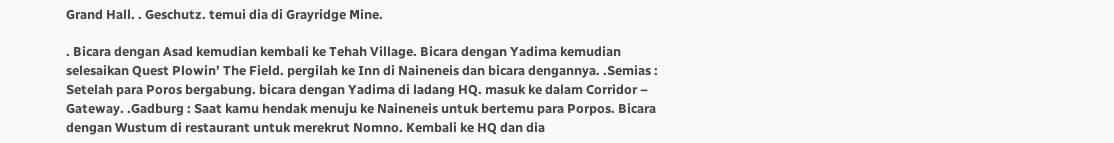Grand Hall. . Geschutz. temui dia di Grayridge Mine.

. Bicara dengan Asad kemudian kembali ke Tehah Village. Bicara dengan Yadima kemudian selesaikan Quest Plowin’ The Field. pergilah ke Inn di Naineneis dan bicara dengannya. .Semias : Setelah para Poros bergabung. bicara dengan Yadima di ladang HQ. masuk ke dalam Corridor – Gateway. .Gadburg : Saat kamu hendak menuju ke Naineneis untuk bertemu para Porpos. Bicara dengan Wustum di restaurant untuk merekrut Nomno. Kembali ke HQ dan dia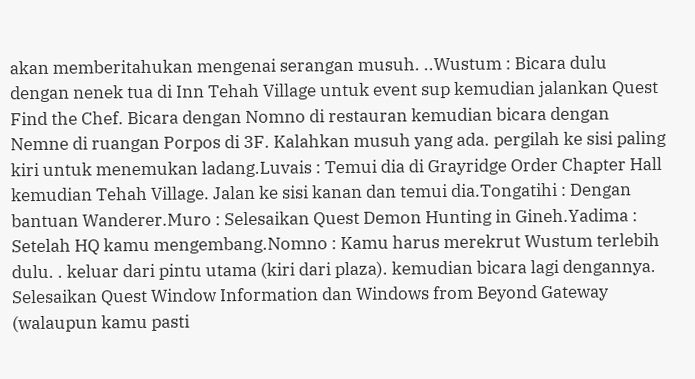akan memberitahukan mengenai serangan musuh. ..Wustum : Bicara dulu dengan nenek tua di Inn Tehah Village untuk event sup kemudian jalankan Quest Find the Chef. Bicara dengan Nomno di restauran kemudian bicara dengan Nemne di ruangan Porpos di 3F. Kalahkan musuh yang ada. pergilah ke sisi paling kiri untuk menemukan ladang.Luvais : Temui dia di Grayridge Order Chapter Hall kemudian Tehah Village. Jalan ke sisi kanan dan temui dia.Tongatihi : Dengan bantuan Wanderer.Muro : Selesaikan Quest Demon Hunting in Gineh.Yadima : Setelah HQ kamu mengembang.Nomno : Kamu harus merekrut Wustum terlebih dulu. . keluar dari pintu utama (kiri dari plaza). kemudian bicara lagi dengannya. Selesaikan Quest Window Information dan Windows from Beyond Gateway (walaupun kamu pasti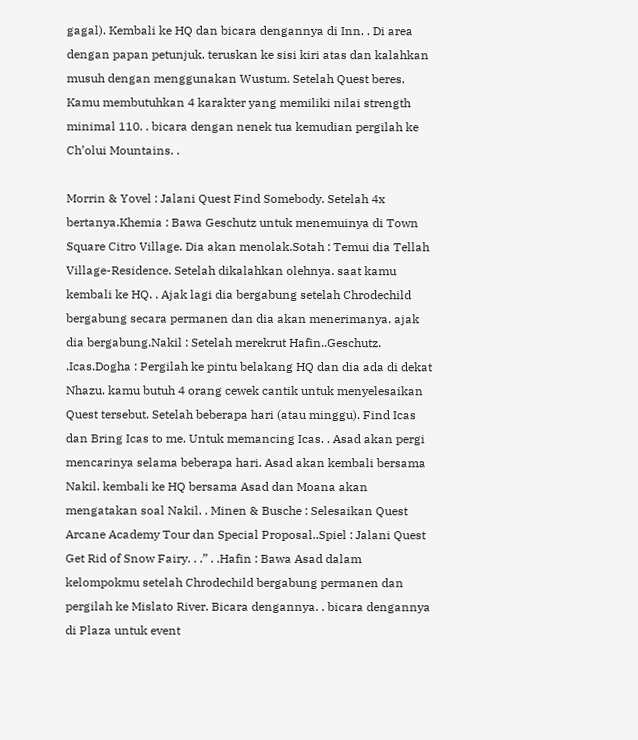gagal). Kembali ke HQ dan bicara dengannya di Inn. . Di area dengan papan petunjuk. teruskan ke sisi kiri atas dan kalahkan musuh dengan menggunakan Wustum. Setelah Quest beres. Kamu membutuhkan 4 karakter yang memiliki nilai strength minimal 110. . bicara dengan nenek tua kemudian pergilah ke Ch’olui Mountains. .

Morrin & Yovel : Jalani Quest Find Somebody. Setelah 4x bertanya.Khemia : Bawa Geschutz untuk menemuinya di Town Square Citro Village. Dia akan menolak.Sotah : Temui dia Tellah Village-Residence. Setelah dikalahkan olehnya. saat kamu kembali ke HQ. . Ajak lagi dia bergabung setelah Chrodechild bergabung secara permanen dan dia akan menerimanya. ajak dia bergabung.Nakil : Setelah merekrut Hafin..Geschutz. .Icas.Dogha : Pergilah ke pintu belakang HQ dan dia ada di dekat Nhazu. kamu butuh 4 orang cewek cantik untuk menyelesaikan Quest tersebut. Setelah beberapa hari (atau minggu). Find Icas dan Bring Icas to me. Untuk memancing Icas. . Asad akan pergi mencarinya selama beberapa hari. Asad akan kembali bersama Nakil. kembali ke HQ bersama Asad dan Moana akan mengatakan soal Nakil. . Minen & Busche : Selesaikan Quest Arcane Academy Tour dan Special Proposal..Spiel : Jalani Quest Get Rid of Snow Fairy. . .” . .Hafin : Bawa Asad dalam kelompokmu setelah Chrodechild bergabung permanen dan pergilah ke Mislato River. Bicara dengannya. . bicara dengannya di Plaza untuk event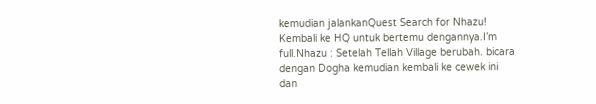kemudian jalankanQuest Search for Nhazu! Kembali ke HQ untuk bertemu dengannya.I’m full.Nhazu : Setelah Tellah Village berubah. bicara dengan Dogha kemudian kembali ke cewek ini dan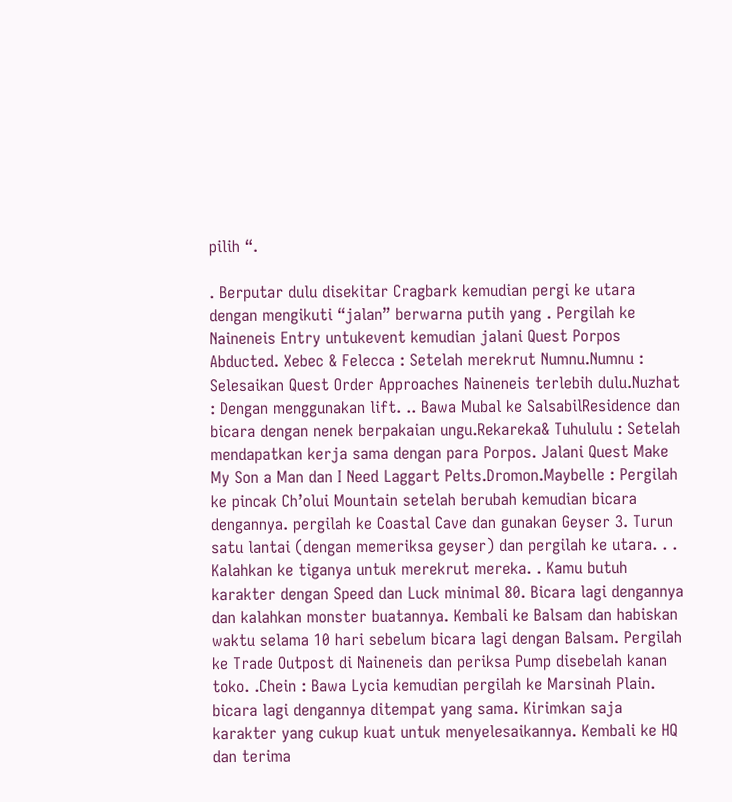pilih “.

. Berputar dulu disekitar Cragbark kemudian pergi ke utara dengan mengikuti “jalan” berwarna putih yang . Pergilah ke Naineneis Entry untukevent kemudian jalani Quest Porpos Abducted. Xebec & Felecca : Setelah merekrut Numnu.Numnu : Selesaikan Quest Order Approaches Naineneis terlebih dulu.Nuzhat : Dengan menggunakan lift. .. Bawa Mubal ke SalsabilResidence dan bicara dengan nenek berpakaian ungu.Rekareka& Tuhululu : Setelah mendapatkan kerja sama dengan para Porpos. Jalani Quest Make My Son a Man dan I Need Laggart Pelts.Dromon.Maybelle : Pergilah ke pincak Ch’olui Mountain setelah berubah kemudian bicara dengannya. pergilah ke Coastal Cave dan gunakan Geyser 3. Turun satu lantai (dengan memeriksa geyser) dan pergilah ke utara. . . Kalahkan ke tiganya untuk merekrut mereka. . Kamu butuh karakter dengan Speed dan Luck minimal 80. Bicara lagi dengannya dan kalahkan monster buatannya. Kembali ke Balsam dan habiskan waktu selama 10 hari sebelum bicara lagi dengan Balsam. Pergilah ke Trade Outpost di Naineneis dan periksa Pump disebelah kanan toko. .Chein : Bawa Lycia kemudian pergilah ke Marsinah Plain. bicara lagi dengannya ditempat yang sama. Kirimkan saja karakter yang cukup kuat untuk menyelesaikannya. Kembali ke HQ dan terima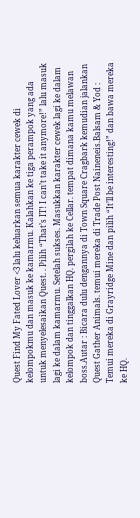Quest Find My Fated Lover <3 lalu keluarkan semua karakter cewek di kelompokmu dan masuk ke kamarmu. Kalahkan ke tiga perampok yang ada untuk menyelesaikan Quest. . Pilih “That’s IT! I can’t take it anymore!” lalu masuk lagi ke dalam kamarmu. Setelah sukses. Masukkan karakter cewek lagi ke dalam kelompok dan tinggalkan HQ. pergilah ke Cellar. tempat dimana kamu melawan boss.Autar : Bicara dulu dengannya di Town Square Cragbark kemudian jalankan Quest Gather Animals. temui mereka di Trade Post Naineneis.Balsam & Yod : Temui mereka di Grayridge Mine dan pilih “It’ll be interesting!” dan bawa mereka ke HQ.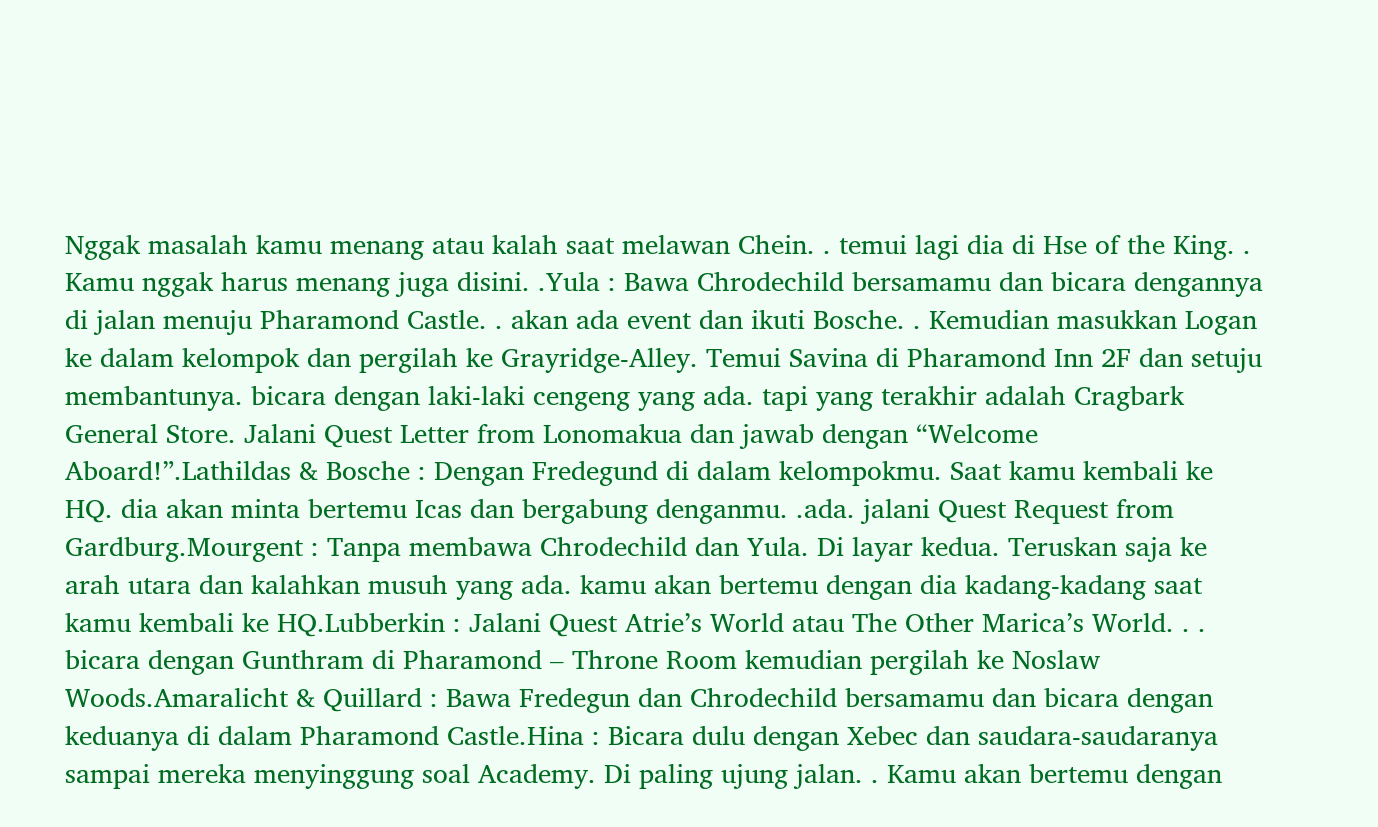Nggak masalah kamu menang atau kalah saat melawan Chein. . temui lagi dia di Hse of the King. . Kamu nggak harus menang juga disini. .Yula : Bawa Chrodechild bersamamu dan bicara dengannya di jalan menuju Pharamond Castle. . akan ada event dan ikuti Bosche. . Kemudian masukkan Logan ke dalam kelompok dan pergilah ke Grayridge-Alley. Temui Savina di Pharamond Inn 2F dan setuju membantunya. bicara dengan laki-laki cengeng yang ada. tapi yang terakhir adalah Cragbark General Store. Jalani Quest Letter from Lonomakua dan jawab dengan “Welcome Aboard!”.Lathildas & Bosche : Dengan Fredegund di dalam kelompokmu. Saat kamu kembali ke HQ. dia akan minta bertemu Icas dan bergabung denganmu. .ada. jalani Quest Request from Gardburg.Mourgent : Tanpa membawa Chrodechild dan Yula. Di layar kedua. Teruskan saja ke arah utara dan kalahkan musuh yang ada. kamu akan bertemu dengan dia kadang-kadang saat kamu kembali ke HQ.Lubberkin : Jalani Quest Atrie’s World atau The Other Marica’s World. . . bicara dengan Gunthram di Pharamond – Throne Room kemudian pergilah ke Noslaw Woods.Amaralicht & Quillard : Bawa Fredegun dan Chrodechild bersamamu dan bicara dengan keduanya di dalam Pharamond Castle.Hina : Bicara dulu dengan Xebec dan saudara-saudaranya sampai mereka menyinggung soal Academy. Di paling ujung jalan. . Kamu akan bertemu dengan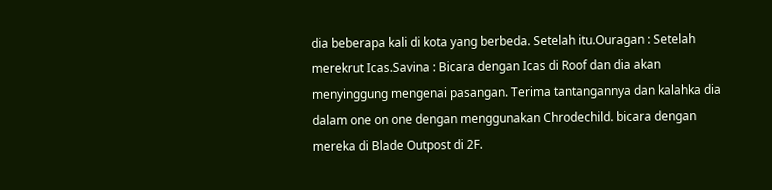dia beberapa kali di kota yang berbeda. Setelah itu.Ouragan : Setelah merekrut Icas.Savina : Bicara dengan Icas di Roof dan dia akan menyinggung mengenai pasangan. Terima tantangannya dan kalahka dia dalam one on one dengan menggunakan Chrodechild. bicara dengan mereka di Blade Outpost di 2F.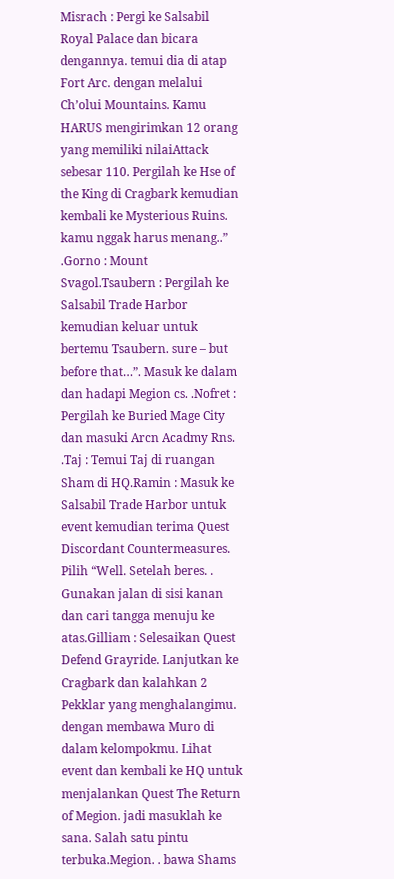Misrach : Pergi ke Salsabil Royal Palace dan bicara dengannya. temui dia di atap Fort Arc. dengan melalui Ch’olui Mountains. Kamu HARUS mengirimkan 12 orang yang memiliki nilaiAttack sebesar 110. Pergilah ke Hse of the King di Cragbark kemudian kembali ke Mysterious Ruins. kamu nggak harus menang..” .Gorno : Mount Svagol.Tsaubern : Pergilah ke Salsabil Trade Harbor kemudian keluar untuk bertemu Tsaubern. sure – but before that…”. Masuk ke dalam dan hadapi Megion cs. .Nofret : Pergilah ke Buried Mage City dan masuki Arcn Acadmy Rns. .Taj : Temui Taj di ruangan Sham di HQ.Ramin : Masuk ke Salsabil Trade Harbor untuk event kemudian terima Quest Discordant Countermeasures. Pilih “Well. Setelah beres. . Gunakan jalan di sisi kanan dan cari tangga menuju ke atas.Gilliam : Selesaikan Quest Defend Grayride. Lanjutkan ke Cragbark dan kalahkan 2 Pekklar yang menghalangimu. dengan membawa Muro di dalam kelompokmu. Lihat event dan kembali ke HQ untuk menjalankan Quest The Return of Megion. jadi masuklah ke sana. Salah satu pintu terbuka.Megion. . bawa Shams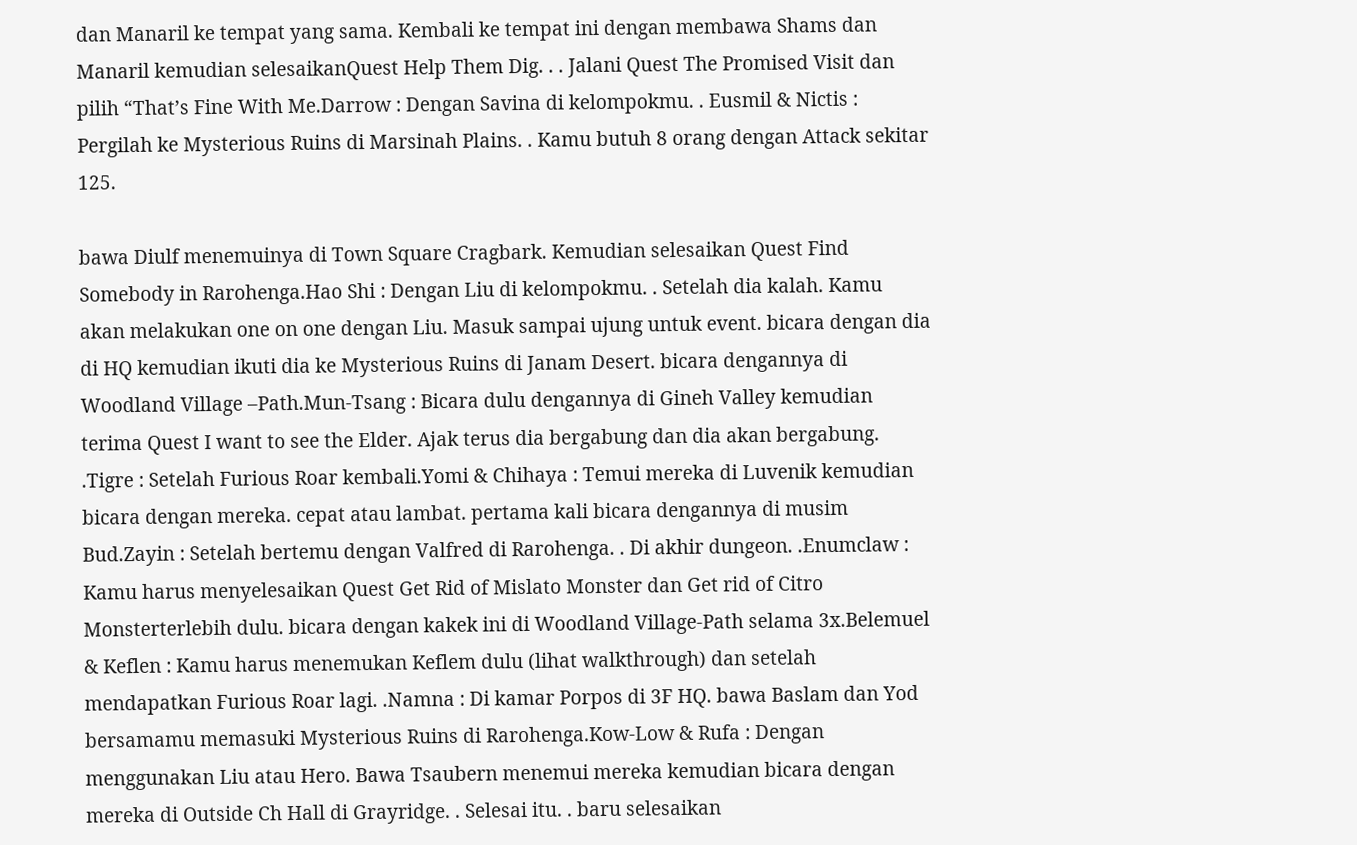dan Manaril ke tempat yang sama. Kembali ke tempat ini dengan membawa Shams dan Manaril kemudian selesaikanQuest Help Them Dig. . . Jalani Quest The Promised Visit dan pilih “That’s Fine With Me.Darrow : Dengan Savina di kelompokmu. . Eusmil & Nictis : Pergilah ke Mysterious Ruins di Marsinah Plains. . Kamu butuh 8 orang dengan Attack sekitar 125.

bawa Diulf menemuinya di Town Square Cragbark. Kemudian selesaikan Quest Find Somebody in Rarohenga.Hao Shi : Dengan Liu di kelompokmu. . Setelah dia kalah. Kamu akan melakukan one on one dengan Liu. Masuk sampai ujung untuk event. bicara dengan dia di HQ kemudian ikuti dia ke Mysterious Ruins di Janam Desert. bicara dengannya di Woodland Village –Path.Mun-Tsang : Bicara dulu dengannya di Gineh Valley kemudian terima Quest I want to see the Elder. Ajak terus dia bergabung dan dia akan bergabung. .Tigre : Setelah Furious Roar kembali.Yomi & Chihaya : Temui mereka di Luvenik kemudian bicara dengan mereka. cepat atau lambat. pertama kali bicara dengannya di musim Bud.Zayin : Setelah bertemu dengan Valfred di Rarohenga. . Di akhir dungeon. .Enumclaw : Kamu harus menyelesaikan Quest Get Rid of Mislato Monster dan Get rid of Citro Monsterterlebih dulu. bicara dengan kakek ini di Woodland Village-Path selama 3x.Belemuel & Keflen : Kamu harus menemukan Keflem dulu (lihat walkthrough) dan setelah mendapatkan Furious Roar lagi. .Namna : Di kamar Porpos di 3F HQ. bawa Baslam dan Yod bersamamu memasuki Mysterious Ruins di Rarohenga.Kow-Low & Rufa : Dengan menggunakan Liu atau Hero. Bawa Tsaubern menemui mereka kemudian bicara dengan mereka di Outside Ch Hall di Grayridge. . Selesai itu. . baru selesaikan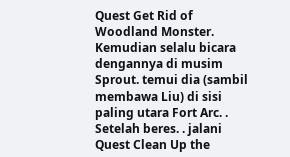Quest Get Rid of Woodland Monster. Kemudian selalu bicara dengannya di musim Sprout. temui dia (sambil membawa Liu) di sisi paling utara Fort Arc. . Setelah beres. . jalani Quest Clean Up the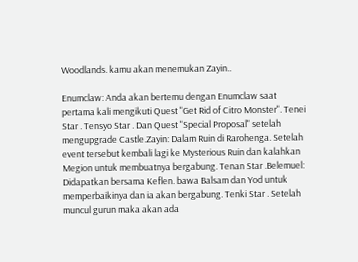Woodlands. kamu akan menemukan Zayin..

Enumclaw: Anda akan bertemu dengan Enumclaw saat pertama kali mengikuti Quest "Get Rid of Citro Monster". Tenei Star . Tensyo Star . Dan Quest "Special Proposal" setelah mengupgrade Castle.Zayin: Dalam Ruin di Rarohenga. Setelah event tersebut kembali lagi ke Mysterious Ruin dan kalahkan Megion untuk membuatnya bergabung. Tenan Star .Belemuel: Didapatkan bersama Keflen. bawa Balsam dan Yod untuk memperbaikinya dan ia akan bergabung. Tenki Star . Setelah muncul gurun maka akan ada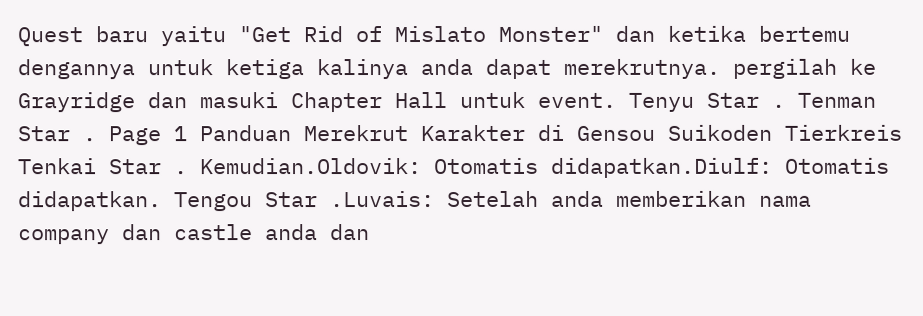Quest baru yaitu "Get Rid of Mislato Monster" dan ketika bertemu dengannya untuk ketiga kalinya anda dapat merekrutnya. pergilah ke Grayridge dan masuki Chapter Hall untuk event. Tenyu Star . Tenman Star . Page 1 Panduan Merekrut Karakter di Gensou Suikoden Tierkreis Tenkai Star . Kemudian.Oldovik: Otomatis didapatkan.Diulf: Otomatis didapatkan. Tengou Star .Luvais: Setelah anda memberikan nama company dan castle anda dan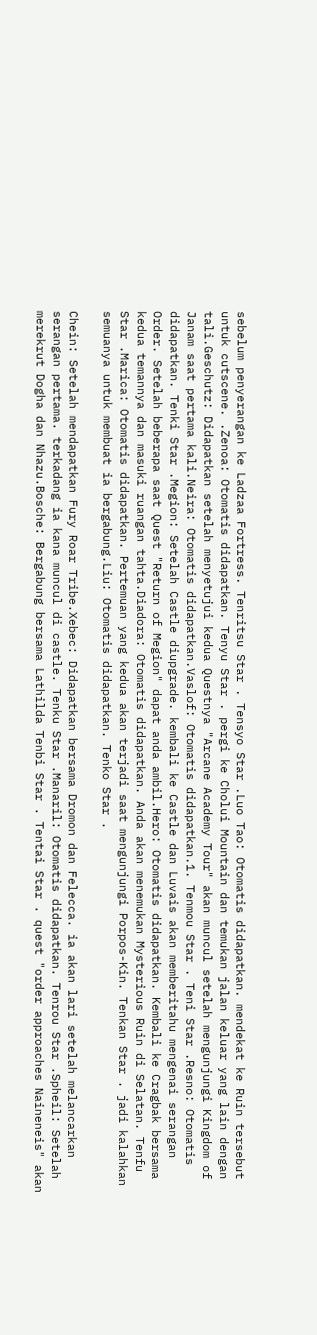sebelum penyerangan ke Ladzaa Fortress. Tenritsu Star . Tensyo Star .Luo Tao: Otomatis didapatkan. mendekat ke Ruin tersebut untuk cutscene. .Zenoa: Otomatis didapatkan. Tenyu Star . pergi ke Cholui Mountain dan temukan jalan keluar yang lain dengan tali.Geschutz: Didapatkan setelah menyetujui kedua Questnya "Arcane Academy Tour" akan muncul setelah mengunjungi Kingdom of Janam saat pertama kali.Neira: Otomatis didapatkan.Vaslof: Otomatis didapatkan.1. Tenmou Star . Teni Star .Resno: Otomatis didapatkan. Tenki Star .Megion: Setelah Castle diupgrade. kembali ke Castle dan Luvais akan memberitahu mengenai serangan Order. Setelah beberapa saat Quest "Return of Megion" dapat anda ambil.Hero: Otomatis didapatkan. Kembali ke Cragbak bersama kedua temannya dan masuki ruangan tahta.Diadora: Otomatis didapatkan. Anda akan menemukan Mysterious Ruin di Selatan. Tenfu Star .Marica: Otomatis didapatkan. Pertemuan yang kedua akan terjadi saat mengunjungi Porpos-Kin. Tenkan Star . jadi kalahkan semuanya untuk membuat ia bergabung.Liu: Otomatis didapatkan. Tenko Star .

Chein: Setelah mendapatkan Fury Roar Tribe.Xebec: Didapatkan bersama Dromon dan Felecca. ia akan lari setelah melancarkan serangan pertama. terkadang ia kana muncul di castle. Tenku Star .Manaril: Otomatis didapatkan. Tenrou Star .Spheil: Setelah merekrut Dogha dan Nhazu.Bosche: Bergabung bersama Lathilda Tenbi Star . Tentai Star . quest "order approaches Naineneis" akan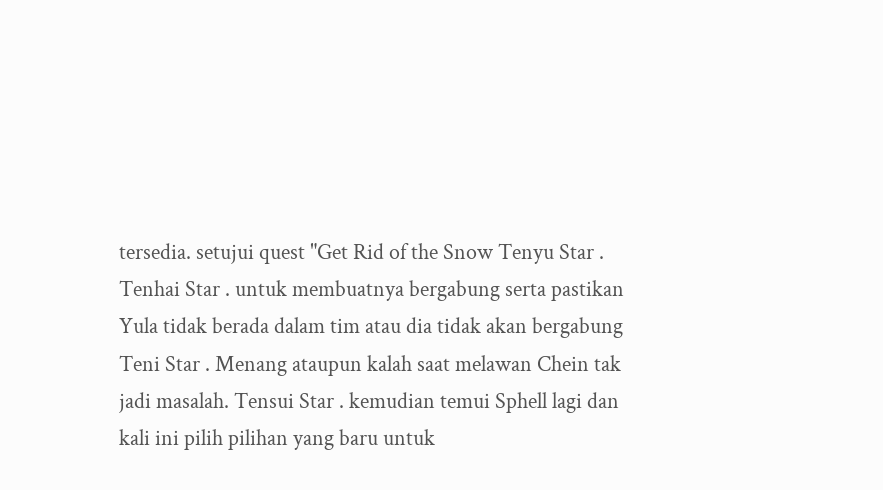tersedia. setujui quest "Get Rid of the Snow Tenyu Star . Tenhai Star . untuk membuatnya bergabung serta pastikan Yula tidak berada dalam tim atau dia tidak akan bergabung Teni Star . Menang ataupun kalah saat melawan Chein tak jadi masalah. Tensui Star . kemudian temui Sphell lagi dan kali ini pilih pilihan yang baru untuk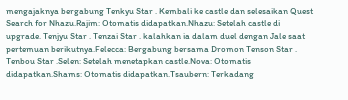mengajaknya bergabung Tenkyu Star . Kembali ke castle dan selesaikan Quest Search for Nhazu.Rajim: Otomatis didapatkan.Nhazu: Setelah castle di upgrade. Tenjyu Star . Tenzai Star . kalahkan ia dalam duel dengan Jale saat pertemuan berikutnya.Felecca: Bergabung bersama Dromon Tenson Star . Tenbou Star .Selen: Setelah menetapkan castle.Nova: Otomatis didapatkan.Shams: Otomatis didapatkan.Tsaubern: Terkadang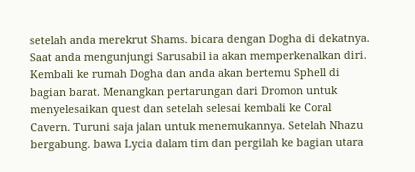setelah anda merekrut Shams. bicara dengan Dogha di dekatnya. Saat anda mengunjungi Sarusabil ia akan memperkenalkan diri. Kembali ke rumah Dogha dan anda akan bertemu Sphell di bagian barat. Menangkan pertarungan dari Dromon untuk menyelesaikan quest dan setelah selesai kembali ke Coral Cavern. Turuni saja jalan untuk menemukannya. Setelah Nhazu bergabung. bawa Lycia dalam tim dan pergilah ke bagian utara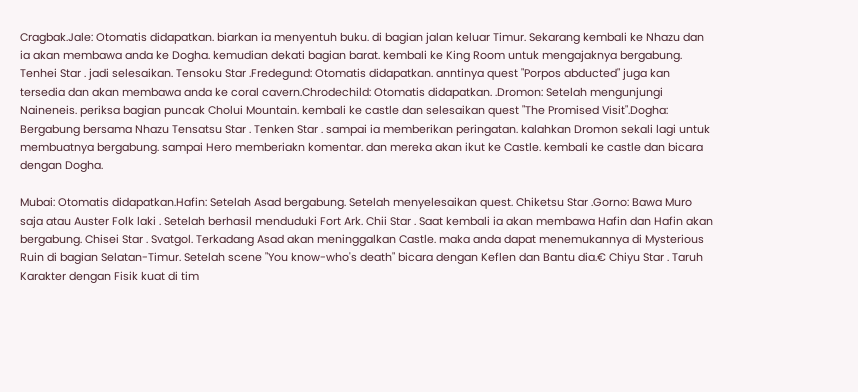Cragbak.Jale: Otomatis didapatkan. biarkan ia menyentuh buku. di bagian jalan keluar Timur. Sekarang kembali ke Nhazu dan ia akan membawa anda ke Dogha. kemudian dekati bagian barat. kembali ke King Room untuk mengajaknya bergabung. Tenhei Star . jadi selesaikan. Tensoku Star .Fredegund: Otomatis didapatkan. anntinya quest "Porpos abducted" juga kan tersedia dan akan membawa anda ke coral cavern.Chrodechild: Otomatis didapatkan. .Dromon: Setelah mengunjungi Naineneis. periksa bagian puncak Cholui Mountain. kembali ke castle dan selesaikan quest "The Promised Visit".Dogha: Bergabung bersama Nhazu Tensatsu Star . Tenken Star . sampai ia memberikan peringatan. kalahkan Dromon sekali lagi untuk membuatnya bergabung. sampai Hero memberiakn komentar. dan mereka akan ikut ke Castle. kembali ke castle dan bicara dengan Dogha.

Mubai: Otomatis didapatkan.Hafin: Setelah Asad bergabung. Setelah menyelesaikan quest. Chiketsu Star .Gorno: Bawa Muro saja atau Auster Folk laki . Setelah berhasil menduduki Fort Ark. Chii Star . Saat kembali ia akan membawa Hafin dan Hafin akan bergabung. Chisei Star . Svatgol. Terkadang Asad akan meninggalkan Castle. maka anda dapat menemukannya di Mysterious Ruin di bagian Selatan-Timur. Setelah scene "You know-who's death" bicara dengan Keflen dan Bantu dia.€ Chiyu Star . Taruh Karakter dengan Fisik kuat di tim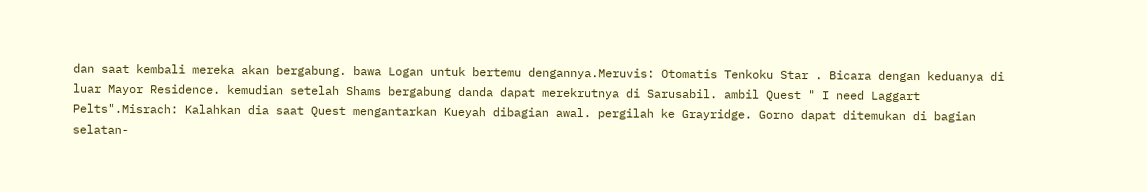dan saat kembali mereka akan bergabung. bawa Logan untuk bertemu dengannya.Meruvis: Otomatis Tenkoku Star . Bicara dengan keduanya di luar Mayor Residence. kemudian setelah Shams bergabung danda dapat merekrutnya di Sarusabil. ambil Quest " I need Laggart Pelts".Misrach: Kalahkan dia saat Quest mengantarkan Kueyah dibagian awal. pergilah ke Grayridge. Gorno dapat ditemukan di bagian selatan-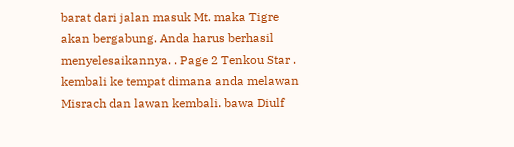barat dari jalan masuk Mt. maka Tigre akan bergabung. Anda harus berhasil menyelesaikannya. . Page 2 Tenkou Star . kembali ke tempat dimana anda melawan Misrach dan lawan kembali. bawa Diulf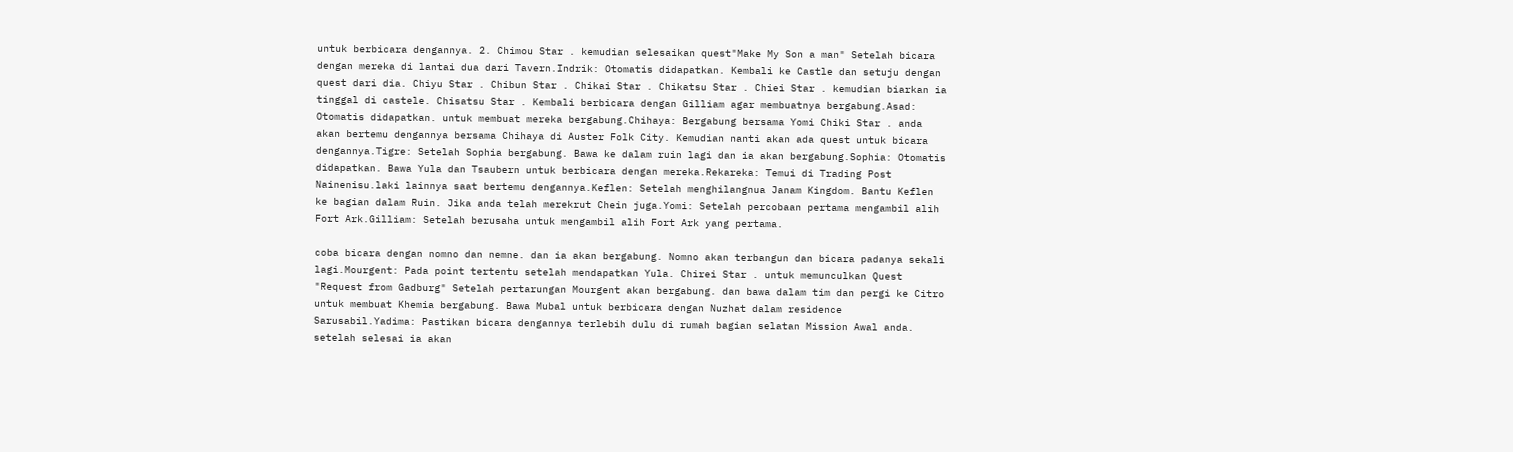untuk berbicara dengannya. 2. Chimou Star . kemudian selesaikan quest"Make My Son a man" Setelah bicara dengan mereka di lantai dua dari Tavern.Indrik: Otomatis didapatkan. Kembali ke Castle dan setuju dengan quest dari dia. Chiyu Star . Chibun Star . Chikai Star . Chikatsu Star . Chiei Star . kemudian biarkan ia tinggal di castele. Chisatsu Star . Kembali berbicara dengan Gilliam agar membuatnya bergabung.Asad: Otomatis didapatkan. untuk membuat mereka bergabung.Chihaya: Bergabung bersama Yomi Chiki Star . anda akan bertemu dengannya bersama Chihaya di Auster Folk City. Kemudian nanti akan ada quest untuk bicara dengannya.Tigre: Setelah Sophia bergabung. Bawa ke dalam ruin lagi dan ia akan bergabung.Sophia: Otomatis didapatkan. Bawa Yula dan Tsaubern untuk berbicara dengan mereka.Rekareka: Temui di Trading Post Nainenisu.laki lainnya saat bertemu dengannya.Keflen: Setelah menghilangnua Janam Kingdom. Bantu Keflen ke bagian dalam Ruin. Jika anda telah merekrut Chein juga.Yomi: Setelah percobaan pertama mengambil alih Fort Ark.Gilliam: Setelah berusaha untuk mengambil alih Fort Ark yang pertama.

coba bicara dengan nomno dan nemne. dan ia akan bergabung. Nomno akan terbangun dan bicara padanya sekali lagi.Mourgent: Pada point tertentu setelah mendapatkan Yula. Chirei Star . untuk memunculkan Quest "Request from Gadburg" Setelah pertarungan Mourgent akan bergabung. dan bawa dalam tim dan pergi ke Citro untuk membuat Khemia bergabung. Bawa Mubal untuk berbicara dengan Nuzhat dalam residence Sarusabil.Yadima: Pastikan bicara dengannya terlebih dulu di rumah bagian selatan Mission Awal anda. setelah selesai ia akan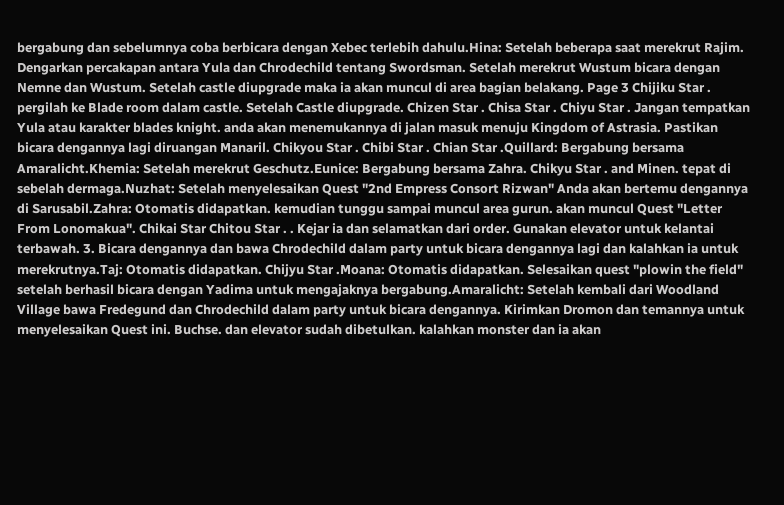bergabung dan sebelumnya coba berbicara dengan Xebec terlebih dahulu.Hina: Setelah beberapa saat merekrut Rajim. Dengarkan percakapan antara Yula dan Chrodechild tentang Swordsman. Setelah merekrut Wustum bicara dengan Nemne dan Wustum. Setelah castle diupgrade maka ia akan muncul di area bagian belakang. Page 3 Chijiku Star . pergilah ke Blade room dalam castle. Setelah Castle diupgrade. Chizen Star . Chisa Star . Chiyu Star . Jangan tempatkan Yula atau karakter blades knight. anda akan menemukannya di jalan masuk menuju Kingdom of Astrasia. Pastikan bicara dengannya lagi diruangan Manaril. Chikyou Star . Chibi Star . Chian Star .Quillard: Bergabung bersama Amaralicht.Khemia: Setelah merekrut Geschutz.Eunice: Bergabung bersama Zahra. Chikyu Star . and Minen. tepat di sebelah dermaga.Nuzhat: Setelah menyelesaikan Quest "2nd Empress Consort Rizwan" Anda akan bertemu dengannya di Sarusabil.Zahra: Otomatis didapatkan. kemudian tunggu sampai muncul area gurun. akan muncul Quest "Letter From Lonomakua". Chikai Star Chitou Star . . Kejar ia dan selamatkan dari order. Gunakan elevator untuk kelantai terbawah. 3. Bicara dengannya dan bawa Chrodechild dalam party untuk bicara dengannya lagi dan kalahkan ia untuk merekrutnya.Taj: Otomatis didapatkan. Chijyu Star .Moana: Otomatis didapatkan. Selesaikan quest "plowin the field" setelah berhasil bicara dengan Yadima untuk mengajaknya bergabung.Amaralicht: Setelah kembali dari Woodland Village bawa Fredegund dan Chrodechild dalam party untuk bicara dengannya. Kirimkan Dromon dan temannya untuk menyelesaikan Quest ini. Buchse. dan elevator sudah dibetulkan. kalahkan monster dan ia akan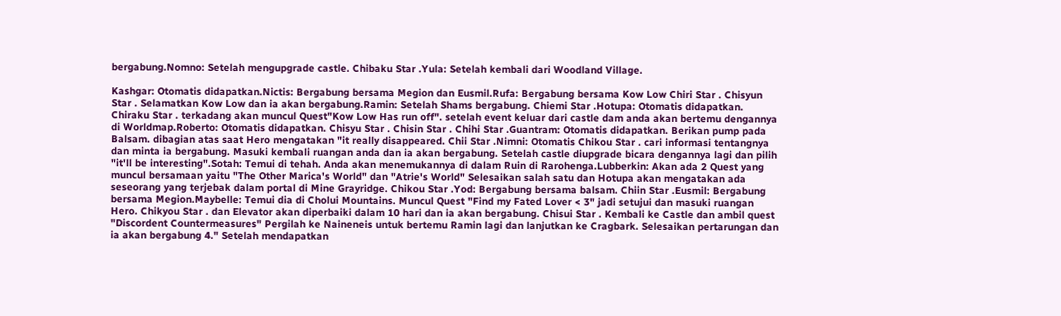bergabung.Nomno: Setelah mengupgrade castle. Chibaku Star .Yula: Setelah kembali dari Woodland Village.

Kashgar: Otomatis didapatkan.Nictis: Bergabung bersama Megion dan Eusmil.Rufa: Bergabung bersama Kow Low Chiri Star . Chisyun Star . Selamatkan Kow Low dan ia akan bergabung.Ramin: Setelah Shams bergabung. Chiemi Star .Hotupa: Otomatis didapatkan. Chiraku Star . terkadang akan muncul Quest"Kow Low Has run off". setelah event keluar dari castle dam anda akan bertemu dengannya di Worldmap.Roberto: Otomatis didapatkan. Chisyu Star . Chisin Star . Chihi Star .Guantram: Otomatis didapatkan. Berikan pump pada Balsam. dibagian atas saat Hero mengatakan "it really disappeared. Chii Star .Nimni: Otomatis Chikou Star . cari informasi tentangnya dan minta ia bergabung. Masuki kembali ruangan anda dan ia akan bergabung. Setelah castle diupgrade bicara dengannya lagi dan pilih "it'll be interesting".Sotah: Temui di tehah. Anda akan menemukannya di dalam Ruin di Rarohenga.Lubberkin: Akan ada 2 Quest yang muncul bersamaan yaitu "The Other Marica's World" dan "Atrie's World" Selesaikan salah satu dan Hotupa akan mengatakan ada seseorang yang terjebak dalam portal di Mine Grayridge. Chikou Star .Yod: Bergabung bersama balsam. Chiin Star .Eusmil: Bergabung bersama Megion.Maybelle: Temui dia di Cholui Mountains. Muncul Quest "Find my Fated Lover < 3" jadi setujui dan masuki ruangan Hero. Chikyou Star . dan Elevator akan diperbaiki dalam 10 hari dan ia akan bergabung. Chisui Star . Kembali ke Castle dan ambil quest "Discordent Countermeasures" Pergilah ke Naineneis untuk bertemu Ramin lagi dan lanjutkan ke Cragbark. Selesaikan pertarungan dan ia akan bergabung 4." Setelah mendapatkan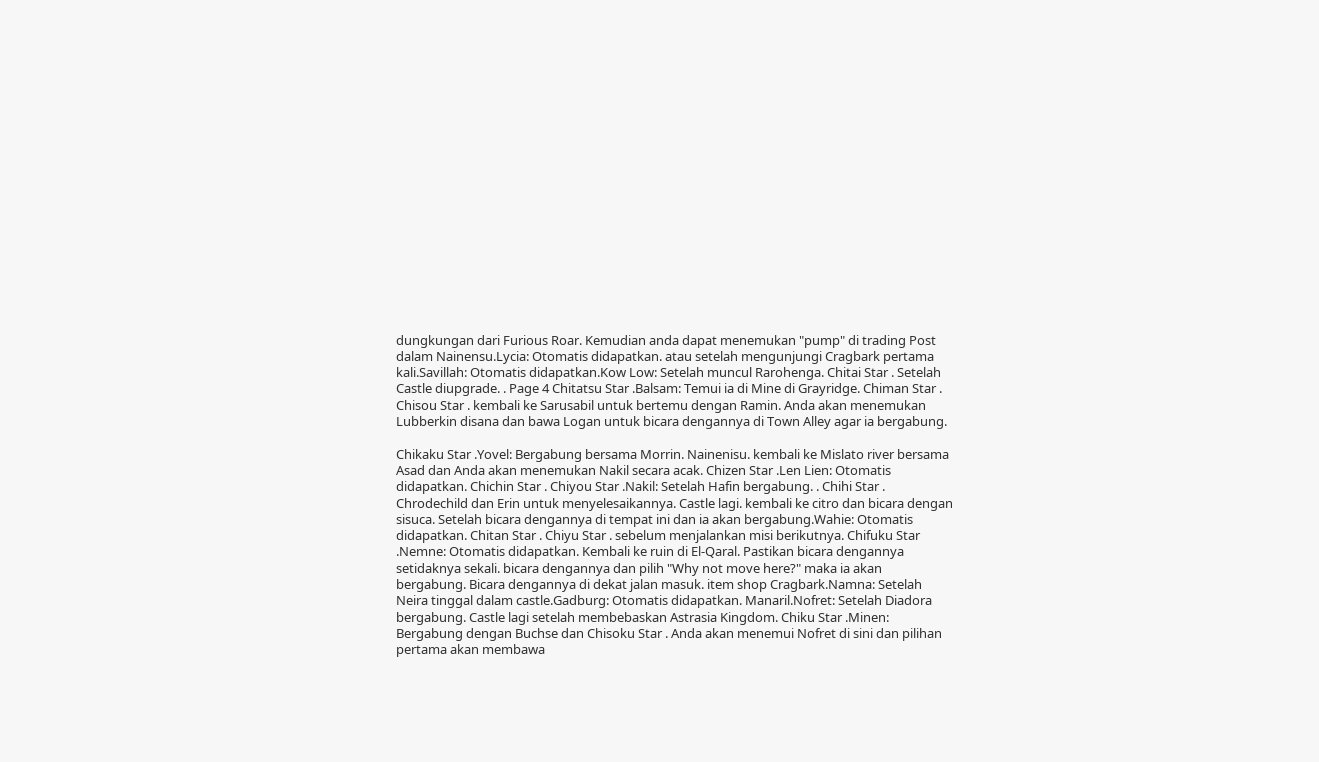dungkungan dari Furious Roar. Kemudian anda dapat menemukan "pump" di trading Post dalam Nainensu.Lycia: Otomatis didapatkan. atau setelah mengunjungi Cragbark pertama kali.Savillah: Otomatis didapatkan.Kow Low: Setelah muncul Rarohenga. Chitai Star . Setelah Castle diupgrade. . Page 4 Chitatsu Star .Balsam: Temui ia di Mine di Grayridge. Chiman Star . Chisou Star . kembali ke Sarusabil untuk bertemu dengan Ramin. Anda akan menemukan Lubberkin disana dan bawa Logan untuk bicara dengannya di Town Alley agar ia bergabung.

Chikaku Star .Yovel: Bergabung bersama Morrin. Nainenisu. kembali ke Mislato river bersama Asad dan Anda akan menemukan Nakil secara acak. Chizen Star .Len Lien: Otomatis didapatkan. Chichin Star . Chiyou Star .Nakil: Setelah Hafin bergabung. . Chihi Star . Chrodechild dan Erin untuk menyelesaikannya. Castle lagi. kembali ke citro dan bicara dengan sisuca. Setelah bicara dengannya di tempat ini dan ia akan bergabung.Wahie: Otomatis didapatkan. Chitan Star . Chiyu Star . sebelum menjalankan misi berikutnya. Chifuku Star .Nemne: Otomatis didapatkan. Kembali ke ruin di El-Qaral. Pastikan bicara dengannya setidaknya sekali. bicara dengannya dan pilih "Why not move here?" maka ia akan bergabung. Bicara dengannya di dekat jalan masuk. item shop Cragbark.Namna: Setelah Neira tinggal dalam castle.Gadburg: Otomatis didapatkan. Manaril.Nofret: Setelah Diadora bergabung. Castle lagi setelah membebaskan Astrasia Kingdom. Chiku Star .Minen: Bergabung dengan Buchse dan Chisoku Star . Anda akan menemui Nofret di sini dan pilihan pertama akan membawa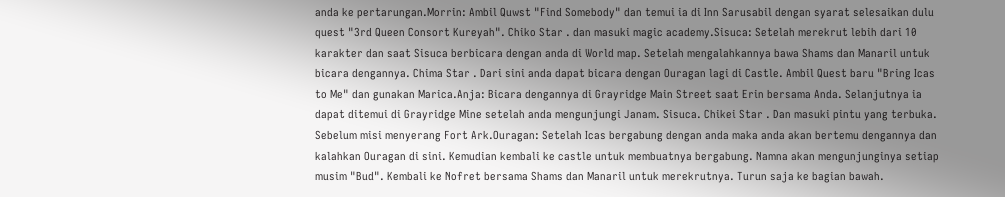anda ke pertarungan.Morrin: Ambil Quwst "Find Somebody" dan temui ia di Inn Sarusabil dengan syarat selesaikan dulu quest "3rd Queen Consort Kureyah". Chiko Star . dan masuki magic academy.Sisuca: Setelah merekrut lebih dari 10 karakter dan saat Sisuca berbicara dengan anda di World map. Setelah mengalahkannya bawa Shams dan Manaril untuk bicara dengannya. Chima Star . Dari sini anda dapat bicara dengan Ouragan lagi di Castle. Ambil Quest baru "Bring Icas to Me" dan gunakan Marica.Anja: Bicara dengannya di Grayridge Main Street saat Erin bersama Anda. Selanjutnya ia dapat ditemui di Grayridge Mine setelah anda mengunjungi Janam. Sisuca. Chikei Star . Dan masuki pintu yang terbuka. Sebelum misi menyerang Fort Ark.Ouragan: Setelah Icas bergabung dengan anda maka anda akan bertemu dengannya dan kalahkan Ouragan di sini. Kemudian kembali ke castle untuk membuatnya bergabung. Namna akan mengunjunginya setiap musim "Bud". Kembali ke Nofret bersama Shams dan Manaril untuk merekrutnya. Turun saja ke bagian bawah.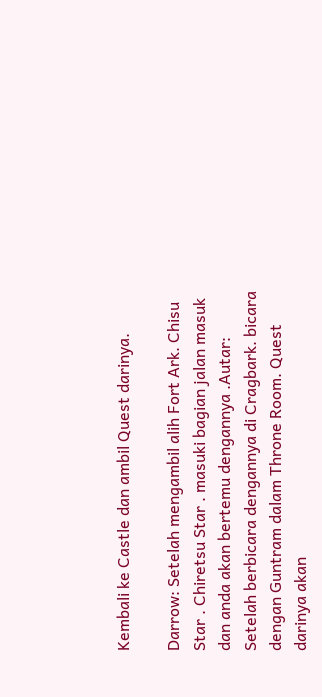Kembali ke Castle dan ambil Quest darinya.

Darrow: Setelah mengambil alih Fort Ark. Chisu Star . Chiretsu Star . masuki bagian jalan masuk dan anda akan bertemu dengannya .Autar: Setelah berbicara dengannya di Cragbark. bicara dengan Guntram dalam Throne Room. Quest darinya akan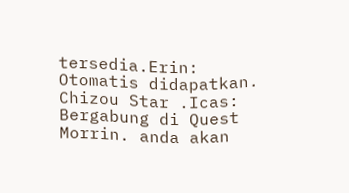tersedia.Erin: Otomatis didapatkan. Chizou Star .Icas: Bergabung di Quest Morrin. anda akan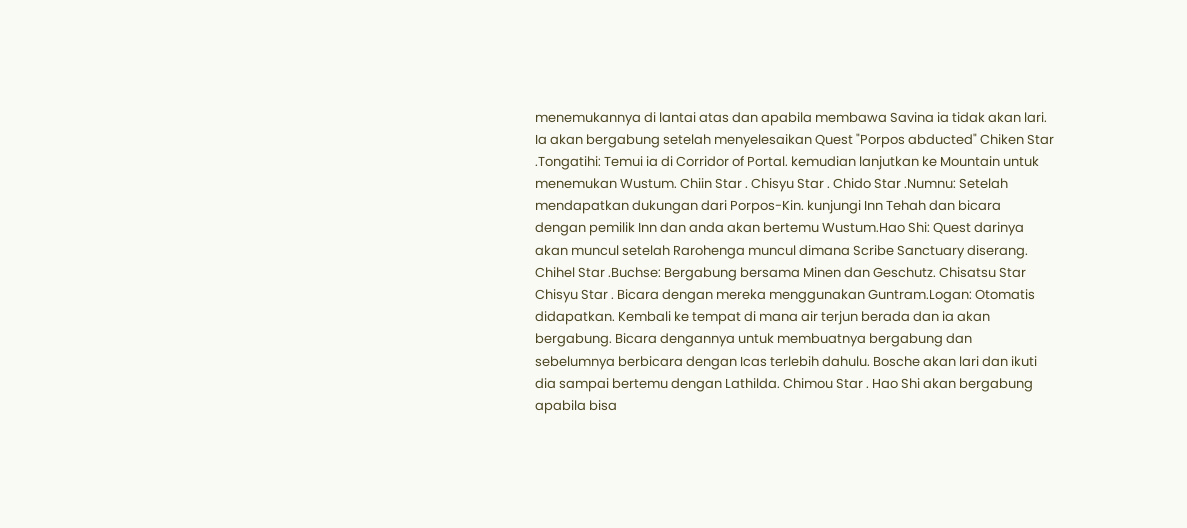menemukannya di lantai atas dan apabila membawa Savina ia tidak akan lari. Ia akan bergabung setelah menyelesaikan Quest "Porpos abducted" Chiken Star .Tongatihi: Temui ia di Corridor of Portal. kemudian lanjutkan ke Mountain untuk menemukan Wustum. Chiin Star . Chisyu Star . Chido Star .Numnu: Setelah mendapatkan dukungan dari Porpos-Kin. kunjungi Inn Tehah dan bicara dengan pemilik Inn dan anda akan bertemu Wustum.Hao Shi: Quest darinya akan muncul setelah Rarohenga muncul dimana Scribe Sanctuary diserang. Chihel Star .Buchse: Bergabung bersama Minen dan Geschutz. Chisatsu Star Chisyu Star . Bicara dengan mereka menggunakan Guntram.Logan: Otomatis didapatkan. Kembali ke tempat di mana air terjun berada dan ia akan bergabung. Bicara dengannya untuk membuatnya bergabung dan sebelumnya berbicara dengan Icas terlebih dahulu. Bosche akan lari dan ikuti dia sampai bertemu dengan Lathilda. Chimou Star . Hao Shi akan bergabung apabila bisa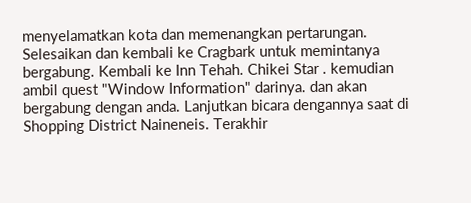menyelamatkan kota dan memenangkan pertarungan. Selesaikan dan kembali ke Cragbark untuk memintanya bergabung. Kembali ke Inn Tehah. Chikei Star . kemudian ambil quest "Window Information" darinya. dan akan bergabung dengan anda. Lanjutkan bicara dengannya saat di Shopping District Naineneis. Terakhir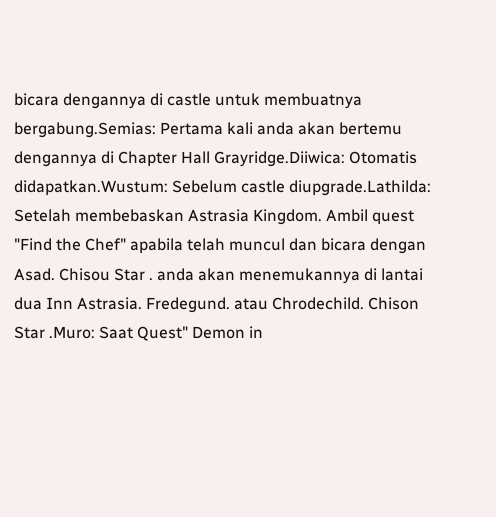bicara dengannya di castle untuk membuatnya bergabung.Semias: Pertama kali anda akan bertemu dengannya di Chapter Hall Grayridge.Diiwica: Otomatis didapatkan.Wustum: Sebelum castle diupgrade.Lathilda: Setelah membebaskan Astrasia Kingdom. Ambil quest "Find the Chef" apabila telah muncul dan bicara dengan Asad. Chisou Star . anda akan menemukannya di lantai dua Inn Astrasia. Fredegund. atau Chrodechild. Chison Star .Muro: Saat Quest" Demon in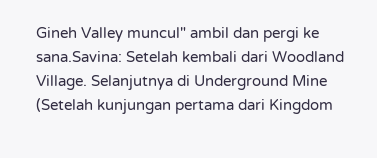Gineh Valley muncul" ambil dan pergi ke sana.Savina: Setelah kembali dari Woodland Village. Selanjutnya di Underground Mine (Setelah kunjungan pertama dari Kingdom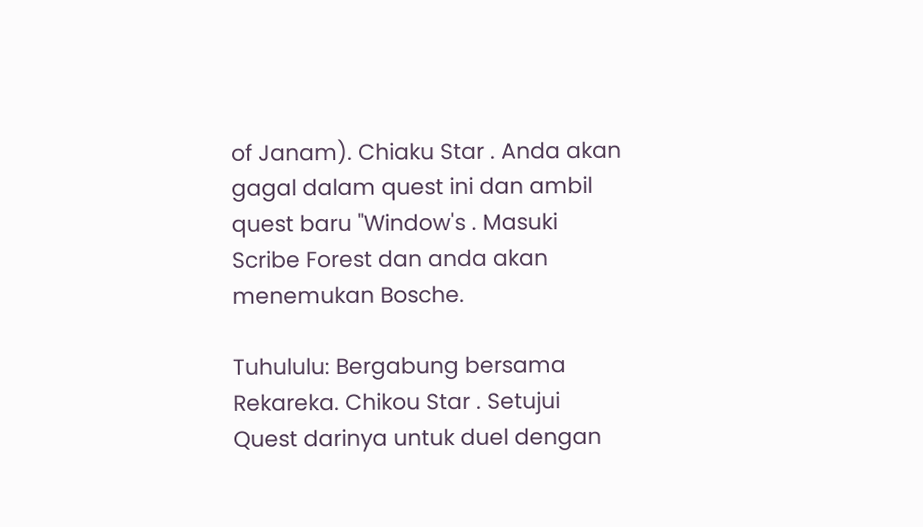of Janam). Chiaku Star . Anda akan gagal dalam quest ini dan ambil quest baru "Window's . Masuki Scribe Forest dan anda akan menemukan Bosche.

Tuhululu: Bergabung bersama Rekareka. Chikou Star . Setujui Quest darinya untuk duel dengan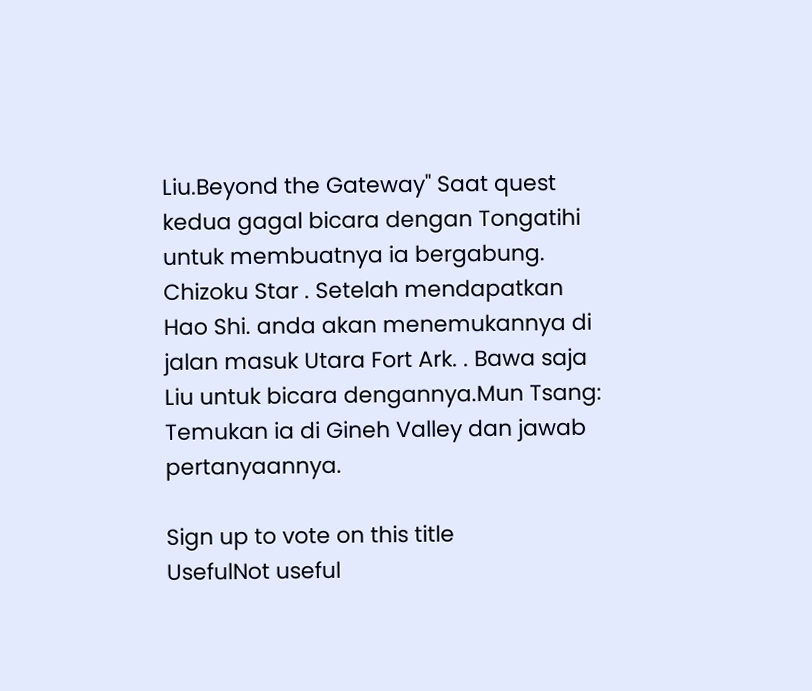Liu.Beyond the Gateway" Saat quest kedua gagal bicara dengan Tongatihi untuk membuatnya ia bergabung. Chizoku Star . Setelah mendapatkan Hao Shi. anda akan menemukannya di jalan masuk Utara Fort Ark. . Bawa saja Liu untuk bicara dengannya.Mun Tsang: Temukan ia di Gineh Valley dan jawab pertanyaannya.

Sign up to vote on this title
UsefulNot useful